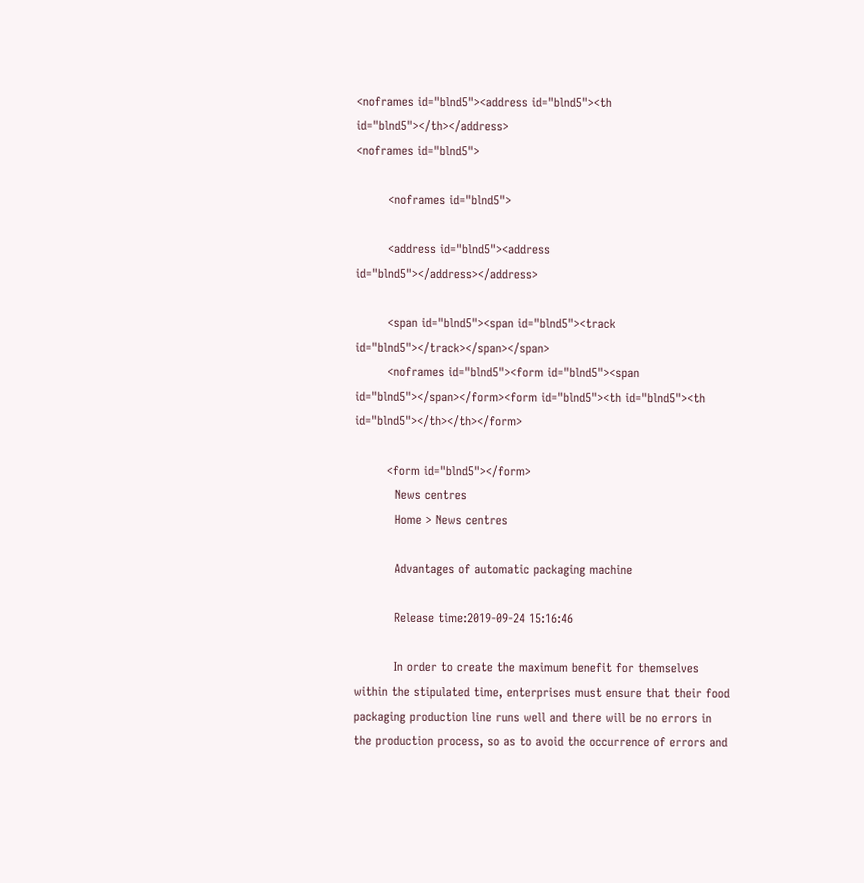<noframes id="blnd5"><address id="blnd5"><th id="blnd5"></th></address>
<noframes id="blnd5">

        <noframes id="blnd5">

        <address id="blnd5"><address id="blnd5"></address></address>

        <span id="blnd5"><span id="blnd5"><track id="blnd5"></track></span></span>
        <noframes id="blnd5"><form id="blnd5"><span id="blnd5"></span></form><form id="blnd5"><th id="blnd5"><th id="blnd5"></th></th></form>

        <form id="blnd5"></form>
          News centres
          Home > News centres

          Advantages of automatic packaging machine

          Release time:2019-09-24 15:16:46

          In order to create the maximum benefit for themselves within the stipulated time, enterprises must ensure that their food packaging production line runs well and there will be no errors in the production process, so as to avoid the occurrence of errors and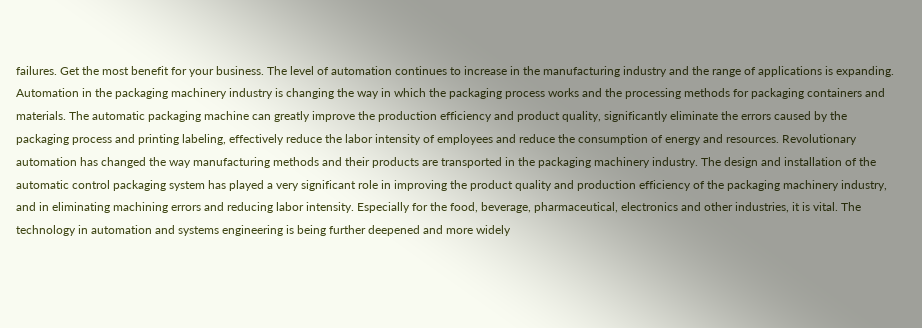failures. Get the most benefit for your business. The level of automation continues to increase in the manufacturing industry and the range of applications is expanding. Automation in the packaging machinery industry is changing the way in which the packaging process works and the processing methods for packaging containers and materials. The automatic packaging machine can greatly improve the production efficiency and product quality, significantly eliminate the errors caused by the packaging process and printing labeling, effectively reduce the labor intensity of employees and reduce the consumption of energy and resources. Revolutionary automation has changed the way manufacturing methods and their products are transported in the packaging machinery industry. The design and installation of the automatic control packaging system has played a very significant role in improving the product quality and production efficiency of the packaging machinery industry, and in eliminating machining errors and reducing labor intensity. Especially for the food, beverage, pharmaceutical, electronics and other industries, it is vital. The technology in automation and systems engineering is being further deepened and more widely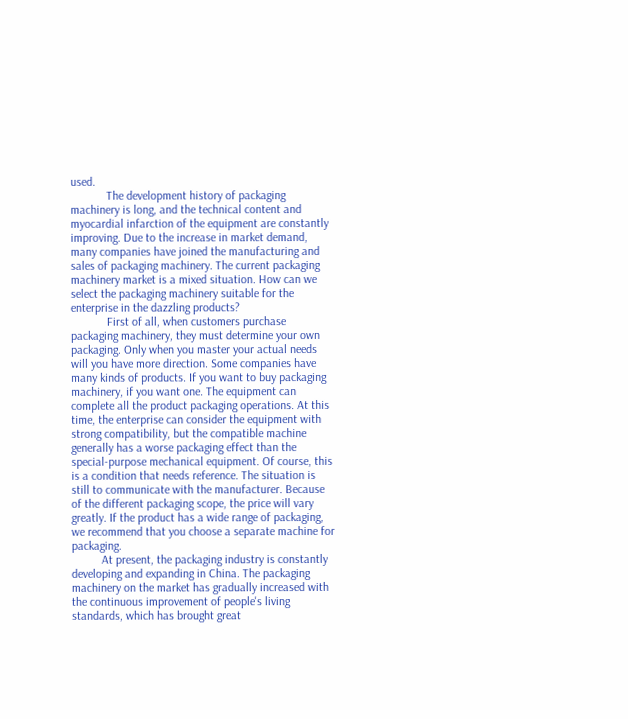used.
            The development history of packaging machinery is long, and the technical content and myocardial infarction of the equipment are constantly improving. Due to the increase in market demand, many companies have joined the manufacturing and sales of packaging machinery. The current packaging machinery market is a mixed situation. How can we select the packaging machinery suitable for the enterprise in the dazzling products?
            First of all, when customers purchase packaging machinery, they must determine your own packaging. Only when you master your actual needs will you have more direction. Some companies have many kinds of products. If you want to buy packaging machinery, if you want one. The equipment can complete all the product packaging operations. At this time, the enterprise can consider the equipment with strong compatibility, but the compatible machine generally has a worse packaging effect than the special-purpose mechanical equipment. Of course, this is a condition that needs reference. The situation is still to communicate with the manufacturer. Because of the different packaging scope, the price will vary greatly. If the product has a wide range of packaging, we recommend that you choose a separate machine for packaging.
          At present, the packaging industry is constantly developing and expanding in China. The packaging machinery on the market has gradually increased with the continuous improvement of people's living standards, which has brought great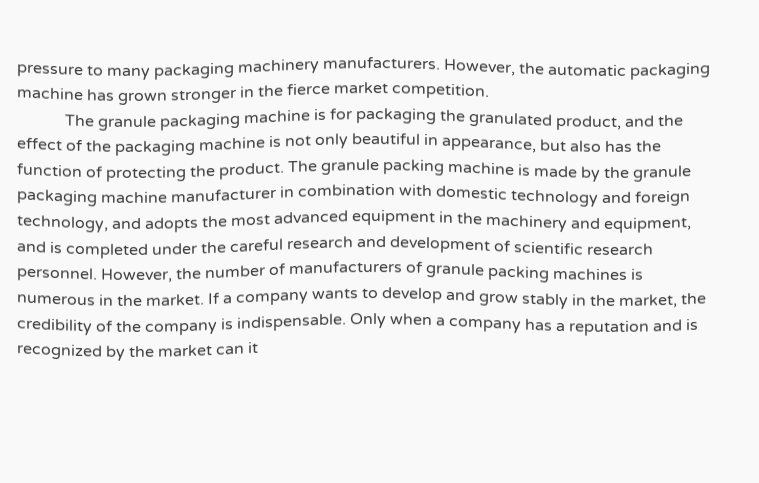pressure to many packaging machinery manufacturers. However, the automatic packaging machine has grown stronger in the fierce market competition.
            The granule packaging machine is for packaging the granulated product, and the effect of the packaging machine is not only beautiful in appearance, but also has the function of protecting the product. The granule packing machine is made by the granule packaging machine manufacturer in combination with domestic technology and foreign technology, and adopts the most advanced equipment in the machinery and equipment, and is completed under the careful research and development of scientific research personnel. However, the number of manufacturers of granule packing machines is numerous in the market. If a company wants to develop and grow stably in the market, the credibility of the company is indispensable. Only when a company has a reputation and is recognized by the market can it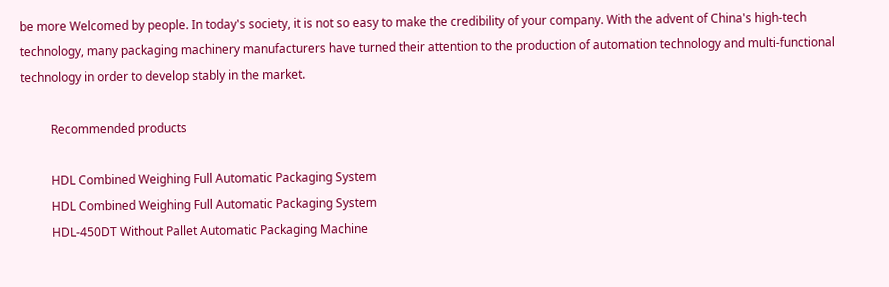be more Welcomed by people. In today's society, it is not so easy to make the credibility of your company. With the advent of China's high-tech technology, many packaging machinery manufacturers have turned their attention to the production of automation technology and multi-functional technology in order to develop stably in the market.

          Recommended products

          HDL Combined Weighing Full Automatic Packaging System
          HDL Combined Weighing Full Automatic Packaging System
          HDL-450DT Without Pallet Automatic Packaging Machine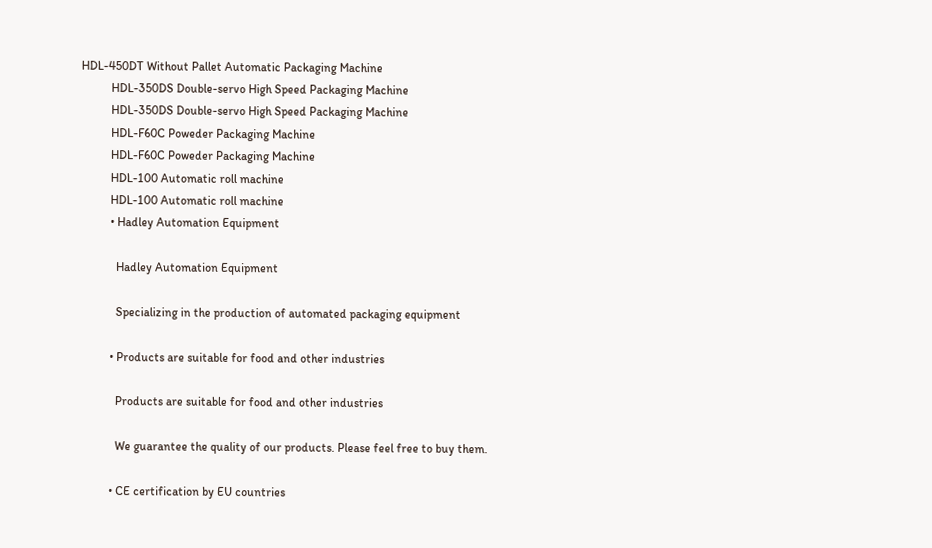HDL-450DT Without Pallet Automatic Packaging Machine
          HDL-350DS Double-servo High Speed Packaging Machine
          HDL-350DS Double-servo High Speed Packaging Machine
          HDL-F60C Poweder Packaging Machine
          HDL-F60C Poweder Packaging Machine
          HDL-100 Automatic roll machine
          HDL-100 Automatic roll machine
          • Hadley Automation Equipment

            Hadley Automation Equipment

            Specializing in the production of automated packaging equipment

          • Products are suitable for food and other industries

            Products are suitable for food and other industries

            We guarantee the quality of our products. Please feel free to buy them.

          • CE certification by EU countries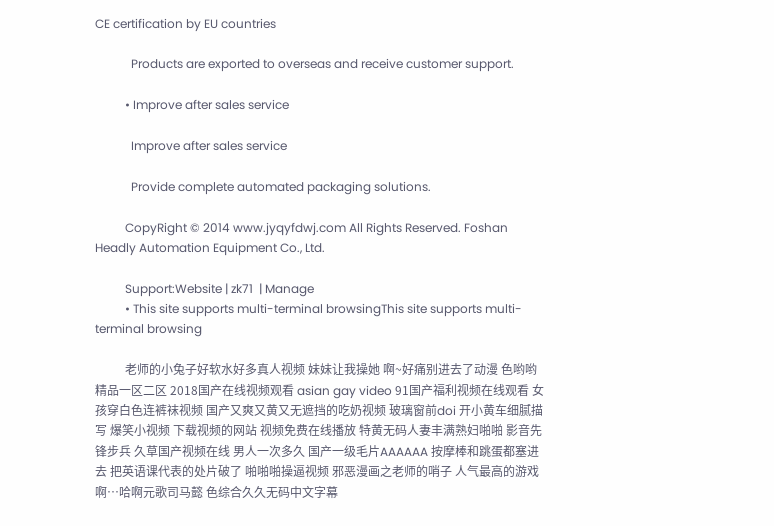CE certification by EU countries

            Products are exported to overseas and receive customer support.

          • Improve after sales service

            Improve after sales service

            Provide complete automated packaging solutions.

          CopyRight © 2014 www.jyqyfdwj.com All Rights Reserved. Foshan Headly Automation Equipment Co., Ltd.

          Support:Website | zk71  | Manage
          • This site supports multi-terminal browsingThis site supports multi-terminal browsing

          老师的小兔子好软水好多真人视频 妹妹让我操她 啊~好痛别进去了动漫 色哟哟精品一区二区 2018国产在线视频观看 asian gay video 91国产福利视频在线观看 女孩穿白色连裤袜视频 国产又爽又黄又无遮挡的吃奶视频 玻璃窗前doi 开小黄车细腻描写 爆笑小视频 下载视频的网站 视频免费在线播放 特黄无码人妻丰满熟妇啪啪 影音先锋步兵 久草国产视频在线 男人一次多久 国产一级毛片AAAAAA 按摩棒和跳蛋都塞进去 把英语课代表的处片破了 啪啪啪操逼视频 邪恶漫画之老师的哨子 人气最高的游戏 啊…哈啊元歌司马懿 色综合久久无码中文字幕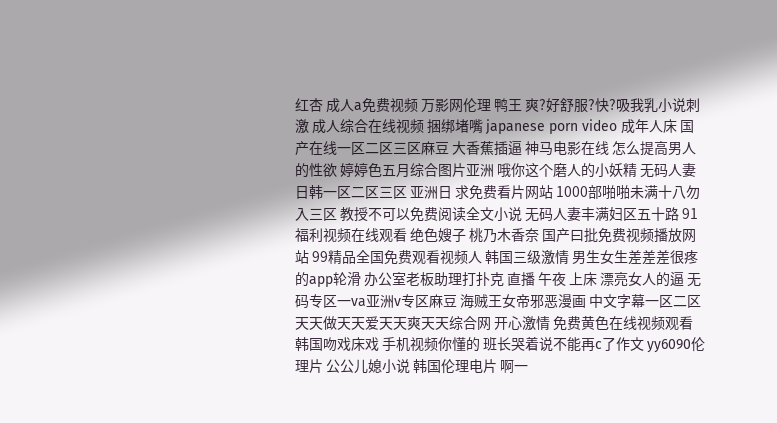红杏 成人a免费视频 万影网伦理 鸭王 爽?好舒服?快?吸我乳小说刺激 成人综合在线视频 捆绑堵嘴 japanese porn video 成年人床 国产在线一区二区三区麻豆 大香蕉插逼 神马电影在线 怎么提高男人的性欲 婷婷色五月综合图片亚洲 哦你这个磨人的小妖精 无码人妻日韩一区二区三区 亚洲日 求免费看片网站 1000部啪啪未满十八勿入三区 教授不可以免费阅读全文小说 无码人妻丰满妇区五十路 91福利视频在线观看 绝色嫂子 桃乃木香奈 国产曰批免费视频播放网站 99精品全国免费观看视频人 韩国三级激情 男生女生差差差很疼的app轮滑 办公室老板助理打扑克 直播 午夜 上床 漂亮女人的逼 无码专区一va亚洲v专区麻豆 海贼王女帝邪恶漫画 中文字幕一区二区 天天做天天爱天天爽天天综合网 开心激情 免费黄色在线视频观看 韩国吻戏床戏 手机视频你懂的 班长哭着说不能再c了作文 yy6090伦理片 公公儿媳小说 韩国伦理电片 啊一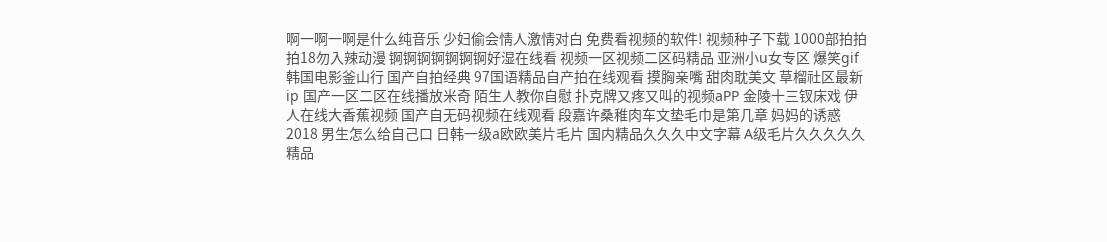啊一啊一啊是什么纯音乐 少妇偷会情人激情对白 免费看视频的软件! 视频种子下载 1000部拍拍拍18勿入辣动漫 锕锕锕锕锕锕锕好湿在线看 视频一区视频二区码精品 亚洲小u女专区 爆笑gif 韩国电影釜山行 国产自拍经典 97国语精品自产拍在线观看 摸胸亲嘴 甜肉耽美文 草榴社区最新ip 国产一区二区在线播放米奇 陌生人教你自慰 扑克牌又疼又叫的视频aPP 金陵十三钗床戏 伊人在线大香蕉视频 国产自无码视频在线观看 段嘉许桑稚肉车文垫毛巾是第几章 妈妈的诱惑2018 男生怎么给自己口 日韩一级a欧欧美片毛片 国内精品久久久中文字幕 A级毛片久久久久久精品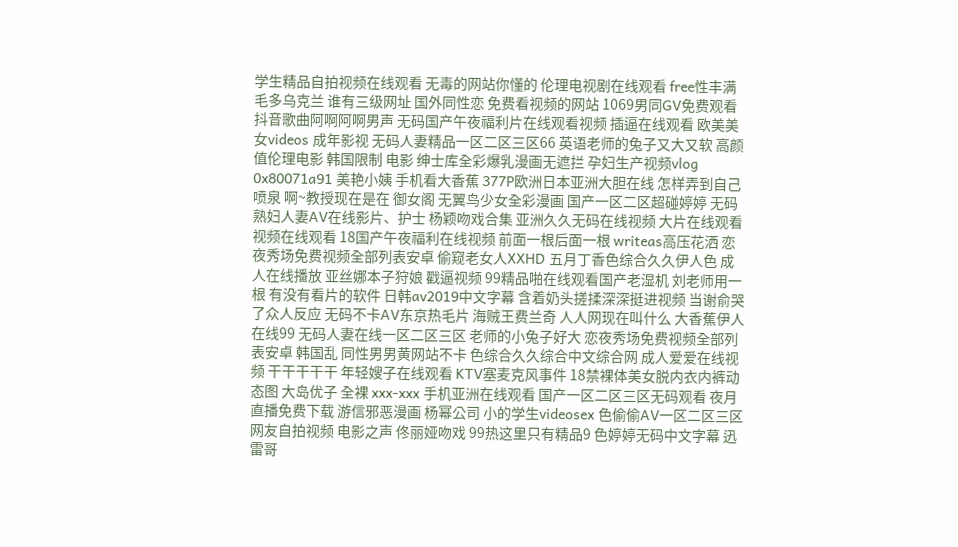学生精品自拍视频在线观看 无毒的网站你懂的 伦理电视剧在线观看 free性丰满毛多乌克兰 谁有三级网址 国外同性恋 免费看视频的网站 1069男同GV免费观看 抖音歌曲阿啊阿啊男声 无码国产午夜福利片在线观看视频 插逼在线观看 欧美美女videos 成年影视 无码人妻精品一区二区三区66 英语老师的兔子又大又软 高颜值伦理电影 韩国限制 电影 绅士库全彩爆乳漫画无遮拦 孕妇生产视频vlog 0x80071a91 美艳小姨 手机看大香蕉 377P欧洲日本亚洲大胆在线 怎样弄到自己喷泉 啊~教授现在是在 御女阁 无翼鸟少女全彩漫画 国产一区二区超碰婷婷 无码熟妇人妻AV在线影片、护士 杨颖吻戏合集 亚洲久久无码在线视频 大片在线观看视频在线观看 18国产午夜福利在线视频 前面一根后面一根 writeas高压花洒 恋夜秀场免费视频全部列表安卓 偷窥老女人XXHD 五月丁香色综合久久伊人色 成人在线播放 亚丝娜本子狩娘 戳逼视频 99精品啪在线观看国产老湿机 刘老师用一根 有没有看片的软件 日韩av2019中文字幕 含着奶头搓揉深深挺进视频 当谢俞哭了众人反应 无码不卡AV东京热毛片 海贼王费兰奇 人人网现在叫什么 大香蕉伊人在线99 无码人妻在线一区二区三区 老师的小兔子好大 恋夜秀场免费视频全部列表安卓 韩国乱 同性男男黄网站不卡 色综合久久综合中文综合网 成人爱爱在线视频 干干干干干 年轻嫂子在线观看 KTV塞麦克风事件 18禁裸体美女脱内衣内裤动态图 大岛优子 全裸 xxx-xxx 手机亚洲在线观看 国产一区二区三区无码观看 夜月直播免费下载 游信邪恶漫画 杨幂公司 小的学生videosex 色偷偷AⅤ一区二区三区 网友自拍视频 电影之声 佟丽娅吻戏 99热这里只有精品9 色婷婷无码中文字幕 迅雷哥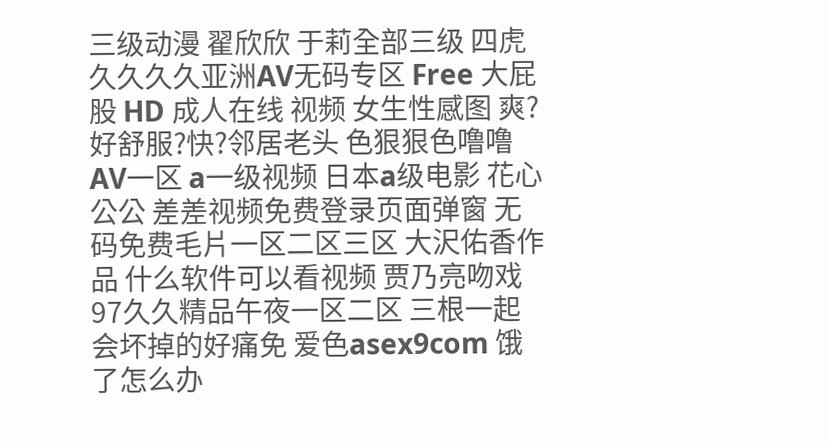三级动漫 翟欣欣 于莉全部三级 四虎久久久久亚洲AV无码专区 Free 大屁股 HD 成人在线 视频 女生性感图 爽?好舒服?快?邻居老头 色狠狠色噜噜AV一区 a一级视频 日本a级电影 花心公公 差差视频免费登录页面弹窗 无码免费毛片一区二区三区 大沢佑香作品 什么软件可以看视频 贾乃亮吻戏 97久久精品午夜一区二区 三根一起会坏掉的好痛免 爱色asex9com 饿了怎么办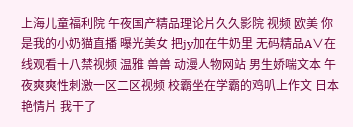上海儿童福利院 午夜国产精品理论片久久影院 视频 欧美 你是我的小奶猫直播 曝光美女 把jy加在牛奶里 无码精品A∨在线观看十八禁视频 温雅 兽兽 动漫人物网站 男生娇喘文本 午夜爽爽性刺激一区二区视频 校霸坐在学霸的鸡叭上作文 日本艳情片 我干了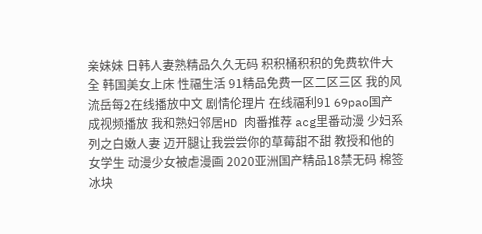亲妹妹 日韩人妻熟精品久久无码 积积桶积积的免费软件大全 韩国美女上床 性福生活 91精品免费一区二区三区 我的风流岳每2在线播放中文 剧情伦理片 在线福利91 69pao国产成视频播放 我和熟妇邻居HD 肉番推荐 acg里番动漫 少妇系列之白嫩人妻 迈开腿让我尝尝你的草莓甜不甜 教授和他的女学生 动漫少女被虐漫画 2020亚洲国产精品18禁无码 棉签冰块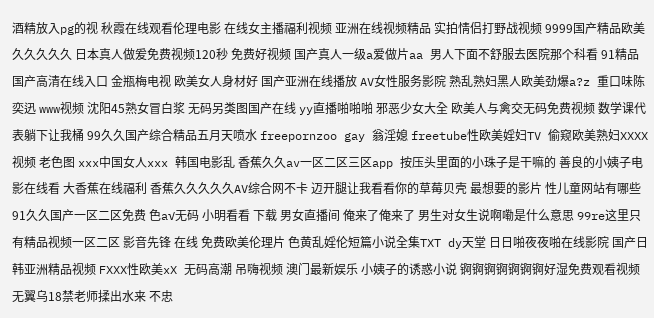酒精放入pg的视 秋霞在线观看伦理电影 在线女主播福利视频 亚洲在线视频精品 实拍情侣打野战视频 9999国产精品欧美久久久久久 日本真人做爰免费视频120秒 免费好视频 国产真人一级a爱做片aa 男人下面不舒服去医院那个科看 91精品国产高清在线入口 金瓶梅电视 欧美女人身材好 国产亚洲在线播放 AV女性服务影院 熟乱熟妇黑人欧美劲爆a?z 重口味陈奕迅 www视频 沈阳45熟女冒白浆 无码另类图国产在线 yy直播啪啪啪 邪恶少女大全 欧美人与禽交无码免费视频 数学课代表躺下让我桶 99久久国产综合精品五月天喷水 freepornzoo gay 翁淫媳 freetube性欧美婬妇TV 偷窥欧美熟妇XXXX视频 老色图 xxx中国女人xxx 韩国电影乱 香蕉久久av一区二区三区app 按压头里面的小珠子是干嘛的 善良的小姨子电影在线看 大香蕉在线福利 香蕉久久久久久AV综合网不卡 迈开腿让我看看你的草莓贝壳 最想要的影片 性儿童网站有哪些 91久久国产一区二区免费 色a√无码 小明看看 下载 男女直播间 俺来了俺来了 男生对女生说啊嘞是什么意思 99re这里只有精品视频一区二区 影音先锋 在线 免费欧美伦理片 色黄乱婬伦短篇小说全集TXT dy天堂 日日啪夜夜啪在线影院 国产日韩亚洲精品视频 FXXX性欧美xX 无码高潮 吊嗨视频 澳门最新娱乐 小姨子的诱惑小说 锕锕锕锕锕锕锕好湿免费观看视频 无翼乌18禁老师揉出水来 不忠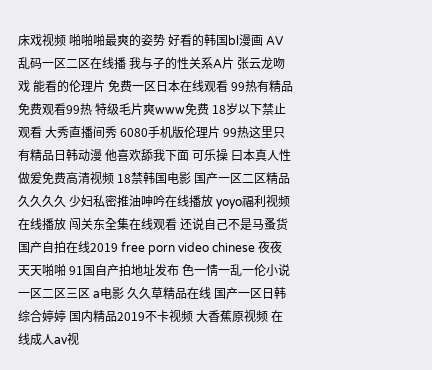床戏视频 啪啪啪最爽的姿势 好看的韩国bl漫画 AV乱码一区二区在线播 我与子的性关系A片 张云龙吻戏 能看的伦理片 免费一区日本在线观看 99热有精品免费观看99热 特级毛片爽www免费 18岁以下禁止观看 大秀直播间秀 6080手机版伦理片 99热这里只有精品日韩动漫 他喜欢舔我下面 可乐操 曰本真人性做爰免费高清视频 18禁韩国电影 国产一区二区精品久久久久 少妇私密推油呻吟在线播放 yoyo福利视频在线播放 闯关东全集在线观看 还说自己不是马蚤货 国产自拍在线2019 free porn video chinese 夜夜天天啪啪 91国自产拍地址发布 色一情一乱一伦小说一区二区三区 a电影 久久草精品在线 国产一区日韩综合婷婷 国内精品2019不卡视频 大香蕉原视频 在线成人av视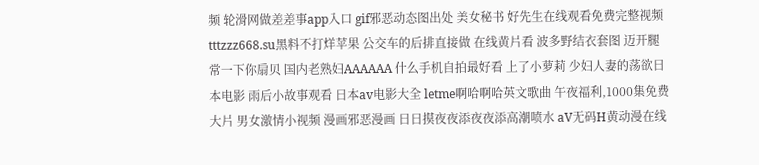频 轮滑网做差差事app入口 gif邪恶动态图出处 美女秘书 好先生在线观看免费完整视频 tttzzz668.su黑料不打烊苹果 公交车的后排直接做 在线黄片看 波多野结衣套图 迈开腿常一下你扇贝 国内老熟妇AAAAAA 什么手机自拍最好看 上了小萝莉 少妇人妻的荡欲日本电影 雨后小故事观看 日本av电影大全 letme啊哈啊哈英文歌曲 午夜福利,1000集免费大片 男女激情小视频 漫画邪恶漫画 日日摸夜夜添夜夜添高潮喷水 aV无码H黄动漫在线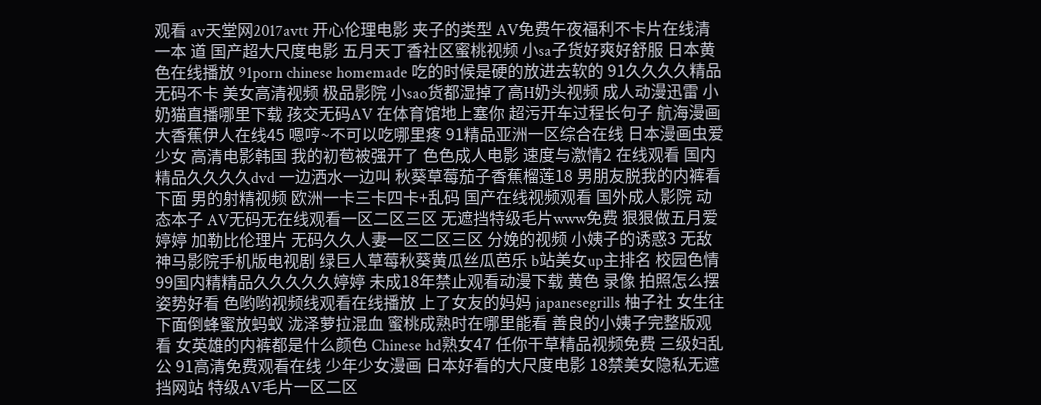观看 av天堂网2017avtt 开心伦理电影 夹子的类型 AV免费午夜福利不卡片在线清 一本 道 国产超大尺度电影 五月天丁香社区蜜桃视频 小sa子货好爽好舒服 日本黄色在线播放 91porn chinese homemade 吃的时候是硬的放进去软的 91久久久久精品无码不卡 美女高清视频 极品影院 小sao货都湿掉了高H奶头视频 成人动漫迅雷 小奶猫直播哪里下载 孩交无码AV 在体育馆地上塞你 超污开车过程长句子 航海漫画 大香蕉伊人在线45 嗯哼~不可以吃哪里疼 91精品亚洲一区综合在线 日本漫画虫爱少女 高清电影韩国 我的初苞被强开了 色色成人电影 速度与激情2 在线观看 国内精品久久久久dvd 一边洒水一边叫 秋葵草莓茄子香蕉榴莲18 男朋友脱我的内裤看下面 男的射精视频 欧洲一卡三卡四卡+乱码 国产在线视频观看 国外成人影院 动态本子 AV无码无在线观看一区二区三区 无遮挡特级毛片www免费 狠狠做五月爱婷婷 加勒比伦理片 无码久久人妻一区二区三区 分娩的视频 小姨子的诱惑3 无敌神马影院手机版电视剧 绿巨人草莓秋葵黄瓜丝瓜芭乐 b站美女up主排名 校园色情 99国内精精品久久久久久婷婷 未成18年禁止观看动漫下载 黄色 录像 拍照怎么摆姿势好看 色哟哟视频线观看在线播放 上了女友的妈妈 japanesegrills 柚子社 女生往下面倒蜂蜜放蚂蚁 泷泽萝拉混血 蜜桃成熟时在哪里能看 善良的小姨子完整版观看 女英雄的内裤都是什么颜色 Chinese hd熟女47 任你干草精品视频免费 三级妇乱公 91高清免费观看在线 少年少女漫画 日本好看的大尺度电影 18禁美女隐私无遮挡网站 特级AV毛片一区二区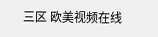三区 欧美视频在线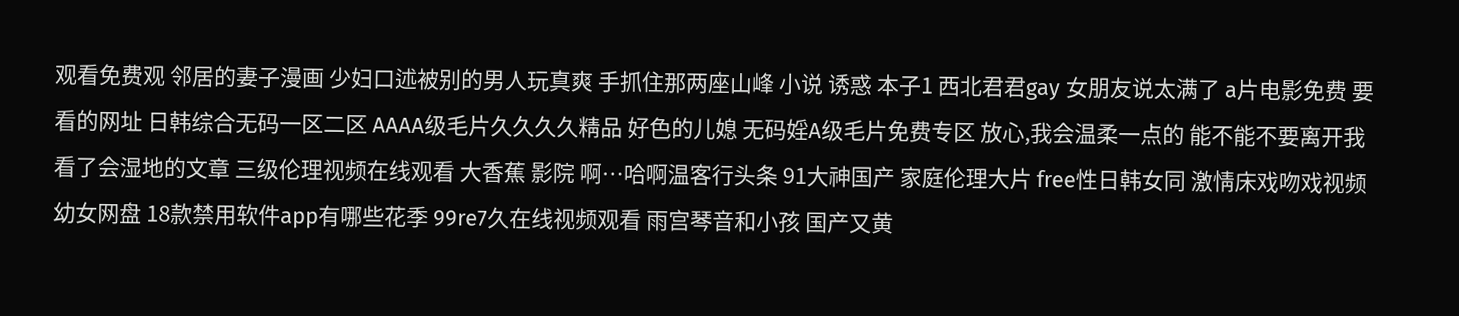观看免费观 邻居的妻子漫画 少妇口述被别的男人玩真爽 手抓住那两座山峰 小说 诱惑 本子1 西北君君gay 女朋友说太满了 a片电影免费 要看的网址 日韩综合无码一区二区 AAAA级毛片久久久久精品 好色的儿媳 无码婬A级毛片免费专区 放心,我会温柔一点的 能不能不要离开我 看了会湿地的文章 三级伦理视频在线观看 大香蕉 影院 啊…哈啊温客行头条 91大神国产 家庭伦理大片 free性日韩女同 激情床戏吻戏视频 幼女网盘 18款禁用软件app有哪些花季 99re7久在线视频观看 雨宫琴音和小孩 国产又黄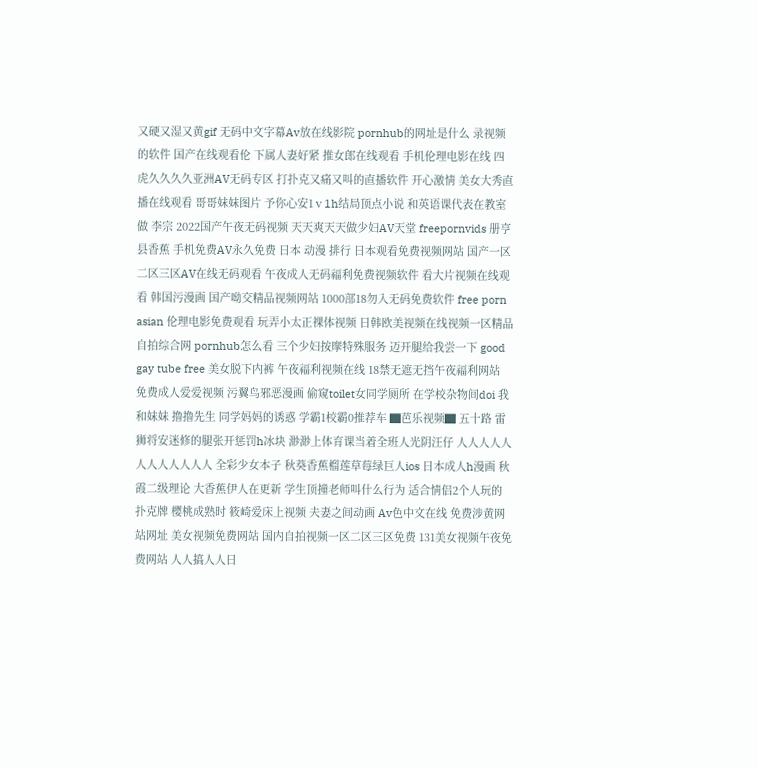又硬又湿又黄gif 无码中文字幕Av放在线影院 pornhub的网址是什么 录视频的软件 国产在线观看伦 下属人妻好紧 推女郎在线观看 手机伦理电影在线 四虎久久久久亚洲AV无码专区 打扑克又痛又叫的直播软件 开心激情 美女大秀直播在线观看 哥哥妹妹图片 予你心安1ⅴ1h结局顶点小说 和英语课代表在教室做 李宗 2022国产午夜无码视频 天天爽天天做少妇AV天堂 freepornvids 册亨县香蕉 手机免费AV永久免费 日本 动漫 排行 日本观看免费视频网站 国产一区二区三区AV在线无码观看 午夜成人无码福利免费视频软件 看大片视频在线观看 韩国污漫画 国产呦交精品视频网站 1000部18勿入无码免费软件 free porn asian 伦理电影免费观看 玩弄小太正裸体视频 日韩欧美视频在线视频一区精品 自拍综合网 pornhub怎么看 三个少妇按摩特殊服务 迈开腿给我尝一下 good gay tube free 美女脱下内裤 午夜福利视频在线 18禁无遮无挡午夜福利网站 免费成人爱爱视频 污翼鸟邪恶漫画 偷窥toilet女同学厕所 在学校杂物间doi 我和妹妹 撸撸先生 同学妈妈的诱惑 学霸1校霸0推荐车 ▇芭乐视频▇ 五十路 雷狮将安迷修的腿张开惩罚h冰块 渺渺上体育课当着全班人光阴汪仔 人人人人人人人人人人人人 全彩少女本子 秋葵香蕉榴莲草莓绿巨人ios 日本成人h漫画 秋霞二级理论 大香蕉伊人在更新 学生顶撞老师叫什么行为 适合情侣2个人玩的扑克牌 樱桃成熟时 筱崎爱床上视频 夫妻之间动画 Av色中文在线 免费涉黄网站网址 美女视频免费网站 国内自拍视频一区二区三区免费 131美女视频午夜免费网站 人人搞人人日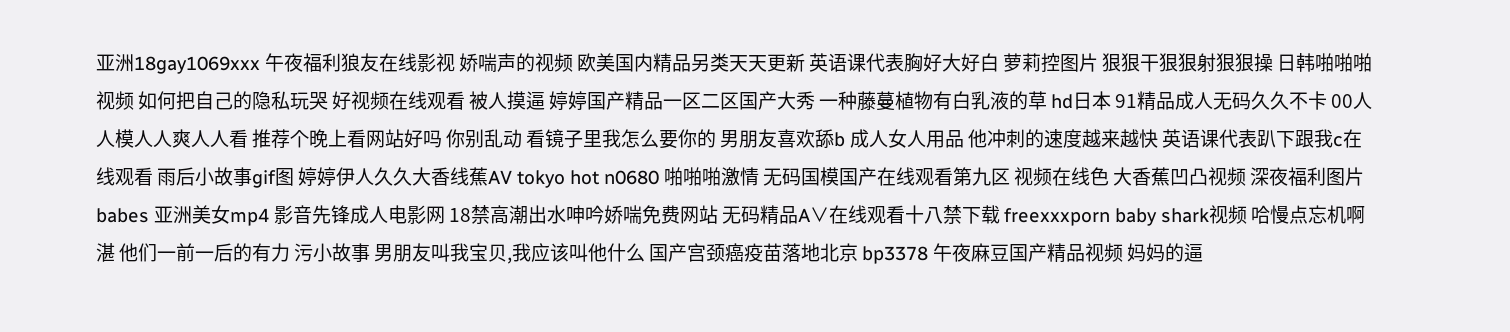亚洲18gay1069xxx 午夜福利狼友在线影视 娇喘声的视频 欧美国内精品另类天天更新 英语课代表胸好大好白 萝莉控图片 狠狠干狠狠射狠狠操 日韩啪啪啪视频 如何把自己的隐私玩哭 好视频在线观看 被人摸逼 婷婷国产精品一区二区国产大秀 一种藤蔓植物有白乳液的草 hd日本 91精品成人无码久久不卡 00人人模人人爽人人看 推荐个晚上看网站好吗 你别乱动 看镜子里我怎么要你的 男朋友喜欢舔b 成人女人用品 他冲刺的速度越来越快 英语课代表趴下跟我c在线观看 雨后小故事gif图 婷婷伊人久久大香线蕉AV tokyo hot n0680 啪啪啪激情 无码国模国产在线观看第九区 视频在线色 大香蕉凹凸视频 深夜福利图片 babes 亚洲美女mp4 影音先锋成人电影网 18禁高潮出水呻吟娇喘免费网站 无码精品A∨在线观看十八禁下载 freexxxporn baby shark视频 哈慢点忘机啊湛 他们一前一后的有力 污小故事 男朋友叫我宝贝,我应该叫他什么 国产宫颈癌疫苗落地北京 bp3378 午夜麻豆国产精品视频 妈妈的逼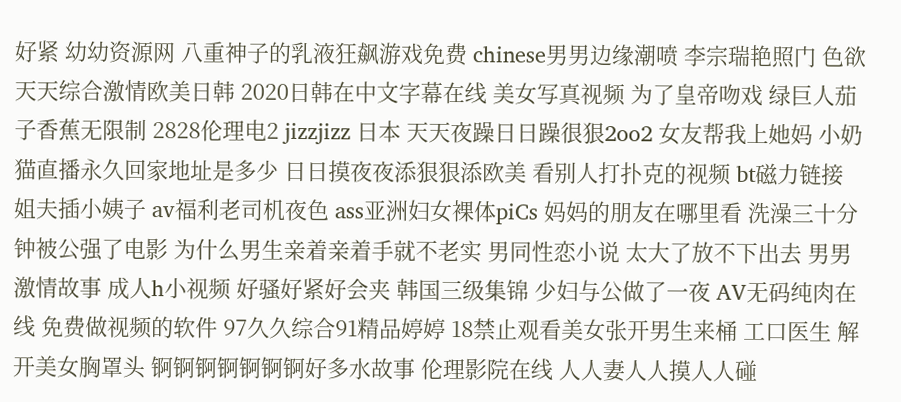好紧 幼幼资源网 八重神子的乳液狂飙游戏免费 chinese男男边缘潮喷 李宗瑞艳照门 色欲天天综合激情欧美日韩 2020日韩在中文字幕在线 美女写真视频 为了皇帝吻戏 绿巨人茄子香蕉无限制 2828伦理电2 jizzjizz 日本 天天夜躁日日躁很狠2oo2 女友帮我上她妈 小奶猫直播永久回家地址是多少 日日摸夜夜添狠狠添欧美 看别人打扑克的视频 bt磁力链接 姐夫插小姨子 av福利老司机夜色 ass亚洲妇女裸体pⅰCs 妈妈的朋友在哪里看 洗澡三十分钟被公强了电影 为什么男生亲着亲着手就不老实 男同性恋小说 太大了放不下出去 男男激情故事 成人h小视频 好骚好紧好会夹 韩国三级集锦 少妇与公做了一夜 AV无码纯肉在线 免费做视频的软件 97久久综合91精品婷婷 18禁止观看美女张开男生来桶 工口医生 解开美女胸罩头 锕锕锕锕锕锕锕好多水故事 伦理影院在线 人人妻人人摸人人碰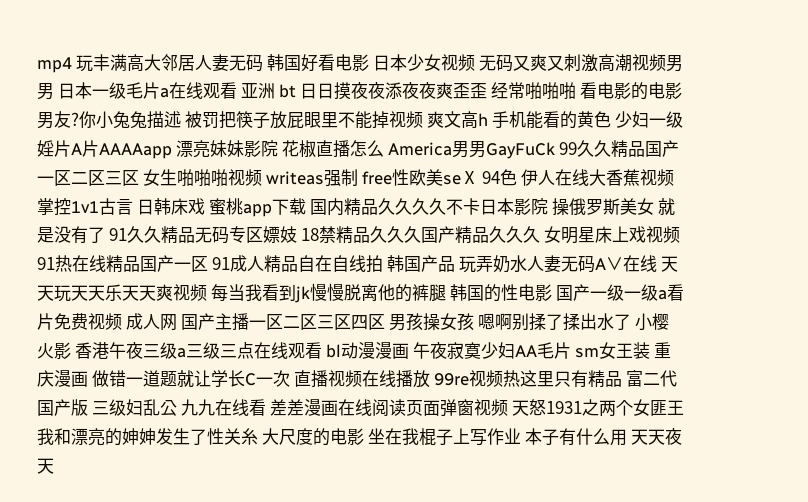mp4 玩丰满高大邻居人妻无码 韩国好看电影 日本少女视频 无码又爽又刺激高潮视频男男 日本一级毛片a在线观看 亚洲 bt 日日摸夜夜添夜夜爽歪歪 经常啪啪啪 看电影的电影 男友?你小兔兔描述 被罚把筷子放屁眼里不能掉视频 爽文高h 手机能看的黄色 少妇一级婬片A片AAAAapp 漂亮妹妹影院 花椒直播怎么 America男男GayFuCk 99久久精品国产一区二区三区 女生啪啪啪视频 writeas强制 free性欧美seⅩ 94色 伊人在线大香蕉视频 掌控1v1古言 日韩床戏 蜜桃app下载 国内精品久久久久不卡日本影院 操俄罗斯美女 就是没有了 91久久精品无码专区嫖妓 18禁精品久久久国产精品久久久 女明星床上戏视频 91热在线精品国产一区 91成人精品自在自线拍 韩国产品 玩弄奶水人妻无码A∨在线 天天玩天天乐天天爽视频 每当我看到jk慢慢脱离他的裤腿 韩国的性电影 国产一级一级a看片免费视频 成人网 国产主播一区二区三区四区 男孩操女孩 嗯啊别揉了揉出水了 小樱火影 香港午夜三级a三级三点在线观看 bl动漫漫画 午夜寂寞少妇AA毛片 sm女王装 重庆漫画 做错一道题就让学长C一次 直播视频在线播放 99re视频热这里只有精品 富二代国产版 三级妇乱公 九九在线看 差差漫画在线阅读页面弹窗视频 天怒1931之两个女匪王 我和漂亮的妽妽发生了性关糸 大尺度的电影 坐在我棍子上写作业 本子有什么用 天天夜天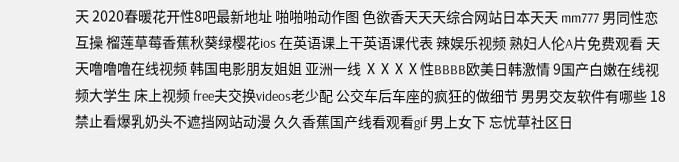天 2020春暖花开性8吧最新地址 啪啪啪动作图 色欲香天天天综合网站日本天天 mm777 男同性恋互操 榴莲草莓香蕉秋葵绿樱花ios 在英语课上干英语课代表 辣娱乐视频 熟妇人伦A片免费观看 天天噜噜噜在线视频 韩国电影朋友姐姐 亚洲一线 ⅩⅩⅩⅩ性BBBB欧美日韩激情 9国产白嫩在线视频大学生 床上视频 free夫交换videos老少配 公交车后车座的疯狂的做细节 男男交友软件有哪些 18禁止看爆乳奶头不遮挡网站动漫 久久香蕉国产线看观看gif 男上女下 忘忧草社区日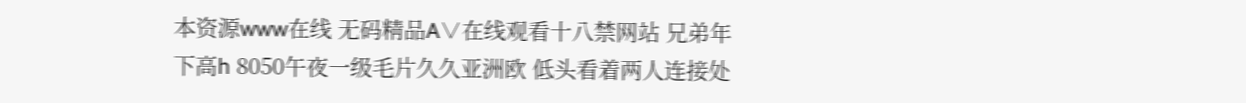本资源www在线 无码精品A∨在线观看十八禁网站 兄弟年下高h 8050午夜一级毛片久久亚洲欧 低头看着两人连接处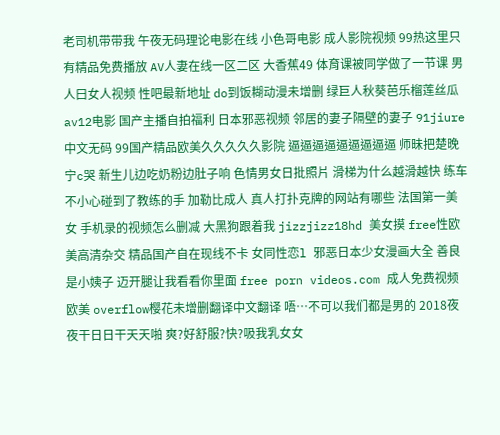老司机带带我 午夜无码理论电影在线 小色哥电影 成人影院视频 99热这里只有精品免费播放 AV人妻在线一区二区 大香蕉49 体育课被同学做了一节课 男人曰女人视频 性吧最新地址 do到饭糊动漫未增删 绿巨人秋葵芭乐榴莲丝瓜 av12电影 国产主播自拍福利 日本邪恶视频 邻居的妻子隔壁的妻子 91jiure中文无码 99国产精品欧美久久久久久影院 逼逼逼逼逼逼逼逼逼 师昧把楚晚宁c哭 新生儿边吃奶粉边肚子响 色情男女日批照片 滑梯为什么越滑越快 练车不小心碰到了教练的手 加勒比成人 真人打扑克牌的网站有哪些 法国第一美女 手机录的视频怎么删减 大黑狗跟着我 jizzjizz18hd 美女摸 free性欧美高清杂交 精品国产自在现线不卡 女同性恋l 邪恶日本少女漫画大全 善良是小姨子 迈开腿让我看看你里面 free porn videos.com 成人免费视频欧美 overflow樱花未增删翻译中文翻译 唔…不可以我们都是男的 2018夜夜干日日干天天啪 爽?好舒服?快?吸我乳女女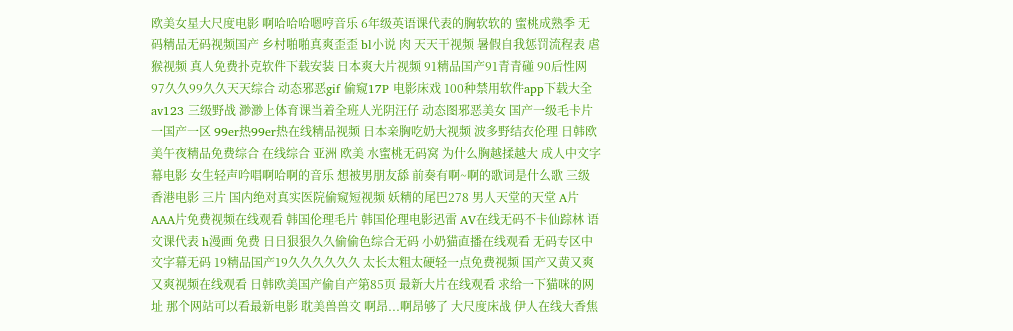欧美女星大尺度电影 啊哈哈哈嗯哼音乐 6年级英语课代表的胸软软的 蜜桃成熟季 无码精品无码视频国产 乡村啪啪真爽歪歪 bl小说 肉 天天干视频 暑假自我惩罚流程表 虐猴视频 真人免费扑克软件下载安装 日本爽大片视频 91精品国产91青青碰 90后性网 97久久99久久天天综合 动态邪恶gif 偷窥17P 电影床戏 100种禁用软件app下载大全 av123 三级野战 渺渺上体育课当着全班人光阴汪仔 动态图邪恶美女 国产一级毛卡片一国产一区 99er热99er热在线精品视频 日本亲胸吃奶大视频 波多野结衣伦理 日韩欧美午夜精品免费综合 在线综合 亚洲 欧美 水蜜桃无码窝 为什么胸越揉越大 成人中文字幕电影 女生轻声吟唱啊哈啊的音乐 想被男朋友舔 前奏有啊~啊的歌词是什么歌 三级香港电影 三片 国内绝对真实医院偷窥短视频 妖精的尾巴278 男人天堂的天堂 A片AAA片免费视频在线观看 韩国伦理毛片 韩国伦理电影迅雷 AV在线无码不卡仙踪林 语文课代表 h漫画 免费 日日狠狠久久偷偷色综合无码 小奶猫直播在线观看 无码专区中文字幕无码 19精品国产19久久久久久久 太长太粗太硬轻一点免费视频 国产又黄又爽又爽视频在线观看 日韩欧美国产偷自产第85页 最新大片在线观看 求给一下猫咪的网址 那个网站可以看最新电影 耽美兽兽文 啊昂...啊昂够了 大尺度床战 伊人在线大香焦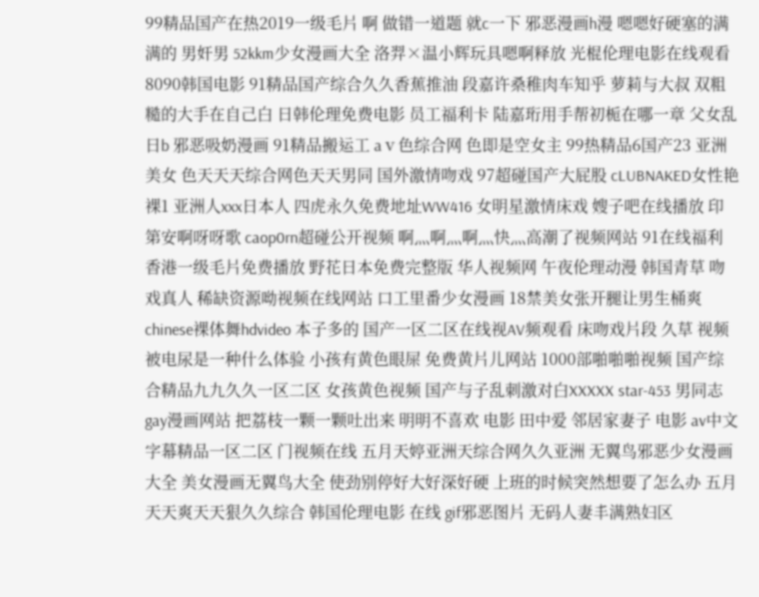99精品国产在热2019一级毛片 啊 做错一道题 就c一下 邪恶漫画h漫 嗯嗯好硬塞的满满的 男奸男 52kkm少女漫画大全 洛羿×温小辉玩具嗯啊释放 光棍伦理电影在线观看 8090韩国电影 91精品国产综合久久香蕉推油 段嘉许桑稚肉车知乎 萝莉与大叔 双粗糙的大手在自己白 日韩伦理免费电影 员工福利卡 陆嘉珩用手帮初栀在哪一章 父女乱日b 邪恶吸奶漫画 91精品搬运工 aⅴ色综合网 色即是空女主 99热精品6国产23 亚洲美女 色天天天综合网色天天男同 国外激情吻戏 97超碰国产大屁股 cLUBNAKED女性艳裸1 亚洲人xxx日本人 四虎永久免费地址WW416 女明星激情床戏 嫂子吧在线播放 印第安啊呀呀歌 caop0rn超碰公开视频 啊灬啊灬啊灬快灬高潮了视频网站 91在线福利 香港一级毛片免费播放 野花日本免费完整版 华人视频网 午夜伦理动漫 韩国青草 吻戏真人 稀缺资源呦视频在线网站 口工里番少女漫画 18禁美女张开腿让男生桶爽 chinese裸体舞hdvideo 本子多的 国产一区二区在线视AV频观看 床吻戏片段 久草 视频 被电尿是一种什么体验 小孩有黄色眼屎 免费黄片儿网站 1000部啪啪啪视频 国产综合精品九九久久一区二区 女孩黄色视频 国产与子乱刺激对白XXXXX star-453 男同志gay漫画网站 把荔枝一颗一颗吐出来 明明不喜欢 电影 田中爱 邻居家妻子 电影 av中文字幕精品一区二区 门视频在线 五月天婷亚洲天综合网久久亚洲 无翼鸟邪恶少女漫画大全 美女漫画无翼鸟大全 使劲别停好大好深好硬 上班的时候突然想要了怎么办 五月天天爽天天狠久久综合 韩国伦理电影 在线 gif邪恶图片 无码人妻丰满熟妇区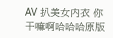AV 扒美女内衣 你干嘛啊哈哈哈原版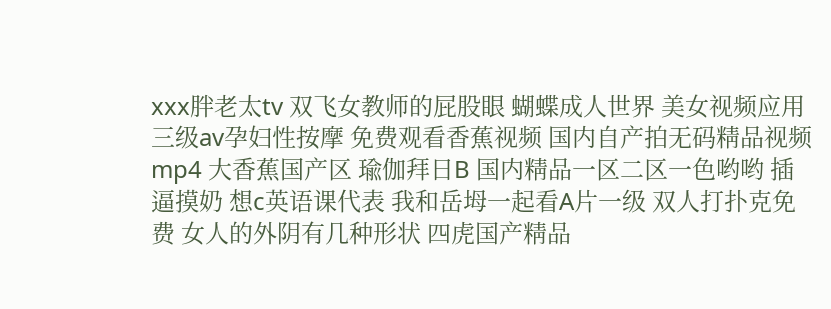xxx胖老太tv 双飞女教师的屁股眼 蝴蝶成人世界 美女视频应用 三级av孕妇性按摩 免费观看香蕉视频 国内自产拍无码精品视频mp4 大香蕉国产区 瑜伽拜日B 国内精品一区二区一色哟哟 插逼摸奶 想c英语课代表 我和岳坶一起看A片一级 双人打扑克免费 女人的外阴有几种形状 四虎国产精品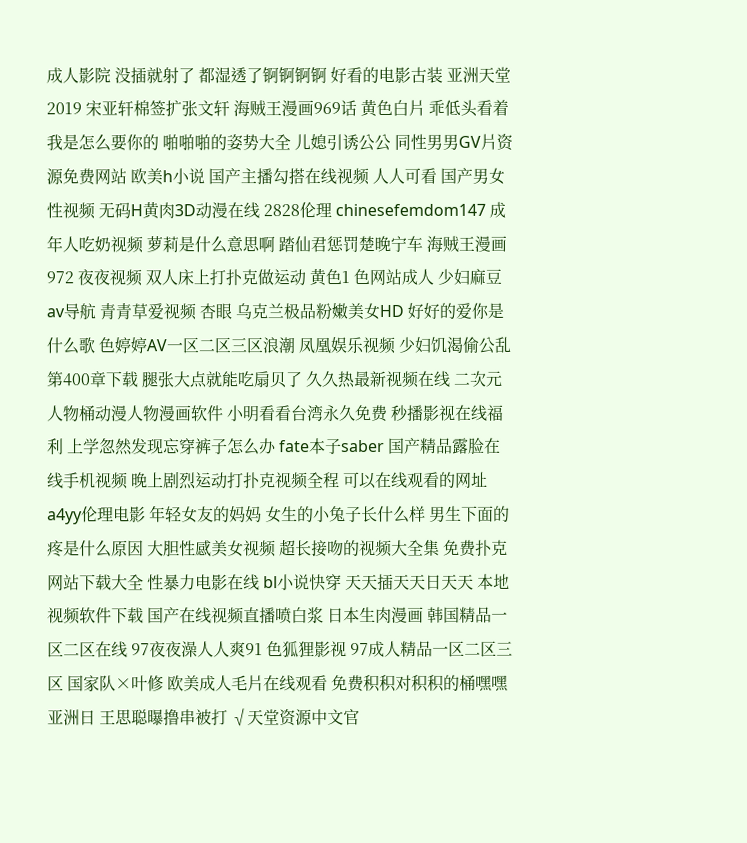成人影院 没插就射了 都湿透了锕锕锕锕 好看的电影古装 亚洲天堂2019 宋亚轩棉签扩张文轩 海贼王漫画969话 黄色白片 乖低头看着我是怎么要你的 啪啪啪的姿势大全 儿媳引诱公公 同性男男GV片资源免费网站 欧美h小说 国产主播勾搭在线视频 人人可看 国产男女性视频 无码H黄肉3D动漫在线 2828伦理 chinesefemdom147 成年人吃奶视频 萝莉是什么意思啊 踏仙君惩罚楚晚宁车 海贼王漫画972 夜夜视频 双人床上打扑克做运动 黄色1 色网站成人 少妇麻豆av导航 青青草爱视频 杏眼 乌克兰极品粉嫩美女HD 好好的爱你是什么歌 色婷婷AV一区二区三区浪潮 凤凰娱乐视频 少妇饥渴偷公乱第400章下载 腿张大点就能吃扇贝了 久久热最新视频在线 二次元人物桶动漫人物漫画软件 小明看看台湾永久免费 秒播影视在线福利 上学忽然发现忘穿裤子怎么办 fate本子saber 国产精品露脸在线手机视频 晚上剧烈运动打扑克视频全程 可以在线观看的网址 a4yy伦理电影 年轻女友的妈妈 女生的小兔子长什么样 男生下面的疼是什么原因 大胆性感美女视频 超长接吻的视频大全集 免费扑克网站下载大全 性暴力电影在线 bl小说快穿 天天插天天日天天 本地视频软件下载 国产在线视频直播喷白浆 日本生肉漫画 韩国精品一区二区在线 97夜夜澡人人爽91 色狐狸影视 97成人精品一区二区三区 国家队×叶修 欧美成人毛片在线观看 免费积积对积积的桶嘿嘿 亚洲日 王思聪曝撸串被打 √天堂资源中文官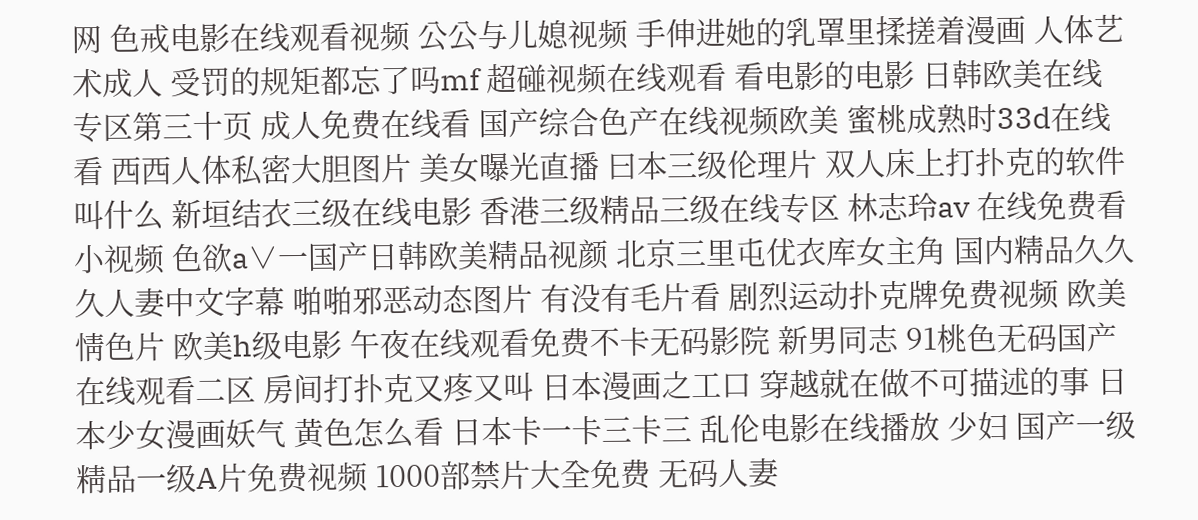网 色戒电影在线观看视频 公公与儿媳视频 手伸进她的乳罩里揉搓着漫画 人体艺术成人 受罚的规矩都忘了吗mf 超碰视频在线观看 看电影的电影 日韩欧美在线专区第三十页 成人免费在线看 国产综合色产在线视频欧美 蜜桃成熟时33d在线看 西西人体私密大胆图片 美女曝光直播 曰本三级伦理片 双人床上打扑克的软件叫什么 新垣结衣三级在线电影 香港三级精品三级在线专区 林志玲av 在线免费看小视频 色欲a∨一国产日韩欧美精品视颜 北京三里屯优衣库女主角 国内精品久久久人妻中文字幕 啪啪邪恶动态图片 有没有毛片看 剧烈运动扑克牌免费视频 欧美情色片 欧美h级电影 午夜在线观看免费不卡无码影院 新男同志 91桃色无码国产在线观看二区 房间打扑克又疼又叫 日本漫画之工口 穿越就在做不可描述的事 日本少女漫画妖气 黄色怎么看 日本卡一卡三卡三 乱伦电影在线播放 少妇 国产一级精品一级A片免费视频 1000部禁片大全免费 无码人妻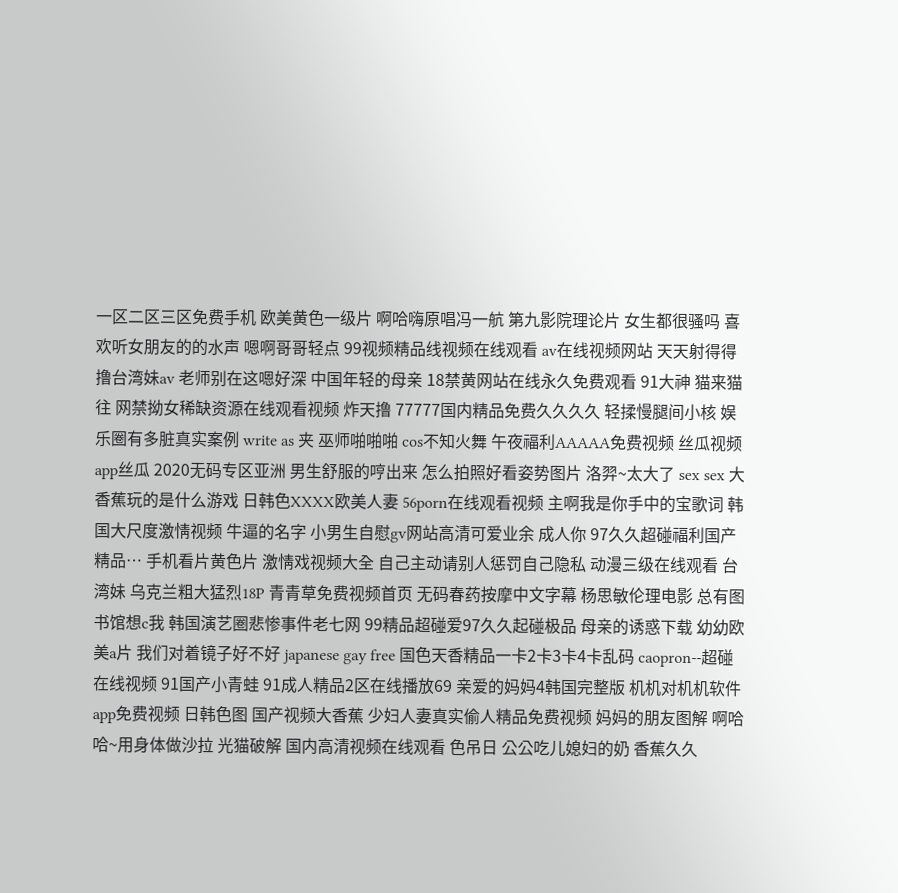一区二区三区免费手机 欧美黄色一级片 啊哈嗨原唱冯一航 第九影院理论片 女生都很骚吗 喜欢听女朋友的的水声 嗯啊哥哥轻点 99视频精品线视频在线观看 av在线视频网站 天天射得得撸台湾妹av 老师别在这嗯好深 中国年轻的母亲 18禁黄网站在线永久免费观看 91大神 猫来猫往 网禁拗女稀缺资源在线观看视频 炸天撸 77777国内精品免费久久久久 轻揉慢腿间小核 娱乐圈有多脏真实案例 write as 夹 巫师啪啪啪 cos不知火舞 午夜福利AAAAA免费视频 丝瓜视频app丝瓜 2020无码专区亚洲 男生舒服的哼出来 怎么拍照好看姿势图片 洛羿~太大了 sex sex 大香蕉玩的是什么游戏 日韩色XXXX欧美人妻 56porn在线观看视频 主啊我是你手中的宝歌词 韩国大尺度激情视频 牛逼的名字 小男生自慰gv网站高清可爱业余 成人你 97久久超碰福利国产精品… 手机看片黄色片 激情戏视频大全 自己主动请别人惩罚自己隐私 动漫三级在线观看 台湾妹 乌克兰粗大猛烈18P 青青草免费视频首页 无码春药按摩中文字幕 杨思敏伦理电影 总有图书馆想c我 韩国演艺圈悲惨事件老七网 99精品超碰爱97久久起碰极品 母亲的诱惑下载 幼幼欧美a片 我们对着镜子好不好 japanese gay free 国色天香精品一卡2卡3卡4卡乱码 caopron--超碰在线视频 91国产小青蛙 91成人精品2区在线播放69 亲爱的妈妈4韩国完整版 机机对机机软件app免费视频 日韩色图 国产视频大香蕉 少妇人妻真实偷人精品免费视频 妈妈的朋友图解 啊哈哈~用身体做沙拉 光猫破解 国内高清视频在线观看 色吊日 公公吃儿媳妇的奶 香蕉久久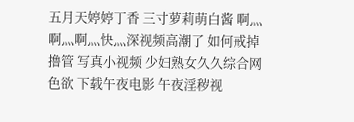五月天婷婷丁香 三寸萝莉萌白酱 啊灬啊灬啊灬快灬深视频高潮了 如何戒掉撸管 写真小视频 少妇熟女久久综合网色欲 下载午夜电影 午夜淫秽视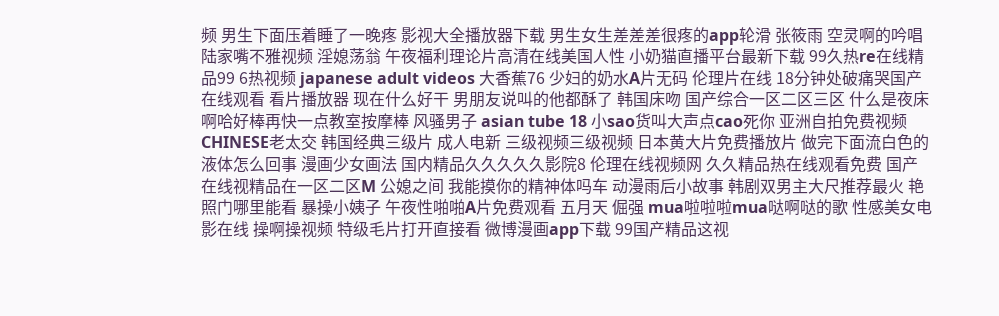频 男生下面压着睡了一晚疼 影视大全播放器下载 男生女生差差差很疼的app轮滑 张筱雨 空灵啊的吟唱 陆家嘴不雅视频 淫媳荡翁 午夜福利理论片高清在线美国人性 小奶猫直播平台最新下载 99久热re在线精品99 6热视频 japanese adult videos 大香蕉76 少妇的奶水A片无码 伦理片在线 18分钟处破痛哭国产在线观看 看片播放器 现在什么好干 男朋友说叫的他都酥了 韩国床吻 国产综合一区二区三区 什么是夜床 啊哈好棒再快一点教室按摩棒 风骚男子 asian tube 18 小sao货叫大声点cao死你 亚洲自拍免费视频 CHINESE老太交 韩国经典三级片 成人电新 三级视频三级视频 日本黄大片免费播放片 做完下面流白色的液体怎么回事 漫画少女画法 国内精品久久久久久影院8 伦理在线视频网 久久精品热在线观看免费 国产在线视精品在一区二区M 公媳之间 我能摸你的精神体吗车 动漫雨后小故事 韩剧双男主大尺推荐最火 艳照门哪里能看 暴操小姨子 午夜性啪啪A片免费观看 五月天 倔强 mua啦啦啦mua哒啊哒的歌 性感美女电影在线 操啊操视频 特级毛片打开直接看 微博漫画app下载 99国产精品这视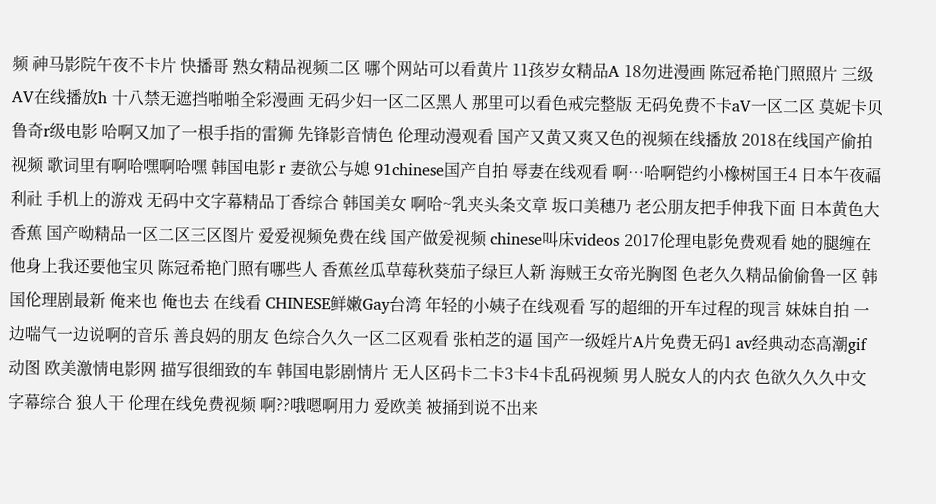频 神马影院午夜不卡片 快播哥 熟女精品视频二区 哪个网站可以看黄片 11孩岁女精品A 18勿进漫画 陈冠希艳门照照片 三级AV在线播放h 十八禁无遮挡啪啪全彩漫画 无码少妇一区二区黑人 那里可以看色戒完整版 无码免费不卡aV一区二区 莫妮卡贝鲁奇r级电影 哈啊又加了一根手指的雷狮 先锋影音情色 伦理动漫观看 国产又黄又爽又色的视频在线播放 2018在线国产偷拍视频 歌词里有啊哈嘿啊哈嘿 韩国电影 r 妻欲公与媳 91chinese国产自拍 辱妻在线观看 啊…哈啊铠约小橡树国王4 日本午夜福利社 手机上的游戏 无码中文字幕精品丁香综合 韩国美女 啊哈~乳夹头条文章 坂口美穗乃 老公朋友把手伸我下面 日本黄色大香蕉 国产呦精品一区二区三区图片 爱爱视频免费在线 国产做爰视频 chinese叫床videos 2017伦理电影免费观看 她的腿缠在他身上我还要他宝贝 陈冠希艳门照有哪些人 香蕉丝瓜草莓秋葵茄子绿巨人新 海贼王女帝光胸图 色老久久精品偷偷鲁一区 韩国伦理剧最新 俺来也 俺也去 在线看 CHINESE鲜嫩Gay台湾 年轻的小姨子在线观看 写的超细的开车过程的现言 妹妹自拍 一边喘气一边说啊的音乐 善良妈的朋友 色综合久久一区二区观看 张柏芝的逼 国产一级婬片A片免费无码1 av经典动态高潮gif动图 欧美激情电影网 描写很细致的车 韩国电影剧情片 无人区码卡二卡3卡4卡乱码视频 男人脱女人的内衣 色欲久久久中文字幕综合 狼人干 伦理在线免费视频 啊??哦嗯啊用力 爱欧美 被捅到说不出来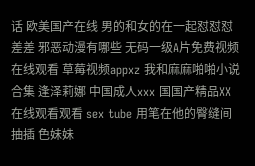话 欧美国产在线 男的和女的在一起怼怼怼差差 邪恶动漫有哪些 无码一级A片免费视频在线观看 草莓视频appxz 我和麻麻啪啪小说合集 逢泽莉娜 中国成人xxx 国国产精品XX在线观看观看 sex tube 用笔在他的臀缝间抽插 色妹妹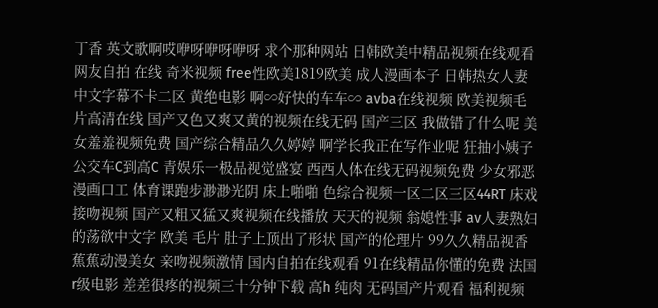丁香 英文歌啊哎咿呀咿呀咿呀 求个那种网站 日韩欧美中精品视频在线观看 网友自拍 在线 奇米视频 free性欧美1819欧美 成人漫画本子 日韩热女人妻中文字幕不卡二区 黄绝电影 啊∽好快的车车∽ avba在线视频 欧美视频毛片高清在线 国产又色又爽又黄的视频在线无码 国产三区 我做错了什么呢 美女羞羞视频免费 国产综合精品久久婷婷 啊学长我正在写作业呢 狂抽小姨子 公交车C到高C 青娱乐一极品视觉盛宴 西西人体在线无码视频免费 少女邪恶漫画口工 体育课跑步渺渺光阴 床上啪啪 色综合视频一区二区三区44RT 床戏接吻视频 国产又粗又猛又爽视频在线播放 天天的视频 翁媳性事 av人妻熟妇的荡欲中文字 欧美 毛片 肚子上顶出了形状 国产的伦理片 99久久精品视香蕉蕉动漫美女 亲吻视频激情 国内自拍在线观看 91在线精品你懂的免费 法国r级电影 差差很疼的视频三十分钟下载 高h 纯肉 无码国产片观看 福利视频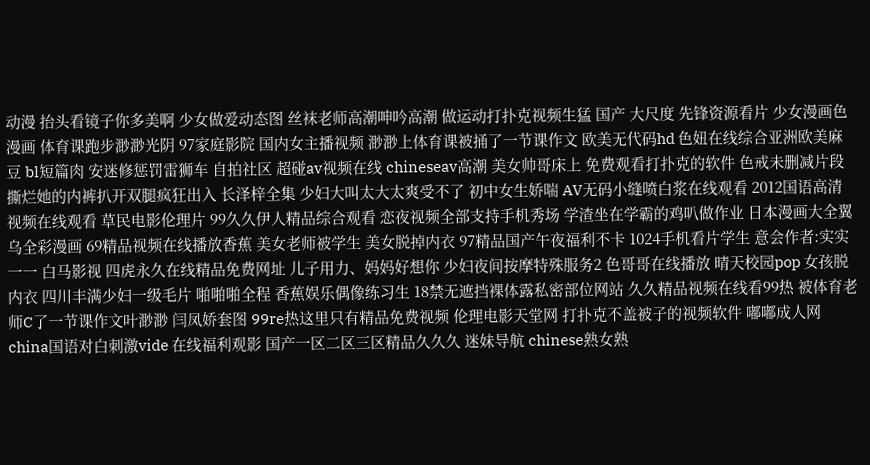动漫 抬头看镜子你多美啊 少女做爱动态图 丝袜老师高潮呻吟高潮 做运动打扑克视频生猛 国产 大尺度 先锋资源看片 少女漫画色漫画 体育课跑步渺渺光阴 97家庭影院 国内女主播视频 渺渺上体育课被捅了一节课作文 欧美无代码hd 色妞在线综合亚洲欧美麻豆 bl短篇肉 安迷修惩罚雷狮车 自拍社区 超碰av视频在线 chineseav高潮 美女帅哥床上 免费观看打扑克的软件 色戒未删减片段 撕烂她的内裤扒开双腿疯狂出入 长泽梓全集 少妇大叫太大太爽受不了 初中女生娇喘 AV无码小缝喷白浆在线观看 2012国语高清视频在线观看 草民电影伦理片 99久久伊人精品综合观看 恋夜视频全部支持手机秀场 学渣坐在学霸的鸡叭做作业 日本漫画大全翼乌全彩漫画 69精品视频在线播放香蕉 美女老师被学生 美女脱掉内衣 97精品国产午夜福利不卡 1024手机看片学生 意会作者:实实一一 白马影视 四虎永久在线精品免费网址 儿子用力、妈妈好想你 少妇夜间按摩特殊服务2 色哥哥在线播放 晴天校园pop 女孩脱内衣 四川丰满少妇一级毛片 啪啪啪全程 香蕉娱乐偶像练习生 18禁无遮挡裸体露私密部位网站 久久精品视频在线看99热 被体育老师C了一节课作文叶渺渺 闫凤娇套图 99re热这里只有精品免费视频 伦理电影天堂网 打扑克不盖被子的视频软件 嘟嘟成人网 china国语对白刺激vide 在线福利观影 国产一区二区三区精品久久久 迷妹导航 chinese熟女熟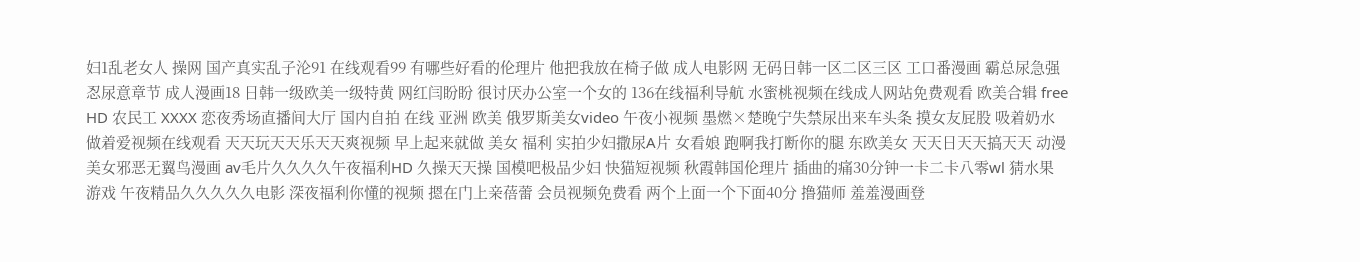妇1乱老女人 操网 国产真实乱子沦91 在线观看99 有哪些好看的伦理片 他把我放在椅子做 成人电影网 无码日韩一区二区三区 工口番漫画 霸总尿急强忍尿意章节 成人漫画18 日韩一级欧美一级特黄 网红闫盼盼 很讨厌办公室一个女的 136在线福利导航 水蜜桃视频在线成人网站免费观看 欧美合辑 free HD 农民工 XXXX 恋夜秀场直播间大厅 国内自拍 在线 亚洲 欧美 俄罗斯美女video 午夜小视频 墨燃×楚晚宁失禁尿出来车头条 摸女友屁股 吸着奶水做着爱视频在线观看 天天玩天天乐天天爽视频 早上起来就做 美女 福利 实拍少妇撒尿A片 女看娘 跑啊我打断你的腿 东欧美女 天天日天天搞天天 动漫美女邪恶无翼鸟漫画 av毛片久久久久午夜福利HD 久操天天操 国模吧极品少妇 快猫短视频 秋霞韩国伦理片 插曲的痛30分钟一卡二卡八零wl 猜水果游戏 午夜精品久久久久久电影 深夜福利你懂的视频 摁在门上亲蓓蕾 会员视频免费看 两个上面一个下面40分 撸猫师 羞羞漫画登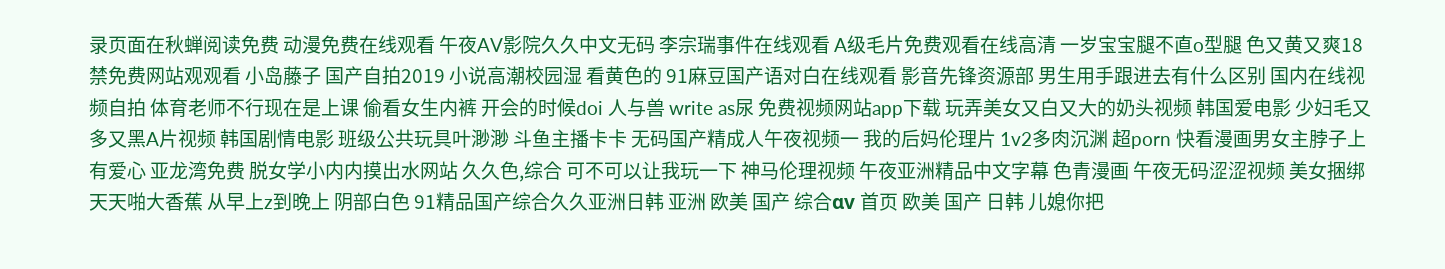录页面在秋蝉阅读免费 动漫免费在线观看 午夜AV影院久久中文无码 李宗瑞事件在线观看 A级毛片免费观看在线高清 一岁宝宝腿不直o型腿 色又黄又爽18禁免费网站观观看 小岛藤子 国产自拍2019 小说高潮校园湿 看黄色的 91麻豆国产语对白在线观看 影音先锋资源部 男生用手跟进去有什么区别 国内在线视频自拍 体育老师不行现在是上课 偷看女生内裤 开会的时候doi 人与兽 write as尿 免费视频网站app下载 玩弄美女又白又大的奶头视频 韩国爱电影 少妇毛又多又黑A片视频 韩国剧情电影 班级公共玩具叶渺渺 斗鱼主播卡卡 无码国产精成人午夜视频一 我的后妈伦理片 1v2多肉沉渊 超porn 快看漫画男女主脖子上有爱心 亚龙湾免费 脱女学小内内摸出水网站 久久色,综合 可不可以让我玩一下 神马伦理视频 午夜亚洲精品中文字幕 色青漫画 午夜无码涩涩视频 美女捆绑 天天啪大香蕉 从早上z到晚上 阴部白色 91精品国产综合久久亚洲日韩 亚洲 欧美 国产 综合αv 首页 欧美 国产 日韩 儿媳你把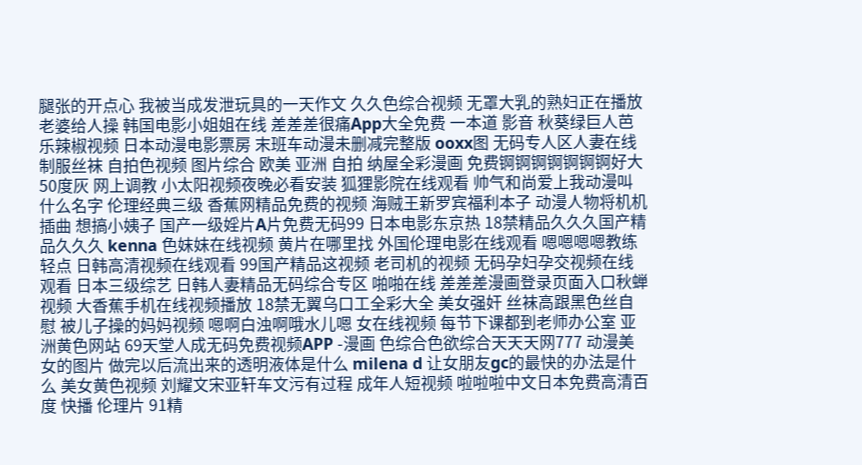腿张的开点心 我被当成发泄玩具的一天作文 久久色综合视频 无罩大乳的熟妇正在播放 老婆给人操 韩国电影小姐姐在线 差差差很痛App大全免费 一本道 影音 秋葵绿巨人芭乐辣椒视频 日本动漫电影票房 末班车动漫未删减完整版 ooxx图 无码专人区人妻在线制服丝袜 自拍色视频 图片综合 欧美 亚洲 自拍 纳屋全彩漫画 免费锕锕锕锕锕锕锕好大50度灰 网上调教 小太阳视频夜晚必看安装 狐狸影院在线观看 帅气和尚爱上我动漫叫什么名字 伦理经典三级 香蕉网精品免费的视频 海贼王新罗宾福利本子 动漫人物将机机插曲 想搞小姨子 国产一级婬片A片免费无码99 日本电影东京热 18禁精品久久久国产精品久久久 kenna 色妺妺在线视频 黄片在哪里找 外国伦理电影在线观看 嗯嗯嗯嗯教练轻点 日韩高清视频在线观看 99国产精品这视频 老司机的视频 无码孕妇孕交视频在线观看 日本三级综艺 日韩人妻精品无码综合专区 啪啪在线 差差差漫画登录页面入口秋蝉视频 大香蕉手机在线视频播放 18禁无翼乌口工全彩大全 美女强奸 丝袜高跟黑色丝自慰 被儿子操的妈妈视频 嗯啊白浊啊哦水儿嗯 女在线视频 每节下课都到老师办公室 亚洲黄色网站 69天堂人成无码免费视频APP -漫画 色综合色欲综合天天天网777 动漫美女的图片 做完以后流出来的透明液体是什么 milena d 让女朋友gc的最快的办法是什么 美女黄色视频 刘耀文宋亚轩车文污有过程 成年人短视频 啦啦啦中文日本免费高清百度 快播 伦理片 91精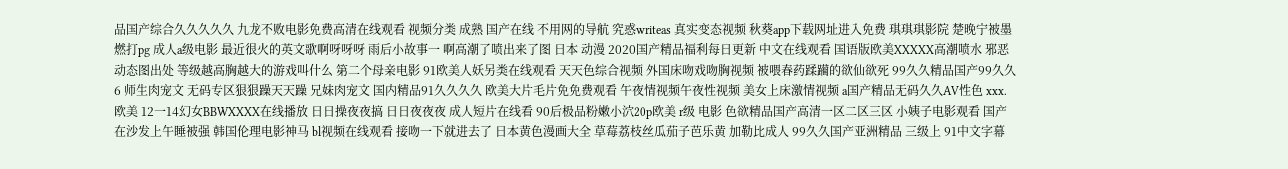品国产综合久久久久久 九龙不败电影免费高清在线观看 视频分类 成熟 国产在线 不用网的导航 究惑writeas 真实变态视频 秋葵app下载网址进入免费 琪琪琪影院 楚晚宁被墨燃打pg 成人a级电影 最近很火的英文歌啊呀呀呀 雨后小故事一 啊高潮了喷出来了图 日本 动漫 2020国产精品福利每日更新 中文在线观看 国语版欧美XXXXX高潮喷水 邪恶动态图出处 等级越高胸越大的游戏叫什么 第二个母亲电影 91欧美人妖另类在线观看 天天色综合视频 外国床吻戏吻胸视频 被喂春药蹂躏的欲仙欲死 99久久精品国产99久久6 师生肉宠文 无码专区狠狠躁天天躁 兄妹肉宠文 国内精品91久久久久 欧美大片毛片免免费观看 午夜情视频午夜性视频 美女上床激情视频 a国产精品无码久久AV性色 xxx.欧美 12一14幻女BBWXXXX在线播放 日日操夜夜搞 日日夜夜夜 成人短片在线看 90后极品粉嫩小泬20p欧美 r级 电影 色欲精品国产高清一区二区三区 小姨子电影观看 国产在沙发上午睡被强 韩国伦理电影神马 bl视频在线观看 接吻一下就进去了 日本黄色漫画大全 草莓荔枝丝瓜茄子芭乐黄 加勒比成人 99久久国产亚洲精品 三级上 91中文字幕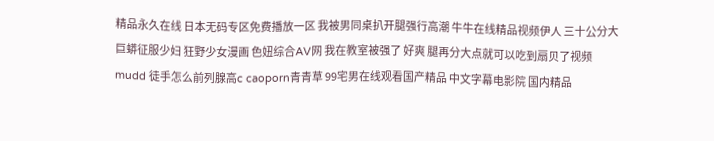精品永久在线 日本无码专区免费播放一区 我被男同桌扒开腿强行高潮 牛牛在线精品视频伊人 三十公分大巨蟒征服少妇 狂野少女漫画 色妞综合AV网 我在教室被强了 好爽 腿再分大点就可以吃到扇贝了视频 mudd 徒手怎么前列腺高c caoporn青青草 99宅男在线观看国产精品 中文字幕电影院 国内精品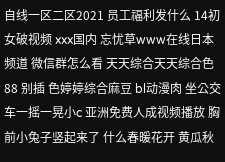自线一区二区2021 员工福利发什么 14初女破视频 xxx国内 忘忧草www在线日本频道 微信群怎么看 天天综合天天综合色88 别插 色婷婷综合麻豆 bl动漫肉 坐公交车一摇一晃小c 亚洲免费人成视频播放 胸前小兔子竖起来了 什么春暖花开 黄瓜秋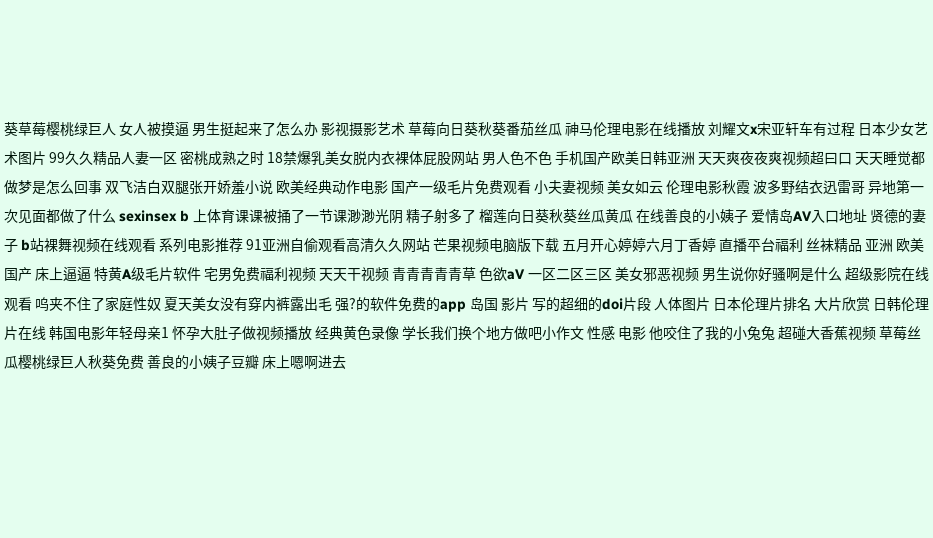葵草莓樱桃绿巨人 女人被摸逼 男生挺起来了怎么办 影视摄影艺术 草莓向日葵秋葵番茄丝瓜 神马伦理电影在线播放 刘耀文x宋亚轩车有过程 日本少女艺术图片 99久久精品人妻一区 密桃成熟之时 18禁爆乳美女脱内衣裸体屁股网站 男人色不色 手机国产欧美日韩亚洲 天天爽夜夜爽视频超曰口 天天睡觉都做梦是怎么回事 双飞洁白双腿张开娇羞小说 欧美经典动作电影 国产一级毛片免费观看 小夫妻视频 美女如云 伦理电影秋霞 波多野结衣迅雷哥 异地第一次见面都做了什么 sexinsex b 上体育课课被捅了一节课渺渺光阴 精子射多了 榴莲向日葵秋葵丝瓜黄瓜 在线善良的小姨子 爱情岛AV入口地址 贤德的妻子 b站裸舞视频在线观看 系列电影推荐 91亚洲自偷观看高清久久网站 芒果视频电脑版下载 五月开心婷婷六月丁香婷 直播平台福利 丝袜精品 亚洲 欧美 国产 床上逼逼 特黄A级毛片软件 宅男免费福利视频 天天干视频 青青青青青草 色欲aV 一区二区三区 美女邪恶视频 男生说你好骚啊是什么 超级影院在线观看 呜夹不住了家庭性奴 夏天美女没有穿内裤露出毛 强?的软件免费的app 岛国 影片 写的超细的doi片段 人体图片 日本伦理片排名 大片欣赏 日韩伦理片在线 韩国电影年轻母亲1 怀孕大肚子做视频播放 经典黄色录像 学长我们换个地方做吧小作文 性感 电影 他咬住了我的小兔兔 超碰大香蕉视频 草莓丝瓜樱桃绿巨人秋葵免费 善良的小姨子豆瓣 床上嗯啊进去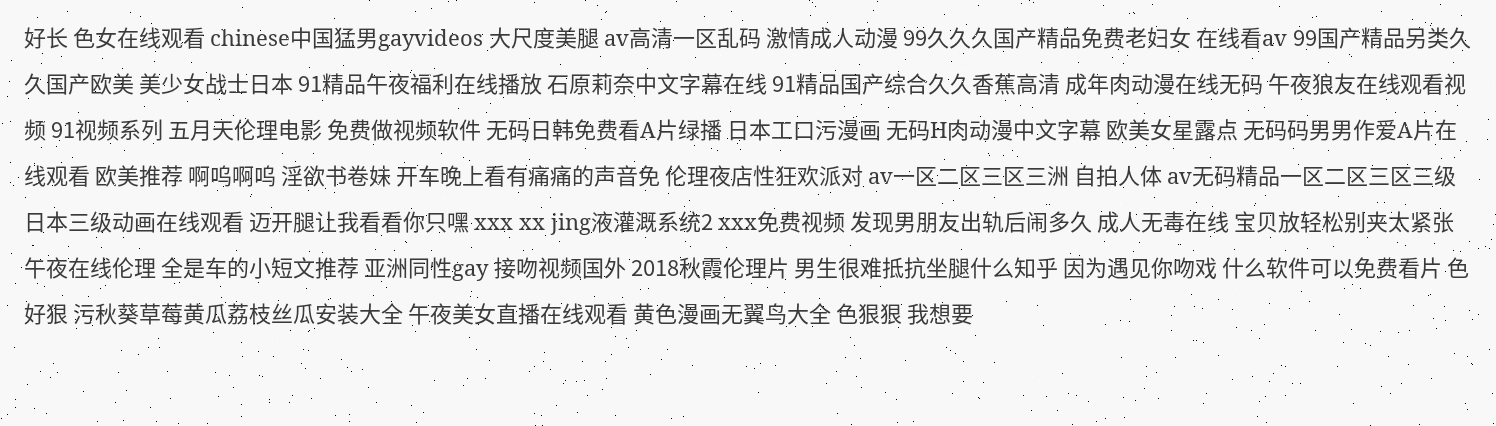好长 色女在线观看 chinese中国猛男gayvideos 大尺度美腿 av高清一区乱码 激情成人动漫 99久久久国产精品免费老妇女 在线看av 99国产精品另类久久国产欧美 美少女战士日本 91精品午夜福利在线播放 石原莉奈中文字幕在线 91精品国产综合久久香蕉高清 成年肉动漫在线无码 午夜狼友在线观看视频 91视频系列 五月天伦理电影 免费做视频软件 无码日韩免费看A片绿播 日本工口污漫画 无码H肉动漫中文字幕 欧美女星露点 无码码男男作爱A片在线观看 欧美推荐 啊呜啊呜 淫欲书卷妹 开车晚上看有痛痛的声音免 伦理夜店性狂欢派对 av一区二区三区三洲 自拍人体 av无码精品一区二区三区三级 日本三级动画在线观看 迈开腿让我看看你只嘿 xxx xx jing液灌溉系统2 xxx免费视频 发现男朋友出轨后闹多久 成人无毒在线 宝贝放轻松别夹太紧张 午夜在线伦理 全是车的小短文推荐 亚洲同性gay 接吻视频国外 2018秋霞伦理片 男生很难抵抗坐腿什么知乎 因为遇见你吻戏 什么软件可以免费看片 色好狠 污秋葵草莓黄瓜荔枝丝瓜安装大全 午夜美女直播在线观看 黄色漫画无翼鸟大全 色狠狠 我想要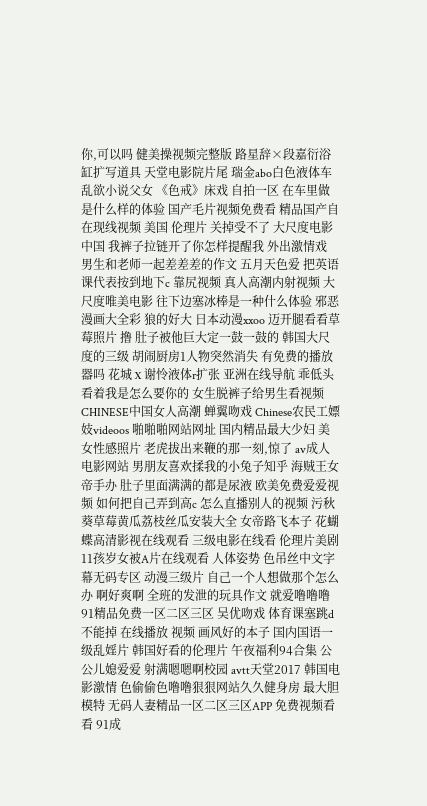你,可以吗 健美操视频完整版 路星辞×段嘉衍浴缸扩写道具 天堂电影院片尾 瑞金abo白色液体车 乱欲小说父女 《色戒》床戏 自拍一区 在车里做是什么样的体验 国产毛片视频免费看 精品国产自在现线视频 美国 伦理片 关掉受不了 大尺度电影中国 我裤子拉链开了你怎样提醒我 外出激情戏 男生和老师一起差差差的作文 五月天色爱 把英语课代表按到地下c 靠尻视频 真人高潮内射视频 大尺度唯美电影 往下边塞冰棒是一种什么体验 邪恶漫画大全彩 狼的好大 日本动漫xxoo 迈开腿看看草莓照片 撸 肚子被他巨大定一鼓一鼓的 韩国大尺度的三级 胡闹厨房1人物突然消失 有免费的播放器吗 花城ⅹ谢怜液体r扩张 亚洲在线导航 乖低头看着我是怎么要你的 女生脱裤子给男生看视频 CHINESE中国女人高潮 蝉翼吻戏 Chinese农民工嫖妓videoos 啪啪啪网站网址 国内精品最大少妇 美女性感照片 老虎拔出来鞭的那一刻,惊了 av成人电影网站 男朋友喜欢揉我的小兔子知乎 海贼王女帝手办 肚子里面满满的都是尿液 欧美免费爱爱视频 如何把自己弄到高c 怎么直播别人的视频 污秋葵草莓黄瓜荔枝丝瓜安装大全 女帝路飞本子 花蝴蝶高清影视在线观看 三级电影在线看 伦理片美剧 11孩岁女被A片在线观看 人体姿势 色吊丝中文字幕无码专区 动漫三级片 自己一个人想做那个怎么办 啊好爽啊 全班的发泄的玩具作文 就爱噜噜噜 91精品免费一区二区三区 吴优吻戏 体育课塞跳d不能掉 在线播放 视频 画风好的本子 国内国语一级乱婬片 韩国好看的伦理片 午夜福利94合集 公公儿媳爱爱 射满嗯嗯啊校园 avtt天堂2017 韩国电影激情 色偷偷色噜噜狠狠网站久久健身房 最大胆模特 无码人妻精品一区二区三区APP 免费视频看看 91成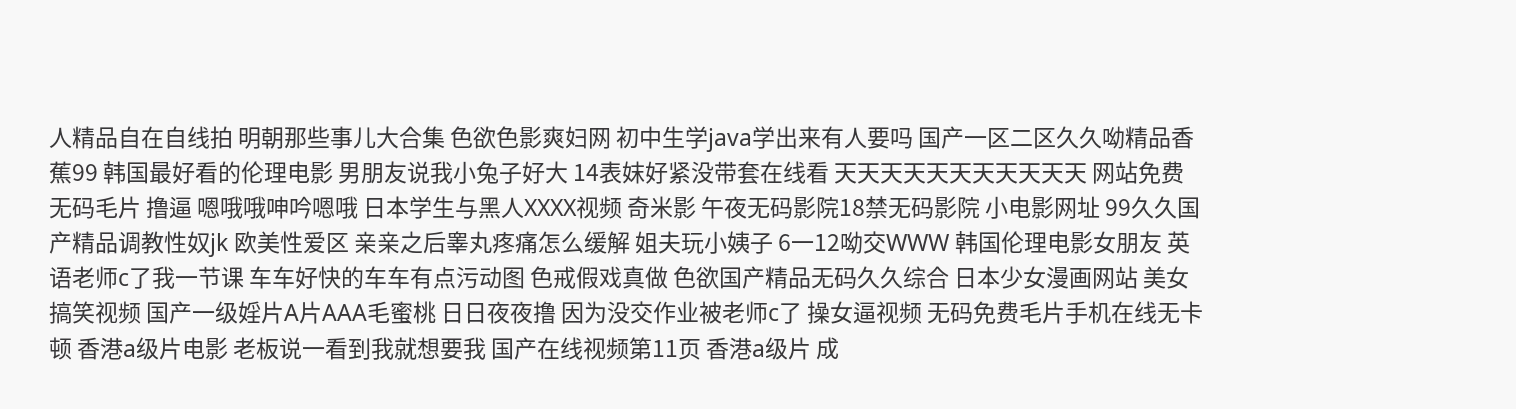人精品自在自线拍 明朝那些事儿大合集 色欲色影爽妇网 初中生学java学出来有人要吗 国产一区二区久久呦精品香蕉99 韩国最好看的伦理电影 男朋友说我小兔子好大 14表妺好紧没带套在线看 天天天天天天天天天天天 网站免费无码毛片 撸逼 嗯哦哦呻吟嗯哦 日本学生与黑人XXXX视频 奇米影 午夜无码影院18禁无码影院 小电影网址 99久久国产精品调教性奴jk 欧美性爱区 亲亲之后睾丸疼痛怎么缓解 姐夫玩小姨子 6一12呦交WWW 韩国伦理电影女朋友 英语老师c了我一节课 车车好快的车车有点污动图 色戒假戏真做 色欲国产精品无码久久综合 日本少女漫画网站 美女搞笑视频 国产一级婬片A片AAA毛蜜桃 日日夜夜撸 因为没交作业被老师c了 操女逼视频 无码免费毛片手机在线无卡顿 香港a级片电影 老板说一看到我就想要我 国产在线视频第11页 香港a级片 成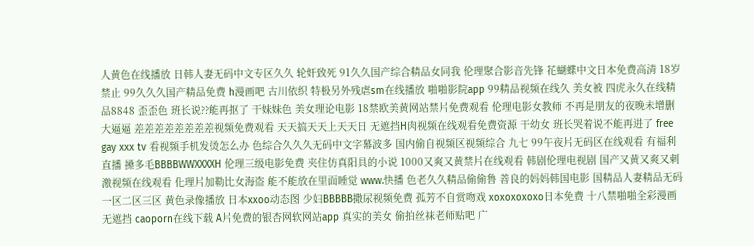人黄色在线播放 日韩人妻无码中文专区久久 轮奸致死 91久久国产综合精品女同我 伦理聚合影音先锋 花蝴蝶中文日本免费高清 18岁禁止 99久久久国产精品免费 h漫画吧 古川依织 特极另外残虐sm在线播放 啪啪影院app 99精品视频在线久 美女被 四虎永久在线精品8848 歪歪色 班长说??能再抠了 干妹妹色 美女理论电影 18禁欧美黄网站禁片免费观看 伦理电影女教师 不再是朋友的夜晚未增删 大逼逼 差差差差差差差差视频免费观看 天天搞天天上天天日 无遮挡H肉视频在线观看免费资源 干幼女 班长哭着说不能再进了 free gay xxx tv 看视频手机发烫怎么办 色综合久久久无码中文字幕波多 国内偷自视频区视频综合 九七 99午夜片无码区在线观看 有福利直播 搡多毛BBBBWWXXXXH 伦理三级电影免费 夹住仿真阳具的小说 1000又爽又黄禁片在线观看 韩剧伦理电视剧 国产又黄又爽又刺激视频在线观看 化理片加勒比女海盗 能不能放在里面睡觉 www.快播 色老久久精品偷偷鲁 善良的妈妈韩国电影 国精品人妻精品无码一区二区三区 黄色录像播放 日本xxoo动态图 少妇BBBBB撒尿视频免费 孤芳不自赏吻戏 xoxoxoxoxo日本免费 十八禁啪啪全彩漫画无遮挡 caoporn在线下载 A片免费的银杏网软网站app 真实的美女 偷拍丝袜老师贴吧 广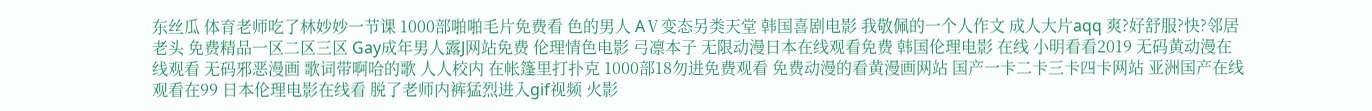东丝瓜 体育老师吃了林妙妙一节课 1000部啪啪毛片免费看 色的男人 AⅤ变态另类天堂 韩国喜剧电影 我敬佩的一个人作文 成人大片aqq 爽?好舒服?快?邻居老头 免费精品一区二区三区 Gay成年男人露J网站免费 伦理情色电影 弓凛本子 无限动漫日本在线观看免费 韩国伦理电影 在线 小明看看2019 无码黄动漫在线观看 无码邪恶漫画 歌词带啊哈的歌 人人校内 在帐篷里打扑克 1000部18勿进免费观看 免费动漫的看黄漫画网站 国产一卡二卡三卡四卡网站 亚洲国产在线观看在99 日本伦理电影在线看 脱了老师内裤猛烈进入gif视频 火影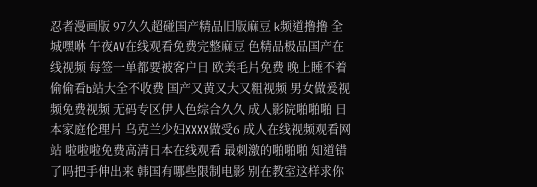忍者漫画版 97久久超碰国产精品旧版麻豆 k频道撸撸 全城嘿咻 午夜AⅤ在线观看免费完整麻豆 色精品极品国产在线视频 每签一单都要被客户日 欧美毛片免费 晚上睡不着偷偷看b站大全不收费 国产又黄又大又粗视频 男女做爰视频免费视频 无码专区伊人色综合久久 成人影院啪啪啪 日本家庭伦理片 乌克兰少妇XXXX做受6 成人在线视频观看网站 啦啦啦免费高清日本在线观看 最刺激的啪啪啪 知道错了吗把手伸出来 韩国有哪些限制电影 别在教室这样求你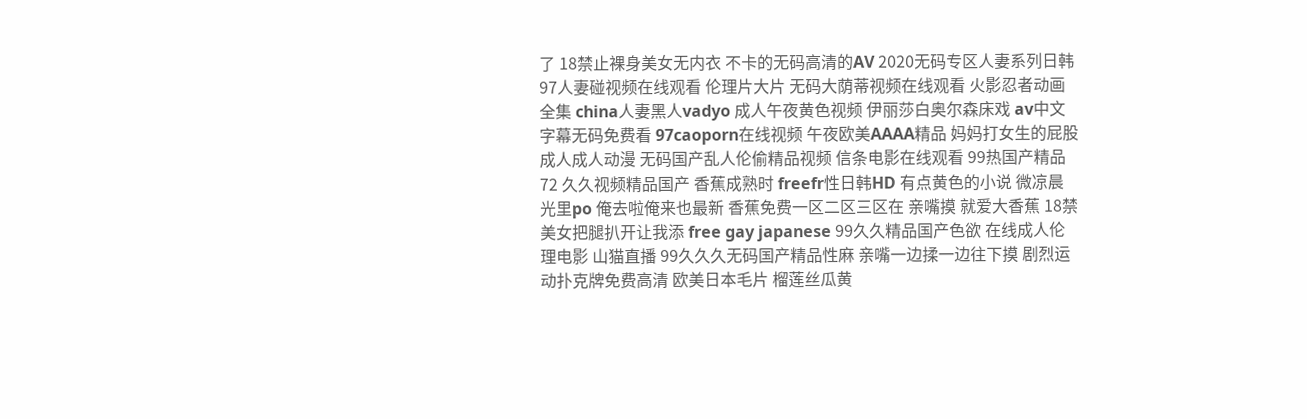了 18禁止裸身美女无内衣 不卡的无码高清的AV 2020无码专区人妻系列日韩 97人妻碰视频在线观看 伦理片大片 无码大荫蒂视频在线观看 火影忍者动画全集 china人妻黑人vadyo 成人午夜黄色视频 伊丽莎白奥尔森床戏 av中文字幕无码免费看 97caoporn在线视频 午夜欧美AAAA精品 妈妈打女生的屁股 成人成人动漫 无码国产乱人伦偷精品视频 信条电影在线观看 99热国产精品72 久久视频精品国产 香蕉成熟时 freefr性日韩HD 有点黄色的小说 微凉晨光里po 俺去啦俺来也最新 香蕉免费一区二区三区在 亲嘴摸 就爱大香蕉 18禁美女把腿扒开让我添 free gay japanese 99久久精品国产色欲 在线成人伦理电影 山猫直播 99久久久无码国产精品性麻 亲嘴一边揉一边往下摸 剧烈运动扑克牌免费高清 欧美日本毛片 榴莲丝瓜黄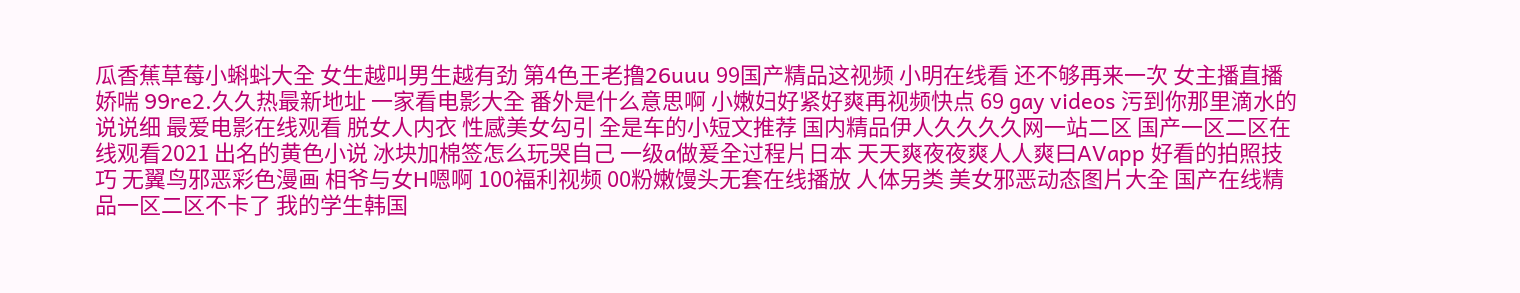瓜香蕉草莓小蝌蚪大全 女生越叫男生越有劲 第4色王老撸26uuu 99国产精品这视频 小明在线看 还不够再来一次 女主播直播娇喘 99re2.久久热最新地址 一家看电影大全 番外是什么意思啊 小嫩妇好紧好爽再视频快点 69 gay videos 污到你那里滴水的说说细 最爱电影在线观看 脱女人内衣 性感美女勾引 全是车的小短文推荐 国内精品伊人久久久久网一站二区 国产一区二区在线观看2021 出名的黄色小说 冰块加棉签怎么玩哭自己 一级a做爰全过程片日本 天天爽夜夜爽人人爽曰AVapp 好看的拍照技巧 无翼鸟邪恶彩色漫画 相爷与女H嗯啊 100福利视频 00粉嫩馒头无套在线播放 人体另类 美女邪恶动态图片大全 国产在线精品一区二区不卡了 我的学生韩国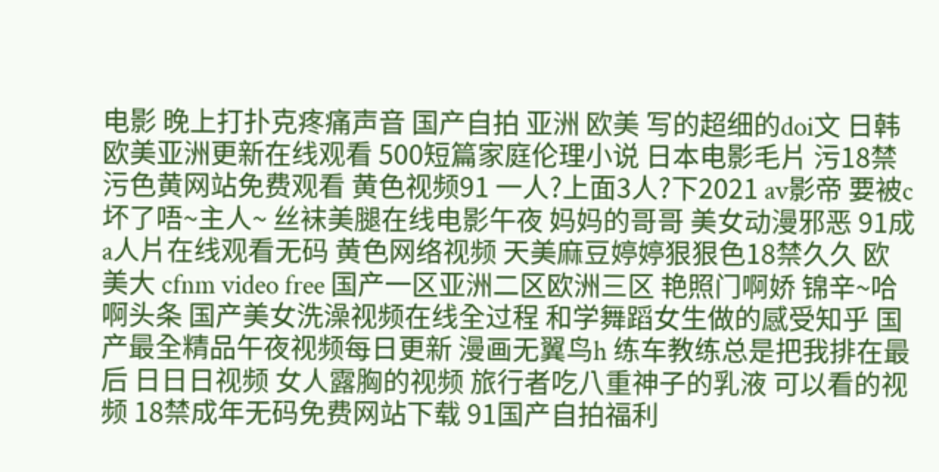电影 晚上打扑克疼痛声音 国产自拍 亚洲 欧美 写的超细的doi文 日韩欧美亚洲更新在线观看 500短篇家庭伦理小说 日本电影毛片 污18禁污色黄网站免费观看 黄色视频91 一人?上面3人?下2021 av影帝 要被c坏了唔~主人~ 丝袜美腿在线电影午夜 妈妈的哥哥 美女动漫邪恶 91成a人片在线观看无码 黄色网络视频 天美麻豆婷婷狠狠色18禁久久 欧美大 cfnm video free 国产一区亚洲二区欧洲三区 艳照门啊娇 锦辛~哈啊头条 国产美女洗澡视频在线全过程 和学舞蹈女生做的感受知乎 国产最全精品午夜视频每日更新 漫画无翼鸟h 练车教练总是把我排在最后 日日日视频 女人露胸的视频 旅行者吃八重神子的乳液 可以看的视频 18禁成年无码免费网站下载 91国产自拍福利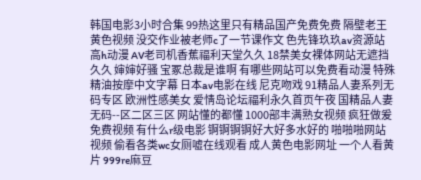韩国电影3小时合集 99热这里只有精品国产免费免费 隔壁老王黄色视频 没交作业被老师c了一节课作文 色先锋玖玖av资源站 高h动漫 AV老司机香蕉福利天堂久久 18禁美女裸体网站无遮挡久久 婶婶好骚 宝冢总裁是谁啊 有哪些网站可以免费看动漫 特殊精油按摩中文字幕 日本av电影在线 尼克吻戏 91精品人妻系列无码专区 欧洲性感美女 爱情岛论坛福利永久首页午夜 国精品人妻无码--区二区三区 网站懂的都懂 1000部丰满熟女视频 疯狂做爰免费视频 有什么r级电影 锕锕锕锕好大好多水好的 啪啪啪网站视频 偷看各类wc女厕嘘在线观看 成人黄色电影网址 一个人看黄片 999re麻豆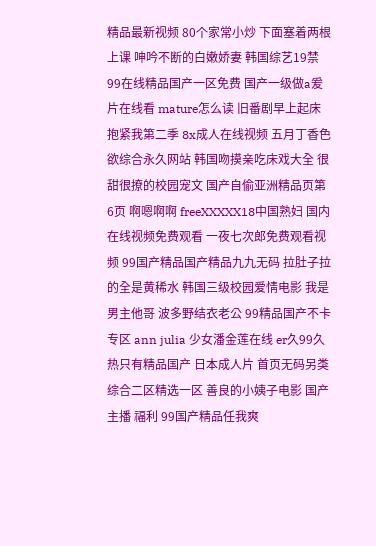精品最新视频 80个家常小炒 下面塞着两根上课 呻吟不断的白嫩娇妻 韩国综艺19禁 99在线精品国产一区免费 国产一级做a爰片在线看 mature怎么读 旧番剧早上起床抱紧我第二季 8x成人在线视频 五月丁香色欲综合永久网站 韩国吻摸亲吃床戏大全 很甜很撩的校园宠文 国产自偷亚洲精品页第6页 啊嗯啊啊 freeXXXXX18中国熟妇 国内在线视频免费观看 一夜七次郎免费观看视频 99国产精品国产精品九九无码 拉肚子拉的全是黄稀水 韩国三级校园爱情电影 我是男主他哥 波多野结衣老公 99精品国产不卡专区 ann julia 少女潘金莲在线 er久99久热只有精品国产 日本成人片 首页无码另类综合二区精选一区 善良的小姨子电影 国产 主播 福利 99国产精品任我爽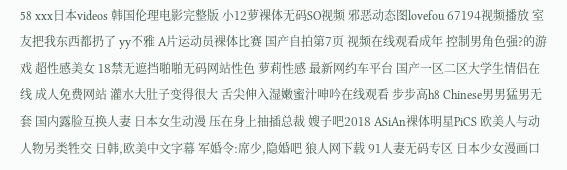58 xxx日本videos 韩国伦理电影完整版 小12萝裸体无码SO视频 邪恶动态图lovefou 67194视频播放 室友把我东西都扔了 yy不雅 A片运动员裸体比赛 国产自拍第7页 视频在线观看成年 控制男角色强?的游戏 超性感美女 18禁无遮挡啪啪无码网站性色 萝莉性感 最新网约车平台 国产一区二区大学生情侣在线 成人免费网站 灌水大肚子变得很大 舌尖伸入湿嫩蜜汁呻吟在线观看 步步高h8 Chinese男男猛男无套 国内露脸互换人妻 日本女生动漫 压在身上抽插总裁 嫂子吧2018 ASiAn裸体明星PiCS 欧美人与动人物另类牲交 日韩,欧美中文字幕 军婚令:席少,隐婚吧 狼人网下载 91人妻无码专区 日本少女漫画口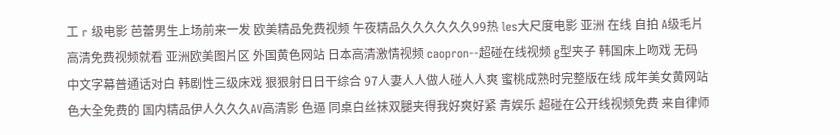工 r 级电影 芭蕾男生上场前来一发 欧美精品免费视频 午夜精品久久久久久久99热 les大尺度电影 亚洲 在线 自拍 A级毛片高清免费视频就看 亚洲欧美图片区 外国黄色网站 日本高清激情视频 caopron--超碰在线视频 g型夹子 韩国床上吻戏 无码中文字幕普通话对白 韩剧性三级床戏 狠狠射日日干综合 97人妻人人做人碰人人爽 蜜桃成熟时完整版在线 成年美女黄网站色大全免费的 国内精品伊人久久久AV高清影 色逼 同桌白丝袜双腿夹得我好爽好紧 青娱乐 超碰在公开线视频免费 来自律师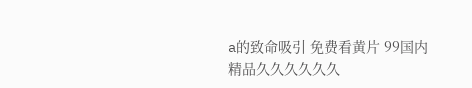a的致命吸引 免费看黄片 99国内精品久久久久久久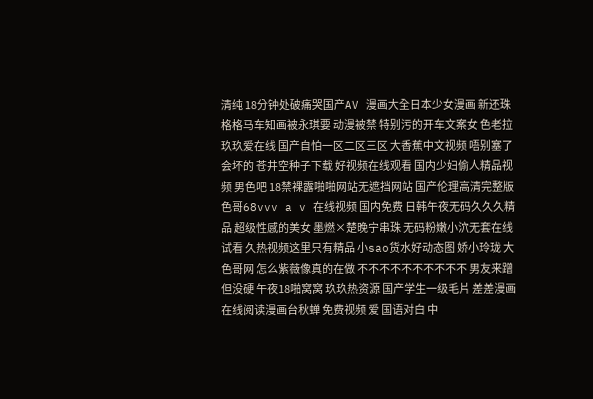清纯 18分钟处破痛哭国产AV 漫画大全日本少女漫画 新还珠格格马车知画被永琪要 动漫被禁 特别污的开车文案女 色老拉玖玖爱在线 国产自怕一区二区三区 大香蕉中文视频 唔别塞了会坏的 苍井空种子下载 好视频在线观看 国内少妇偷人精品视频 男色吧 18禁裸露啪啪网站无遮挡网站 国产伦理高清完整版 色哥68vvv a v 在线视频 国内免费 日韩午夜无码久久久精品 超级性感的美女 墨燃×楚晚宁串珠 无码粉嫩小泬无套在线试看 久热视频这里只有精品 小sao货水好动态图 娇小玲珑 大色哥网 怎么紫薇像真的在做 不不不不不不不不不不 男友来蹭但没硬 午夜18啪窝窝 玖玖热资源 国产学生一级毛片 差差漫画在线阅读漫画台秋蝉 免费视频 爱 国语对白 中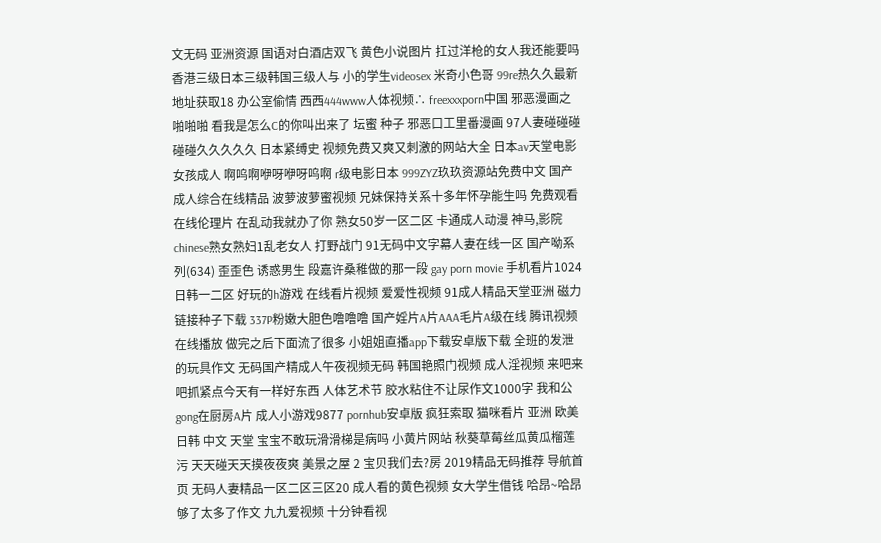文无码 亚洲资源 国语对白酒店双飞 黄色小说图片 扛过洋枪的女人我还能要吗 香港三级日本三级韩国三级人与 小的学生videosex 米奇小色哥 99re热久久最新地址获取18 办公室偷情 西西444www人体视频∴ freexxxporn中国 邪恶漫画之啪啪啪 看我是怎么C的你叫出来了 坛蜜 种子 邪恶口工里番漫画 97人妻碰碰碰碰碰久久久久久 日本紧缚史 视频免费又爽又刺激的网站大全 日本av天堂电影 女孩成人 啊呜啊咿呀咿呀呜啊 r级电影日本 999ZYZ玖玖资源站免费中文 国产成人综合在线精品 波萝波萝蜜视频 兄妹保持关系十多年怀孕能生吗 免费观看在线伦理片 在乱动我就办了你 熟女50岁一区二区 卡通成人动漫 神马,影院 chinese熟女熟妇1乱老女人 打野战门 91无码中文字幕人妻在线一区 国产呦系列(634) 歪歪色 诱惑男生 段嘉许桑稚做的那一段 gay porn movie 手机看片1024日韩一二区 好玩的h游戏 在线看片视频 爱爱性视频 91成人精品天堂亚洲 磁力链接种子下载 337P粉嫩大胆色噜噜噜 国产婬片A片AAA毛片A级在线 腾讯视频在线播放 做完之后下面流了很多 小姐姐直播app下载安卓版下载 全班的发泄的玩具作文 无码国产精成人午夜视频无码 韩国艳照门视频 成人淫视频 来吧来吧抓紧点今天有一样好东西 人体艺术节 胶水粘住不让尿作文1000字 我和公gong在厨房A片 成人小游戏9877 pornhub安卓版 疯狂索取 猫咪看片 亚洲 欧美 日韩 中文 天堂 宝宝不敢玩滑滑梯是病吗 小黄片网站 秋葵草莓丝瓜黄瓜榴莲污 天天碰天天摸夜夜爽 美景之屋 2 宝贝我们去?房 2019精品无码推荐 导航首页 无码人妻精品一区二区三区20 成人看的黄色视频 女大学生借钱 哈昂~哈昂够了太多了作文 九九爱视频 十分钟看视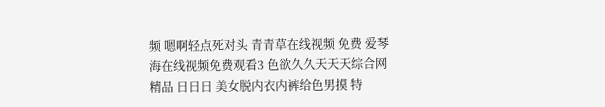频 嗯啊轻点死对头 青青草在线视频 免费 爱琴海在线视频免费观看3 色欲久久天天天综合网精品 日日日 美女脱内衣内裤给色男摸 特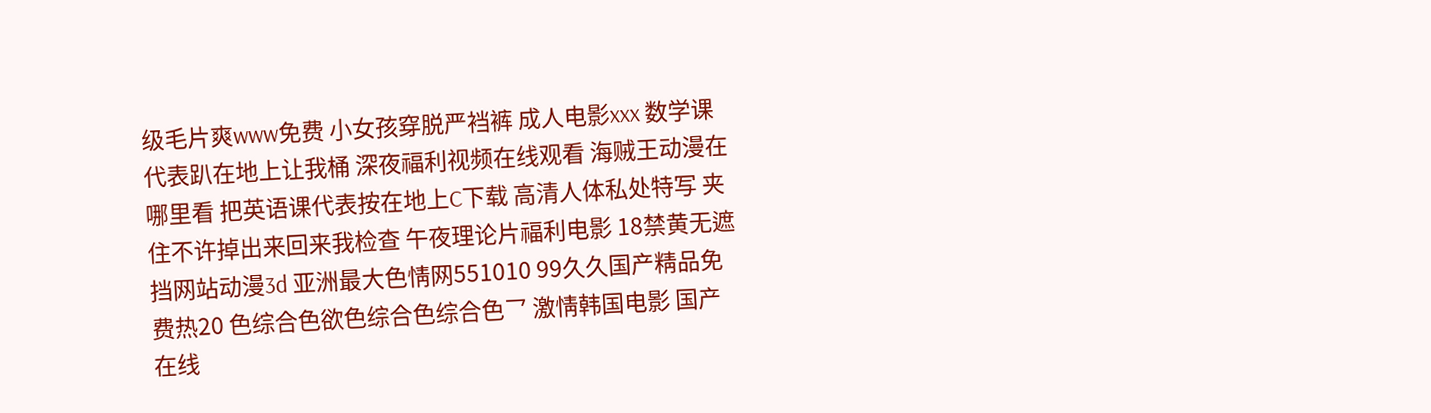级毛片爽www免费 小女孩穿脱严裆裤 成人电影xxx 数学课代表趴在地上让我桶 深夜福利视频在线观看 海贼王动漫在哪里看 把英语课代表按在地上C下载 高清人体私处特写 夹住不许掉出来回来我检查 午夜理论片福利电影 18禁黄无遮挡网站动漫3d 亚洲最大色情网551010 99久久国产精品免费热20 色综合色欲色综合色综合色乛 激情韩国电影 国产在线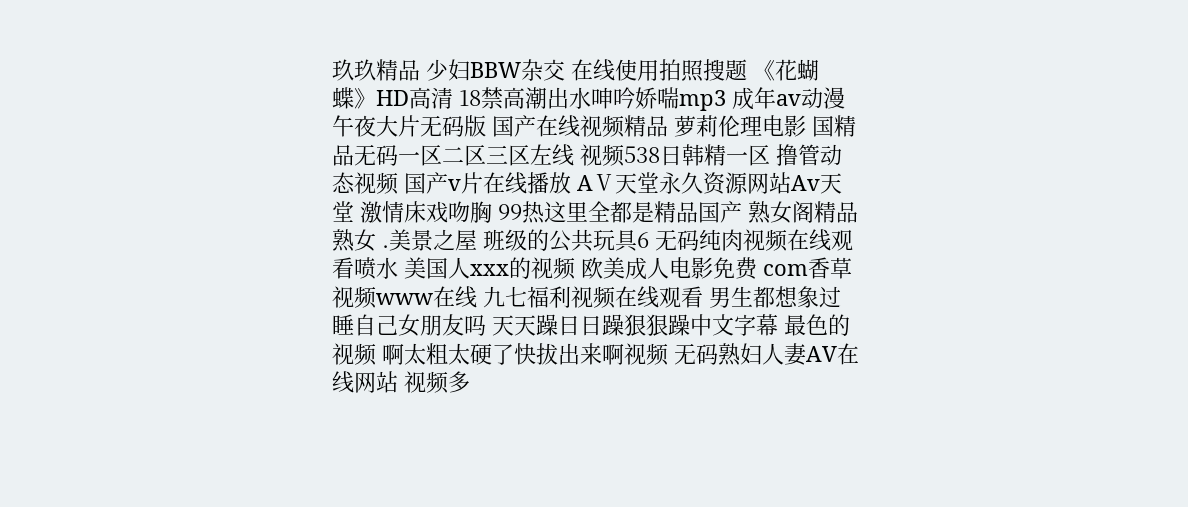玖玖精品 少妇BBW杂交 在线使用拍照搜题 《花蝴蝶》HD高清 18禁高潮出水呻吟娇喘mp3 成年av动漫 午夜大片无码版 国产在线视频精品 萝莉伦理电影 国精品无码一区二区三区左线 视频538日韩精一区 撸管动态视频 国产v片在线播放 AⅤ天堂永久资源网站Av天堂 激情床戏吻胸 99热这里全都是精品国产 熟女阁精品熟女 .美景之屋 班级的公共玩具6 无码纯肉视频在线观看喷水 美国人xxx的视频 欧美成人电影免费 com香草视频www在线 九七福利视频在线观看 男生都想象过睡自己女朋友吗 天天躁日日躁狠狠躁中文字幕 最色的视频 啊太粗太硬了快拔出来啊视频 无码熟妇人妻AV在线网站 视频多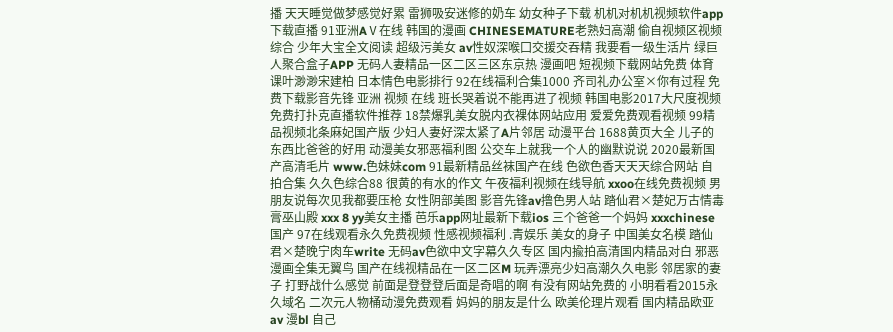播 天天睡觉做梦感觉好累 雷狮吸安迷修的奶车 幼女种子下载 机机对机机视频软件app下载直播 91亚洲AⅤ在线 韩国的漫画 CHINESEMATURE老熟妇高潮 偷自视频区视频综合 少年大宝全文阅读 超级污美女 av性奴深喉囗交援交吞精 我要看一级生活片 绿巨人聚合盒子APP 无码人妻精品一区二区三区东京热 漫画吧 短视频下载网站免费 体育课叶渺渺宋建柏 日本情色电影排行 92在线福利合集1000 齐司礼办公室×你有过程 免费下载影音先锋 亚洲 视频 在线 班长哭着说不能再进了视频 韩国电影2017大尺度视频 免费打扑克直播软件推荐 18禁爆乳美女脱内衣裸体网站应用 爱爱免费观看视频 99精品视频北条麻妃国产版 少妇人妻好深太紧了A片邻居 动漫平台 1688黄页大全 儿子的东西比爸爸的好用 动漫美女邪恶福利图 公交车上就我一个人的幽默说说 2020最新国产高清毛片 www.色妹妹com 91最新精品丝袜国产在线 色欲色香天天天综合网站 自拍合集 久久色综合88 很黄的有水的作文 午夜福利视频在线导航 xxoo在线免费视频 男朋友说每次见我都要压枪 女性阴部美图 影音先锋av撸色男人站 踏仙君×楚妃万古情毒膏巫山殿 xxx 8 yy美女主播 芭乐app网址最新下载ios 三个爸爸一个妈妈 xxxchinese国产 97在线观看永久免费视频 性感视频福利 .青娱乐 美女的身子 中国美女名模 踏仙君×楚晚宁肉车write 无码av色欲中文字幕久久专区 国内揄拍高清国内精品对白 邪恶漫画全集无翼鸟 国产在线视精品在一区二区M 玩弄漂亮少妇高潮久久电影 邻居家的妻子 打野战什么感觉 前面是登登登后面是奇唱的啊 有没有网站免费的 小明看看2015永久域名 二次元人物桶动漫免费观看 妈妈的朋友是什么 欧美伦理片观看 国内精品欧亚av 漫bl 自己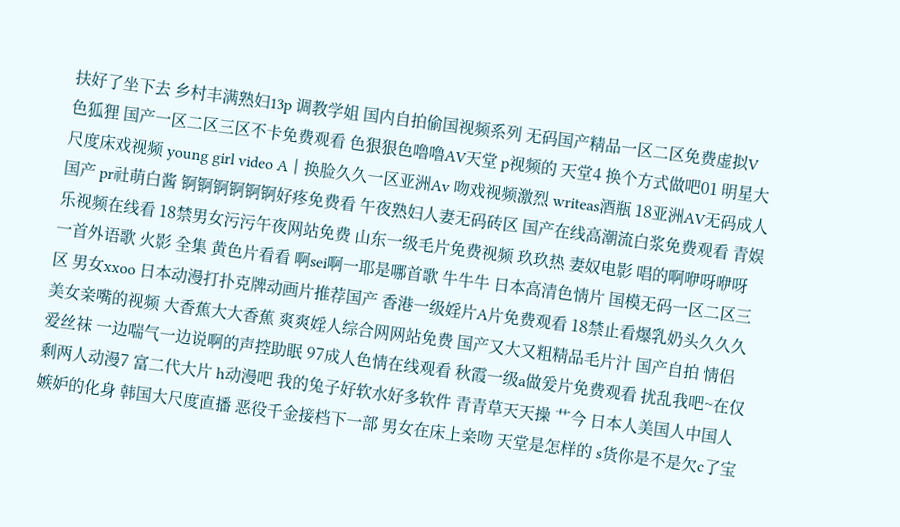扶好了坐下去 乡村丰满熟妇13p 调教学姐 国内自拍偷国视频系列 无码国产精品一区二区免费虚拟V 色狐狸 国产一区二区三区不卡免费观看 色狠狠色噜噜AV天堂 p视频的 天堂4 换个方式做吧01 明星大尺度床戏视频 young girl video A丨换脸久久一区亚洲Av 吻戏视频激烈 writeas酒瓶 18亚洲AV无码成人国产 pr社萌白酱 锕锕锕锕锕锕好疼免费看 午夜熟妇人妻无码砖区 国产在线高潮流白浆免费观看 青娱乐视频在线看 18禁男女污污午夜网站免费 山东一级毛片免费视频 玖玖热 妻奴电影 唱的啊咿呀咿呀一首外语歌 火影 全集 黄色片看看 啊sei啊一耶是哪首歌 牛牛牛 日本高清色情片 国模无码一区二区三区 男女xxoo 日本动漫打扑克牌动画片推荐国产 香港一级婬片A片免费观看 18禁止看爆乳奶头久久久 美女亲嘴的视频 大香蕉大大香蕉 爽爽婬人综合网网站免费 国产又大又粗精品毛片汁 国产自拍 情侣 爱丝袜 一边喘气一边说啊的声控助眠 97成人色情在线观看 秋霞一级a做爰片免费观看 扰乱我吧~在仅剩两人动漫7 富二代大片 h动漫吧 我的兔子好软水好多软件 青青草天天操 艹今 日本人美国人中国人 嫉妒的化身 韩国大尺度直播 恶役千金接档下一部 男女在床上亲吻 天堂是怎样的 s货你是不是欠c了宝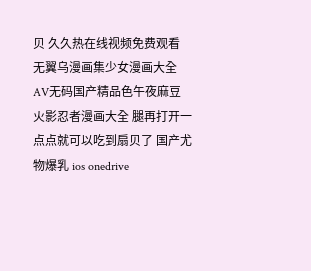贝 久久热在线视频免费观看 无翼乌漫画集少女漫画大全 AV无码国产精品色午夜麻豆 火影忍者漫画大全 腿再打开一点点就可以吃到扇贝了 国产尤物爆乳 ios onedrive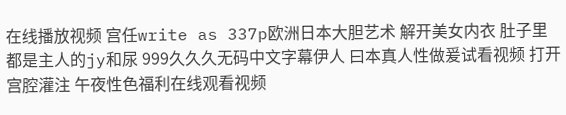在线播放视频 宫任write as 337p欧洲日本大胆艺术 解开美女内衣 肚子里都是主人的jy和尿 999久久久无码中文字幕伊人 曰本真人性做爰试看视频 打开宫腔灌注 午夜性色福利在线观看视频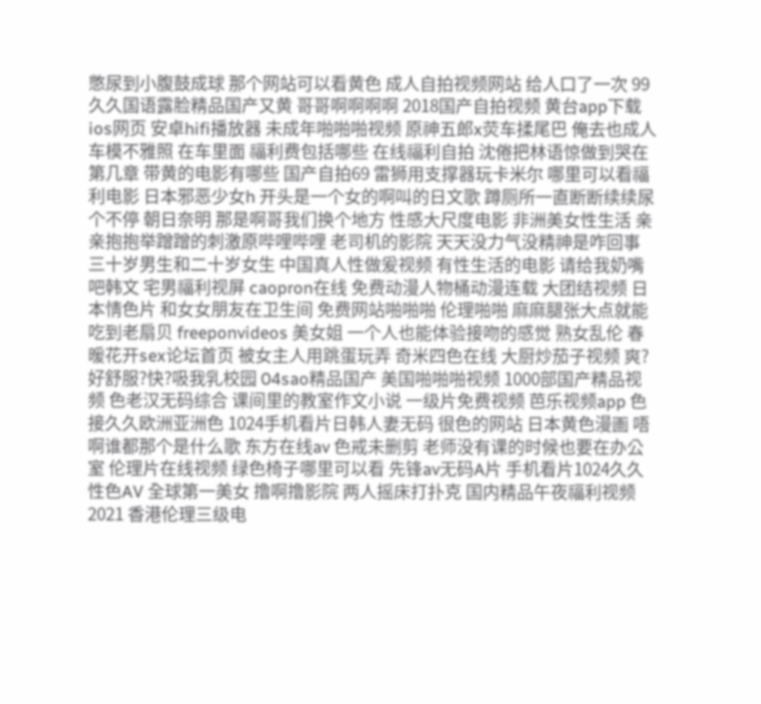憋尿到小腹鼓成球 那个网站可以看黄色 成人自拍视频网站 给人口了一次 99久久国语露脸精品国产又黄 哥哥啊啊啊啊 2018国产自拍视频 黄台app下载ios网页 安卓hifi播放器 未成年啪啪啪视频 原神五郎x荧车揉尾巴 俺去也成人 车模不雅照 在车里面 福利费包括哪些 在线福利自拍 沈倦把林语惊做到哭在第几章 带黄的电影有哪些 国产自拍69 雷狮用支撑器玩卡米尔 哪里可以看福利电影 日本邪恶少女h 开头是一个女的啊叫的日文歌 蹲厕所一直断断续续尿个不停 朝日奈明 那是啊哥我们换个地方 性感大尺度电影 非洲美女性生活 亲亲抱抱举蹭蹭的刺激原哔哩哔哩 老司机的影院 天天没力气没精神是咋回事 三十岁男生和二十岁女生 中国真人性做爰视频 有性生活的电影 请给我奶嘴吧韩文 宅男福利视屏 caopron在线 免费动漫人物桶动漫连载 大团结视频 日本情色片 和女女朋友在卫生间 免费网站啪啪啪 伦理啪啪 麻麻腿张大点就能吃到老扇贝 freeponvideos 美女姐 一个人也能体验接吻的感觉 熟女乱伦 春暖花开sex论坛首页 被女主人用跳蛋玩弄 奇米四色在线 大厨炒茄子视频 爽?好舒服?快?吸我乳校园 04sao精品国产 美国啪啪啪视频 1000部国产精品视频 色老汉无码综合 课间里的教室作文小说 一级片免费视频 芭乐视频app 色接久久欧洲亚洲色 1024手机看片日韩人妻无码 很色的网站 日本黄色漫画 唔啊谁都那个是什么歌 东方在线av 色戒未删剪 老师没有课的时候也要在办公室 伦理片在线视频 绿色椅子哪里可以看 先锋av无码A片 手机看片1024久久性色AV 全球第一美女 撸啊撸影院 两人摇床打扑克 国内精品午夜福利视频2021 香港伦理三级电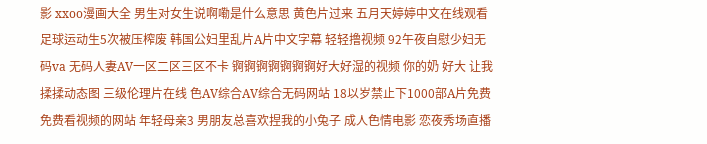影 xxoo漫画大全 男生对女生说啊嘞是什么意思 黄色片过来 五月天婷婷中文在线观看 足球运动生5次被压榨废 韩国公妇里乱片A片中文字幕 轻轻撸视频 92午夜自慰少妇无码va 无码人妻AV一区二区三区不卡 锕锕锕锕锕锕锕好大好湿的视频 你的奶 好大 让我揉揉动态图 三级伦理片在线 色AV综合AV综合无码网站 18以岁禁止下1000部A片免费 免费看视频的网站 年轻母亲3 男朋友总喜欢捏我的小兔子 成人色情电影 恋夜秀场直播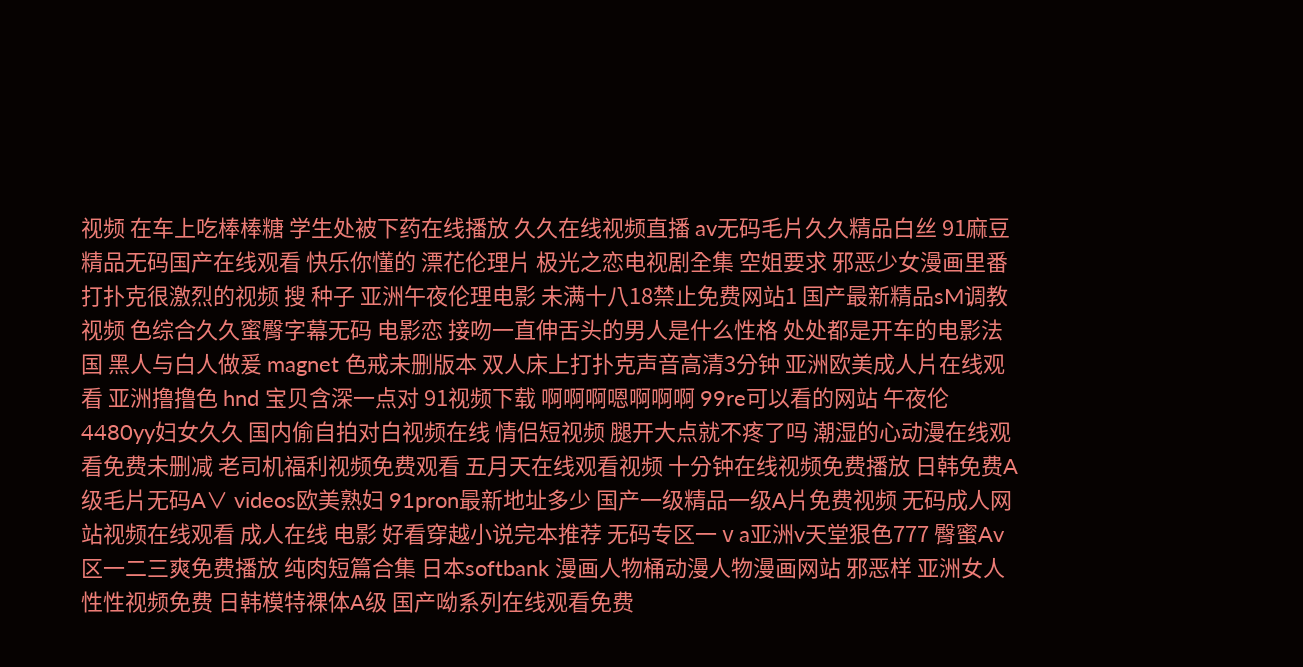视频 在车上吃棒棒糖 学生处被下药在线播放 久久在线视频直播 av无码毛片久久精品白丝 91麻豆精品无码国产在线观看 快乐你懂的 漂花伦理片 极光之恋电视剧全集 空姐要求 邪恶少女漫画里番 打扑克很激烈的视频 搜 种子 亚洲午夜伦理电影 未满十八18禁止免费网站1 国产最新精品sM调教视频 色综合久久蜜臀字幕无码 电影恋 接吻一直伸舌头的男人是什么性格 处处都是开车的电影法国 黑人与白人做爰 magnet 色戒未删版本 双人床上打扑克声音高清3分钟 亚洲欧美成人片在线观看 亚洲撸撸色 hnd 宝贝含深一点对 91视频下载 啊啊啊嗯啊啊啊 99re可以看的网站 午夜伦4480yy妇女久久 国内偷自拍对白视频在线 情侣短视频 腿开大点就不疼了吗 潮湿的心动漫在线观看免费未删减 老司机福利视频免费观看 五月天在线观看视频 十分钟在线视频免费播放 日韩免费A级毛片无码A∨ videos欧美熟妇 91pron最新地址多少 国产一级精品一级A片免费视频 无码成人网站视频在线观看 成人在线 电影 好看穿越小说完本推荐 无码专区一ⅴa亚洲v天堂狠色777 臀蜜Av区一二三爽免费播放 纯肉短篇合集 日本softbank 漫画人物桶动漫人物漫画网站 邪恶样 亚洲女人性性视频免费 日韩模特裸体A级 国产呦系列在线观看免费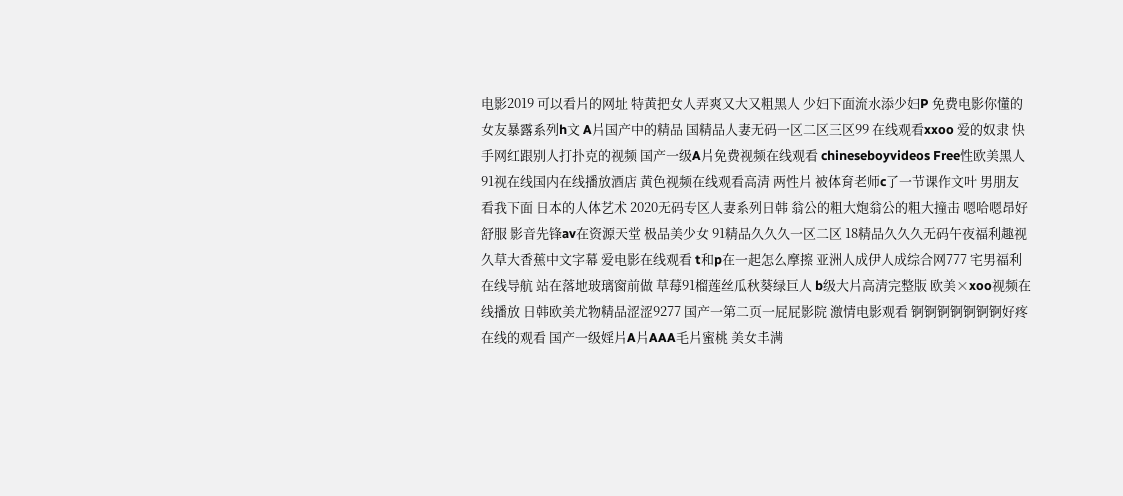电影2019 可以看片的网址 特黄把女人弄爽又大又粗黑人 少妇下面流水添少妇P 免费电影你懂的 女友暴露系列h文 A片国产中的精品 国精品人妻无码一区二区三区99 在线观看xxoo 爱的奴隶 快手网红跟别人打扑克的视频 国产一级A片免费视频在线观看 chineseboyvideos Free性欧美黑人 91视在线国内在线播放酒店 黄色视频在线观看高清 两性片 被体育老师c了一节课作文叶 男朋友看我下面 日本的人体艺术 2020无码专区人妻系列日韩 翁公的粗大炮翁公的粗大撞击 嗯哈嗯昂好舒服 影音先锋av在资源天堂 极品美少女 91精品久久久一区二区 18精品久久久无码午夜福利趣视 久草大香蕉中文字幕 爱电影在线观看 t和p在一起怎么摩擦 亚洲人成伊人成综合网777 宅男福利在线导航 站在落地玻璃窗前做 草莓91榴莲丝瓜秋葵绿巨人 b级大片高清完整版 欧美×xoo视频在线播放 日韩欧美尤物精品涩涩9277 国产一第二页一屁屁影院 激情电影观看 锕锕锕锕锕锕锕好疼在线的观看 国产一级婬片A片AAA毛片蜜桃 美女丰满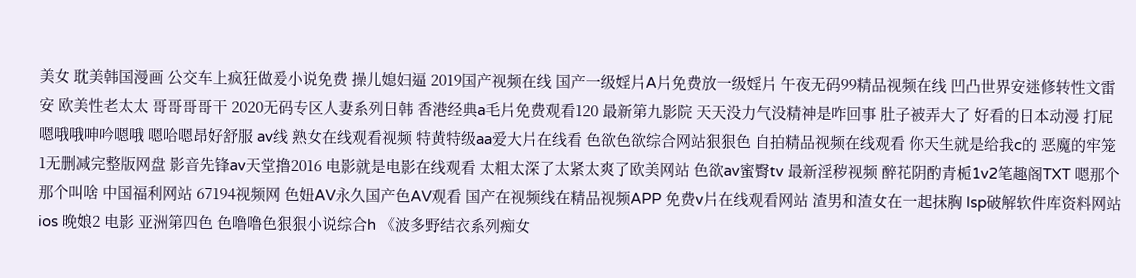美女 耽美韩国漫画 公交车上疯狂做爰小说免费 操儿媳妇逼 2019国产视频在线 国产一级婬片A片免费放一级婬片 午夜无码99精品视频在线 凹凸世界安迷修转性文雷安 欧美性老太太 哥哥哥哥干 2020无码专区人妻系列日韩 香港经典a毛片免费观看120 最新第九影院 天天没力气没精神是咋回事 肚子被弄大了 好看的日本动漫 打屁 嗯哦哦呻吟嗯哦 嗯哈嗯昂好舒服 av线 熟女在线观看视频 特黄特级aa爱大片在线看 色欲色欲综合网站狠狠色 自拍精品视频在线观看 你天生就是给我c的 恶魔的牢笼1无删减完整版网盘 影音先锋av天堂撸2016 电影就是电影在线观看 太粗太深了太紧太爽了欧美网站 色欲av蜜臀tv 最新淫秽视频 醉花阴酌青栀1v2笔趣阁TXT 嗯那个那个叫啥 中国福利网站 67194视频网 色妞AV永久国产色AV观看 国产在视频线在精品视频APP 免费v片在线观看网站 渣男和渣女在一起抹胸 lsp破解软件库资料网站ios 晚娘2 电影 亚洲第四色 色噜噜色狠狠小说综合h 《波多野结衣系列痴女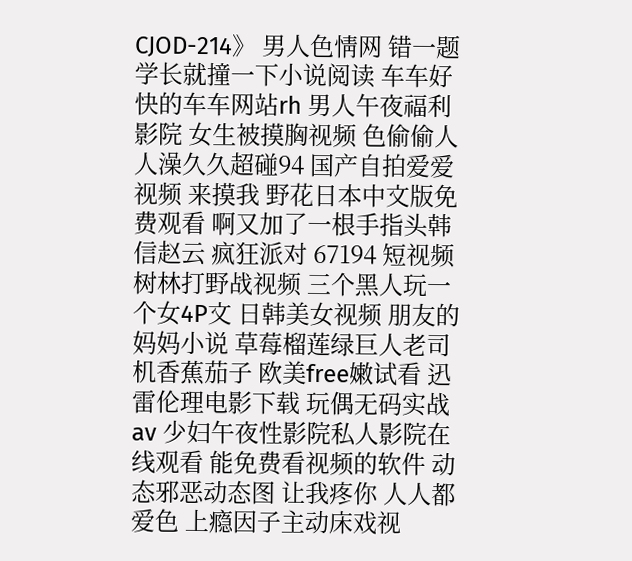CJOD-214》 男人色情网 错一题学长就撞一下小说阅读 车车好快的车车网站rh 男人午夜福利影院 女生被摸胸视频 色偷偷人人澡久久超碰94 国产自拍爱爱视频 来摸我 野花日本中文版免费观看 啊又加了一根手指头韩信赵云 疯狂派对 67194 短视频 树林打野战视频 三个黑人玩一个女4P文 日韩美女视频 朋友的妈妈小说 草莓榴莲绿巨人老司机香蕉茄子 欧美free嫩试看 迅雷伦理电影下载 玩偶无码实战av 少妇午夜性影院私人影院在线观看 能免费看视频的软件 动态邪恶动态图 让我疼你 人人都爱色 上瘾因子主动床戏视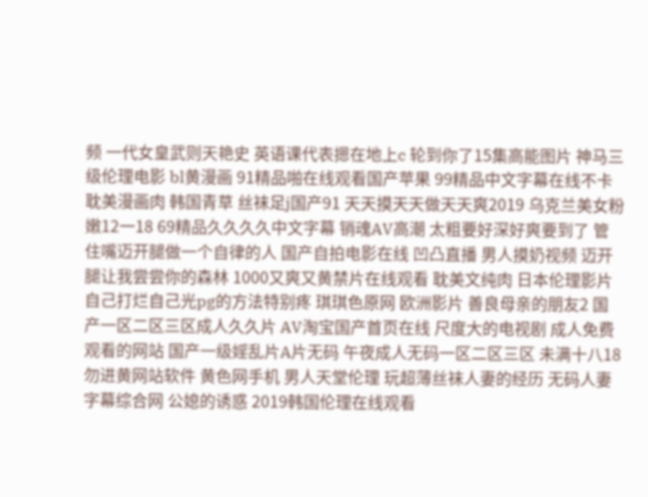频 一代女皇武则天艳史 英语课代表摁在地上c 轮到你了15集高能图片 神马三级伦理电影 bl黄漫画 91精品啪在线观看国产苹果 99精品中文字幕在线不卡 耽美漫画肉 韩国青草 丝袜足j国产91 天天摸天天做天天爽2019 乌克兰美女粉嫩12一18 69精品久久久久中文字幕 销魂AV高潮 太粗要好深好爽要到了 管住嘴迈开腿做一个自律的人 国产自拍电影在线 凹凸直播 男人摸奶视频 迈开腿让我尝尝你的森林 1000又爽又黄禁片在线观看 耽美文纯肉 日本伦理影片 自己打烂自己光pg的方法特别疼 琪琪色原网 欧洲影片 善良母亲的朋友2 国产一区二区三区成人久久片 AV淘宝国产首页在线 尺度大的电视剧 成人免费观看的网站 国产一级婬乱片A片无码 午夜成人无码一区二区三区 未满十八18勿进黄网站软件 黄色网手机 男人天堂伦理 玩超薄丝袜人妻的经历 无码人妻字幕综合网 公媳的诱惑 2019韩国伦理在线观看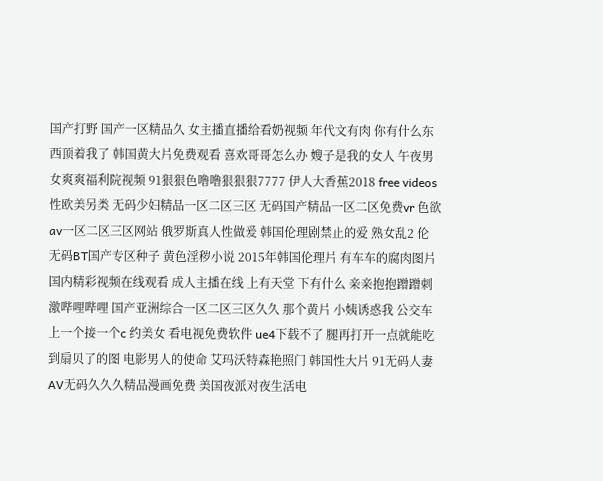国产打野 国产一区精品久 女主播直播给看奶视频 年代文有肉 你有什么东西顶着我了 韩国黄大片免费观看 喜欢哥哥怎么办 嫂子是我的女人 午夜男女爽爽福利院视频 91狠狠色噜噜狠狠狠7777 伊人大香蕉2018 free videos性欧美另类 无码少妇精品一区二区三区 无码国产精品一区二区免费vr 色欲av一区二区三区网站 俄罗斯真人性做爰 韩国伦理剧禁止的爱 熟女乱2 伦 无码BT国产专区种子 黄色淫秽小说 2015年韩国伦理片 有车车的腐肉图片 国内精彩视频在线观看 成人主播在线 上有天堂 下有什么 亲亲抱抱蹭蹭刺激哔哩哔哩 国产亚洲综合一区二区三区久久 那个黄片 小姨诱惑我 公交车上一个接一个c 约美女 看电视免费软件 ue4下载不了 腿再打开一点就能吃到扇贝了的图 电影男人的使命 艾玛沃特森艳照门 韩国性大片 91无码人妻 AV无码久久久精品漫画免费 美国夜派对夜生活电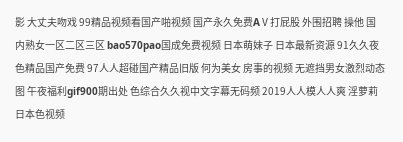影 大丈夫吻戏 99精品视频看国产啪视频 国产永久免费AⅤ打屁股 外围招聘 操他 国内熟女一区二区三区 bao570pao国成免费视频 日本萌妹子 日本最新资源 91久久夜色精品国产免费 97人人超碰国产精品旧版 何为美女 房事的视频 无遮挡男女激烈动态图 午夜福利gif900期出处 色综合久久视中文字幕无码频 2019人人模人人爽 淫萝莉 日本色视频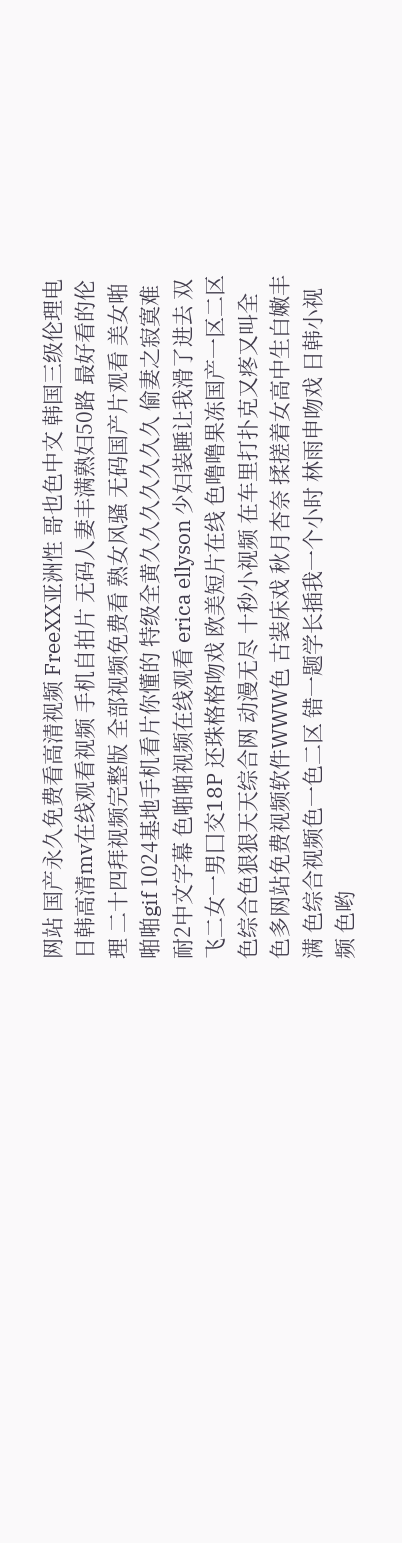网站 国产永久免费看高清视频 FreeXX亚洲性 哥也色中文 韩国三级伦理电 日韩高清mv在线观看视频 手机自拍片 无码人妻丰满熟妇50路 最好看的伦理 二十四拜视频完整版 全部视频免费看 熟女风骚 无码国产片观看 美女啪啪啪gif 1024基地手机看片你懂的 特级全黄久久久久久久久 偷妻之寂寞难耐2中文字幕 色啪啪视频在线观看 erica ellyson 少妇装睡让我滑了进去 双飞二女一男囗交18P 还珠格格吻戏 欧美短片在线 色噜噜果冻国产一区二区 色综合色狠狠天天综合网 动漫无尽 十秒小视频 在车里打扑克又疼又叫全 色多网站免费视频软件WWW色 古装床戏 秋月杏奈 揉搓着女高中生白嫩丰满 色综合视频色一色二区 错一题学长插我一个小时 林雨申吻戏 日韩小视频 色哟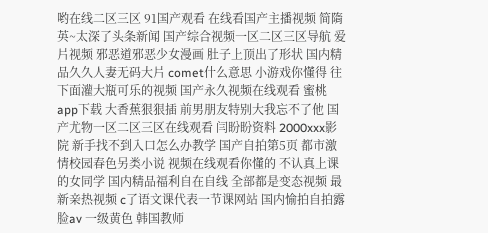哟在线二区三区 91国产观看 在线看国产主播视频 简隋英~太深了头条新闻 国产综合视频一区二区三区导航 爱片视频 邪恶道邪恶少女漫画 肚子上顶出了形状 国内精品久久人妻无码大片 comet什么意思 小游戏你懂得 往下面灌大瓶可乐的视频 国产永久视频在线观看 蜜桃app下载 大香蕉狠狠插 前男朋友特别大我忘不了他 国产尤物一区二区三区在线观看 闫盼盼资料 2000xxx影院 新手找不到入口怎么办教学 国产自拍第5页 都市激情校园春色另类小说 视频在线观看你懂的 不认真上课的女同学 国内精品福利自在自线 全部都是变态视频 最新亲热视频 c了语文课代表一节课网站 国内愉拍自拍露脸av 一级黄色 韩国教师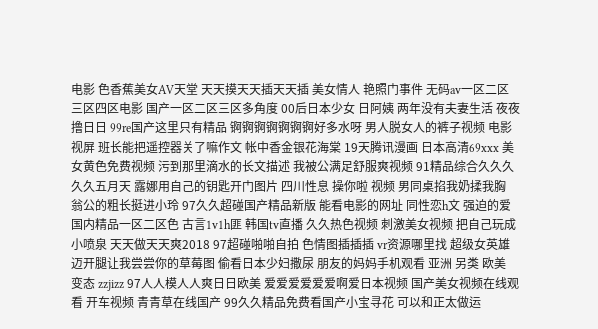电影 色香蕉美女AV天堂 天天摸天天插天天插 美女情人 艳照门事件 无码av一区二区三区四区电影 国产一区二区三区多角度 00后日本少女 日阿姨 两年没有夫妻生活 夜夜撸日日 99re国产这里只有精品 锕锕锕锕锕锕锕好多水呀 男人脱女人的裤子视频 电影视屏 班长能把遥控器关了嘛作文 帐中香金银花海棠 19天腾讯漫画 日本高清69xxx 美女黄色免费视频 污到那里滴水的长文描述 我被公满足舒服爽视频 91精品综合久久久久久五月天 露娜用自己的钥匙开门图片 四川性息 操你啦 视频 男同桌掐我奶揉我胸 翁公的粗长挺进小玲 97久久超碰国产精品新版 能看电影的网址 同性恋h文 强迫的爱 国内精品一区二区色 古言1v1h匪 韩国tv直播 久久热色视频 刺激美女视频 把自己玩成小喷泉 天天做天天爽2018 97超碰啪啪自拍 色情图插插插 vr资源哪里找 超级女英雄 迈开腿让我尝尝你的草莓图 偷看日本少妇撒尿 朋友的妈妈手机观看 亚洲 另类 欧美 变态 zzjizz 97人人模人人爽日日欧美 爱爱爱爱爱爱啊爱日本视频 国产美女视频在线观看 开车视频 青青草在线国产 99久久精品免费看国产小宝寻花 可以和正太做运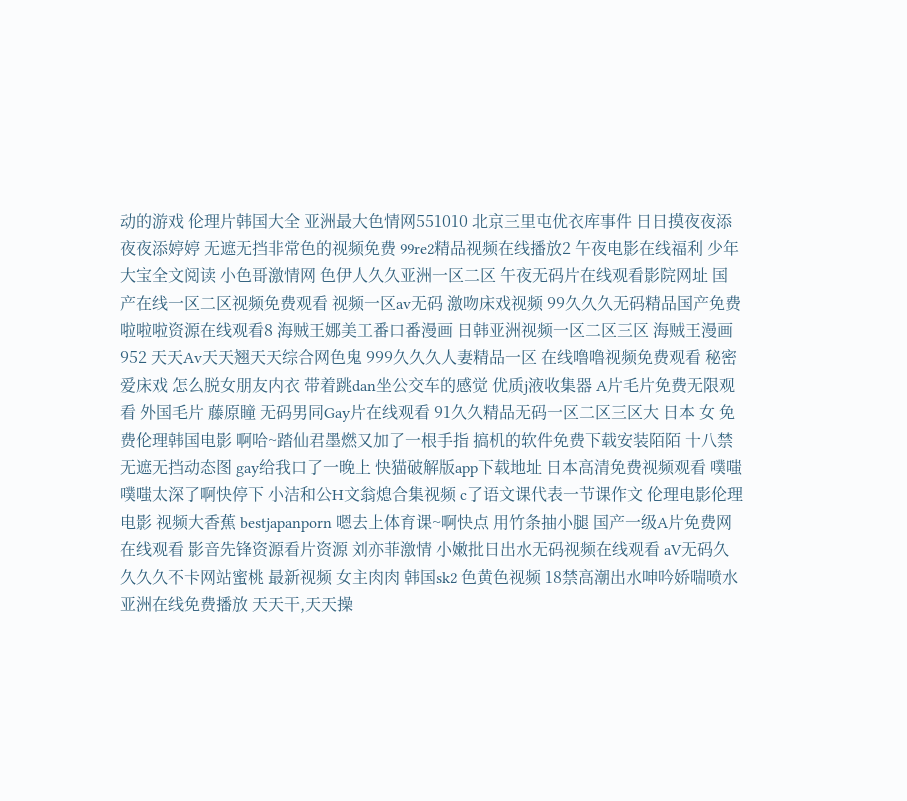动的游戏 伦理片韩国大全 亚洲最大色情网551010 北京三里屯优衣库事件 日日摸夜夜添夜夜添婷婷 无遮无挡非常色的视频免费 99re2精品视频在线播放2 午夜电影在线福利 少年大宝全文阅读 小色哥激情网 色伊人久久亚洲一区二区 午夜无码片在线观看影院网址 国产在线一区二区视频免费观看 视频一区av无码 激吻床戏视频 99久久久无码精品国产免费 啦啦啦资源在线观看8 海贼王娜美工番口番漫画 日韩亚洲视频一区二区三区 海贼王漫画952 天天Av天天翘天天综合网色鬼 999久久久人妻精品一区 在线噜噜视频免费观看 秘密爱床戏 怎么脱女朋友内衣 带着跳dan坐公交车的感觉 优质j液收集器 A片毛片免费无限观看 外国毛片 藤原瞳 无码男同Gay片在线观看 91久久精品无码一区二区三区大 日本 女 免费伦理韩国电影 啊哈~踏仙君墨燃又加了一根手指 搞机的软件免费下载安装陌陌 十八禁无遮无挡动态图 gay给我口了一晚上 快猫破解版app下载地址 日本高清免费视频观看 噗嗤噗嗤太深了啊快停下 小洁和公H文翁熄合集视频 c了语文课代表一节课作文 伦理电影伦理电影 视频大香蕉 bestjapanporn 嗯去上体育课~啊快点 用竹条抽小腿 国产一级A片免费网在线观看 影音先锋资源看片资源 刘亦菲激情 小嫩批日出水无码视频在线观看 aV无码久久久久不卡网站蜜桃 最新视频 女主肉肉 韩国sk2 色黄色视频 18禁高潮出水呻吟娇喘喷水 亚洲在线免费播放 天天干,天天操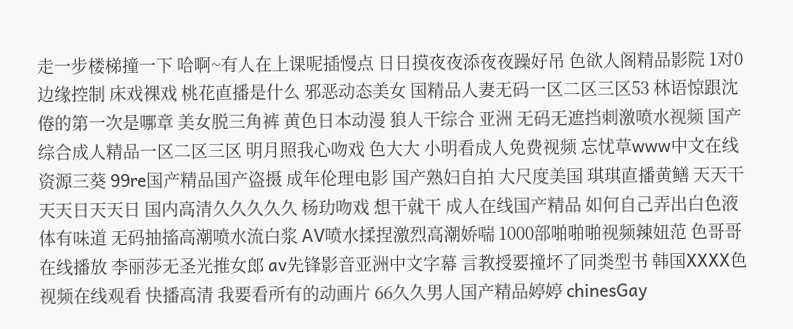走一步楼梯撞一下 哈啊~有人在上课呢插慢点 日日摸夜夜添夜夜躁好吊 色欲人阁精品影院 1对0边缘控制 床戏裸戏 桃花直播是什么 邪恶动态美女 国精品人妻无码一区二区三区53 林语惊跟沈倦的第一次是哪章 美女脱三角裤 黄色日本动漫 狼人干综合 亚洲 无码无遮挡刺激喷水视频 国产综合成人精品一区二区三区 明月照我心吻戏 色大大 小明看成人免费视频 忘忧草www中文在线资源三葵 99re国产精品国产盗摄 成年伦理电影 国产熟妇自拍 大尺度美国 琪琪直播黄鳝 天天干天天日天天日 国内高清久久久久久 杨玏吻戏 想干就干 成人在线国产精品 如何自己弄出白色液体有味道 无码抽搐高潮喷水流白浆 AV喷水揉捏激烈高潮娇喘 1000部啪啪啪视频辣妞范 色哥哥在线播放 李丽莎无圣光推女郎 av先锋影音亚洲中文字幕 言教授要撞坏了同类型书 韩国XXXX色视频在线观看 快播高清 我要看所有的动画片 66久久男人国产精品婷婷 chinesGay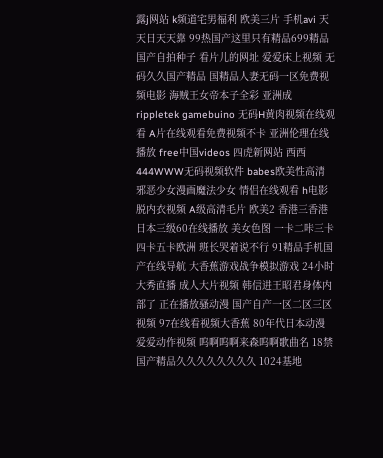露j网站 k频道宅男福利 欧美三片 手机avi 天天日天天靠 99热国产这里只有精品699精品 国产自拍种子 看片儿的网址 爱爱床上视频 无码久久国产精品 国精品人妻无码一区免费视频电影 海贼王女帝本子全彩 亚洲成 rippletek gamebuino 无码H黄肉视频在线观看 A片在线观看免费视频不卡 亚洲伦理在线播放 free中国videos 四虎新网站 西西444WWW无码视频软件 babes欧美性高清 邪恶少女漫画魔法少女 情侣在线观看 h电影 脱内衣视频 A级高清毛片 欧美2 香港三香港日本三级60在线播放 美女色图 一卡二咔三卡四卡五卡欧洲 班长哭着说不行 91精品手机国产在线导航 大香蕉游戏战争模拟游戏 24小时大秀直播 成人大片视频 韩信进王昭君身体内部了 正在播放骚动漫 国产自产一区二区三区视频 97在线看视频大香蕉 80年代日本动漫 爱爱动作视频 呜啊呜啊来森呜啊歌曲名 18禁国产精品久久久久久久久久 1024基地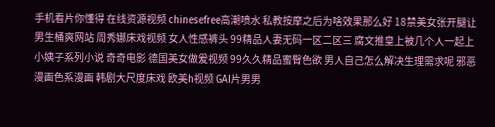手机看片你懂得 在线资源视频 chinesefree高潮喷水 私教按摩之后为啥效果那么好 18禁美女张开腿让男生桶爽网站 周秀娜床戏视频 女人性感裤头 99精品人妻无码一区二区三 腐文推皇上被几个人一起上 小姨子系列小说 奇奇电影 德国美女做爰视频 99久久精品蜜臀色欲 男人自己怎么解决生理需求呢 邪恶漫画色系漫画 韩剧大尺度床戏 欧美h视频 GAI片男男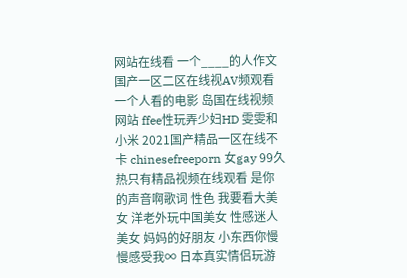网站在线看 一个____的人作文 国产一区二区在线视AV频观看 一个人看的电影 岛国在线视频网站 ffee性玩弄少妇HD 雯雯和小米 2021国产精品一区在线不卡 chinesefreeporn 女gay 99久热只有精品视频在线观看 是你的声音啊歌词 性色 我要看大美女 洋老外玩中国美女 性感迷人美女 妈妈的好朋友 小东西你慢慢感受我∞ 日本真实情侣玩游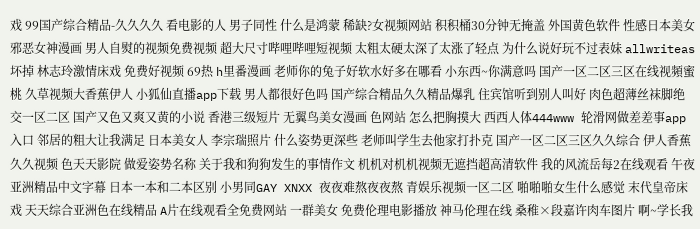戏 99国产综合精品-久久久久 看电影的人 男子同性 什么是鸿蒙 稀缺?女视频网站 积积桶30分钟无掩盖 外国黄色软件 性感日本美女 邪恶女神漫画 男人自熨的视频免费视频 超大尺寸哔哩哔哩短视频 太粗太硬太深了太涨了轻点 为什么说好玩不过表妹 allwriteas坏掉 林志玲激情床戏 免费好视频 69热 h里番漫画 老师你的兔子好软水好多在哪看 小东西~你满意吗 国产一区二区三区在线视頻蜜桃 久草视频大香蕉伊人 小狐仙直播app下载 男人都很好色吗 国产综合精品久久精品爆乳 住宾馆听到别人叫好 肉色超薄丝袜脚绝交一区二区 国产又色又爽又黄的小说 香港三级短片 无翼鸟美女漫画 色网站 怎么把胸摸大 西西人体444www 轮滑网做差差事app入口 邻居的粗大让我满足 日本美女人 李宗瑞照片 什么姿势更深些 老师叫学生去他家打扑克 国产一区二区三区久久综合 伊人香蕉久久视频 色天天影院 做爱姿势名称 关于我和狗狗发生的事情作文 机机对机机视频无遮挡超高清软件 我的风流岳每2在线观看 午夜亚洲精品中文字幕 日本一本和二本区别 小男同GAY XNXX 夜夜难熬夜夜熬 青娱乐视频一区二区 啪啪啪女生什么感觉 末代皇帝床戏 天天综合亚洲色在线精品 A片在线观看全免费网站 一群美女 免费伦理电影播放 神马伦理在线 桑稚×段嘉许肉车图片 啊~学长我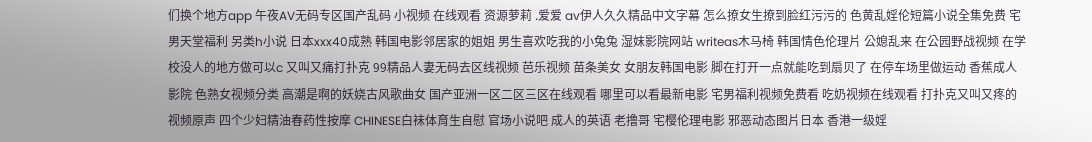们换个地方app 午夜AV无码专区国产乱码 小视频 在线观看 资源萝莉 .爱爱 av伊人久久精品中文字幕 怎么撩女生撩到脸红污污的 色黄乱婬伦短篇小说全集免费 宅男天堂福利 另类h小说 日本xxx40成熟 韩国电影邻居家的姐姐 男生喜欢吃我的小兔兔 湿妺影院网站 writeas木马椅 韩国情色伦理片 公媳乱来 在公园野战视频 在学校没人的地方做可以c 又叫又痛打扑克 99精品人妻无码去区线视频 芭乐视频 苗条美女 女朋友韩国电影 脚在打开一点就能吃到扇贝了 在停车场里做运动 香蕉成人影院 色熟女视频分类 高潮是啊的妖娆古风歌曲女 国产亚洲一区二区三区在线观看 哪里可以看最新电影 宅男福利视频免费看 吃奶视频在线观看 打扑克又叫又疼的视频原声 四个少妇精油春药性按摩 CHINESE白袜体育生自慰 官场小说吧 成人的英语 老撸哥 宅樱伦理电影 邪恶动态图片日本 香港一级婬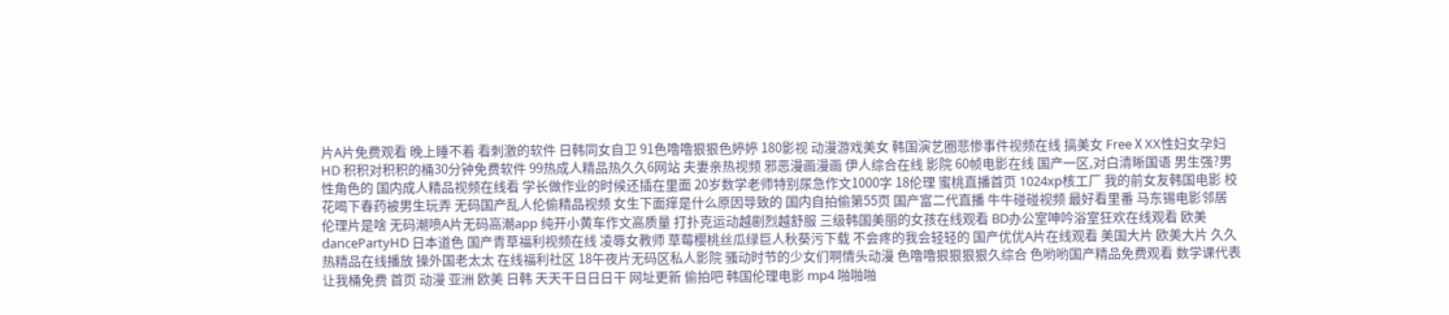片A片免费观看 晚上睡不着 看刺激的软件 日韩同女自卫 91色噜噜狠狠色婷婷 180影视 动漫游戏美女 韩国演艺圈悲惨事件视频在线 搞美女 FreeⅩXX性妇女孕妇HD 积积对积积的桶30分钟免费软件 99热成人精品热久久6网站 夫妻亲热视频 邪恶漫画漫画 伊人综合在线 影院 60帧电影在线 国产一区,对白清晰国语 男生强?男性角色的 国内成人精品视频在线看 学长做作业的时候还插在里面 20岁数学老师特别尿急作文1000字 18伦理 蜜桃直播首页 1024xp核工厂 我的前女友韩国电影 校花喝下春药被男生玩弄 无码国产乱人伦偷精品视频 女生下面痒是什么原因导致的 国内自拍偷第55页 国产富二代直播 牛牛碰碰视频 最好看里番 马东锡电影邻居 伦理片是啥 无码潮喷A片无码高潮app 纯开小黄车作文高质量 打扑克运动越剧烈越舒服 三级韩国美丽的女孩在线观看 BD办公室呻吟浴室狂欢在线观看 欧美dancePartyHD 日本道色 国产青草福利视频在线 凌辱女教师 草莓樱桃丝瓜绿巨人秋葵污下载 不会疼的我会轻轻的 国产优优A片在线观看 美国大片 欧美大片 久久热精品在线播放 操外国老太太 在线福利社区 18午夜片无码区私人影院 骚动时节的少女们啊情头动漫 色噜噜狠狠狠狠久综合 色哟哟国产精品免费观看 数学课代表让我桶免费 首页 动漫 亚洲 欧美 日韩 天天干日日日干 网址更新 偷拍吧 韩国伦理电影 mp4 啪啪啪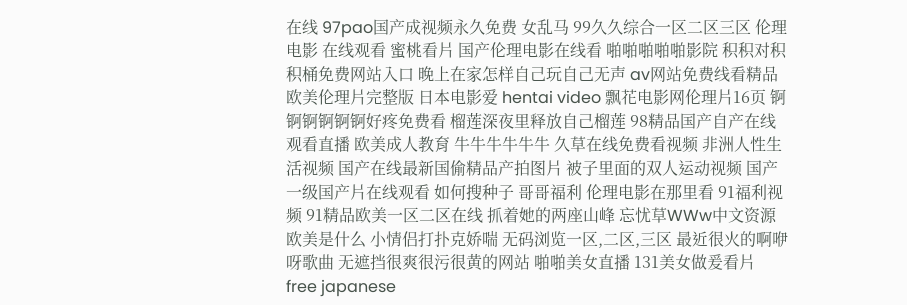在线 97pao国产成视频永久免费 女乱马 99久久综合一区二区三区 伦理电影 在线观看 蜜桃看片 国产伦理电影在线看 啪啪啪啪啪影院 积积对积积桶免费网站入口 晚上在家怎样自己玩自己无声 av网站免费线看精品 欧美伦理片完整版 日本电影爱 hentai video 飘花电影网伦理片16页 锕锕锕锕锕锕好疼免费看 榴莲深夜里释放自己榴莲 98精品国产自产在线观看直播 欧美成人教育 牛牛牛牛牛牛 久草在线免费看视频 非洲人性生活视频 国产在线最新国偷精品产拍图片 被子里面的双人运动视频 国产一级国产片在线观看 如何搜种子 哥哥福利 伦理电影在那里看 91福利视频 91精品欧美一区二区在线 抓着她的两座山峰 忘忧草WWw中文资源 欧美是什么 小情侣打扑克娇喘 无码浏览一区,二区,三区 最近很火的啊咿呀歌曲 无遮挡很爽很污很黄的网站 啪啪美女直播 131美女做爰看片 free japanese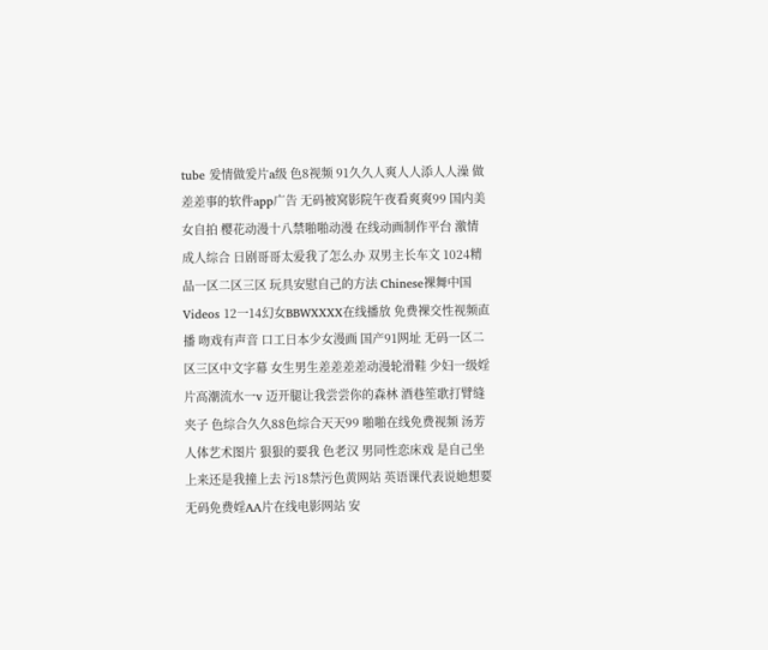tube 爰情做爰片a级 色8视频 91久久人爽人人添人人澡 做差差事的软件app广告 无码被窝影院午夜看爽爽99 国内美女自拍 樱花动漫十八禁啪啪动漫 在线动画制作平台 激情成人综合 日剧哥哥太爱我了怎么办 双男主长车文 1024精品一区二区三区 玩具安慰自己的方法 Chinese裸舞中国Videos 12一14幻女BBWXXXX在线播放 免费裸交性视频直播 吻戏有声音 口工日本少女漫画 国产91网址 无码一区二区三区中文字幕 女生男生差差差差动漫轮滑鞋 少妇一级婬片高潮流水一v 迈开腿让我尝尝你的森林 酒巷笙歌打臂缝夹子 色综合久久88色综合天天99 啪啪在线免费视频 汤芳人体艺术图片 狠狠的要我 色老汉 男同性恋床戏 是自己坐上来还是我撞上去 污18禁污色黄网站 英语课代表说她想要 无码免费婬AA片在线电影网站 安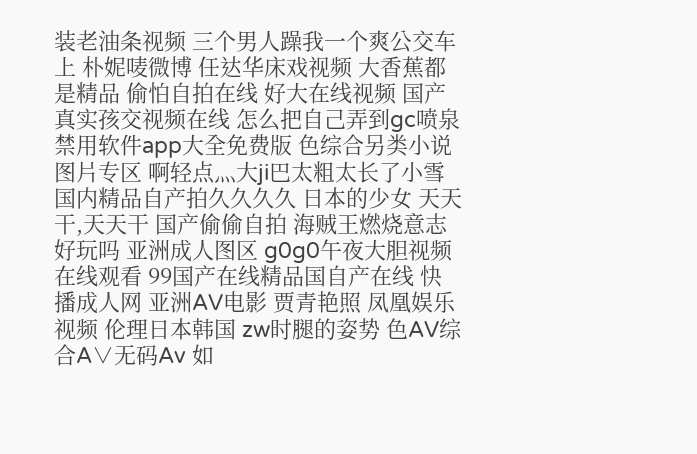装老油条视频 三个男人躁我一个爽公交车上 朴妮唛微博 任达华床戏视频 大香蕉都是精品 偷怕自拍在线 好大在线视频 国产真实孩交视频在线 怎么把自己弄到gc喷泉 禁用软件app大全免费版 色综合另类小说图片专区 啊轻点灬大ji巴太粗太长了小雪 国内精品自产拍久久久久 日本的少女 天天干,天天干 国产偷偷自拍 海贼王燃烧意志好玩吗 亚洲成人图区 g0g0午夜大胆视频在线观看 99国产在线精品国自产在线 快播成人网 亚洲AV电影 贾青艳照 凤凰娱乐视频 伦理日本韩国 zw时腿的姿势 色AV综合A∨无码Av 如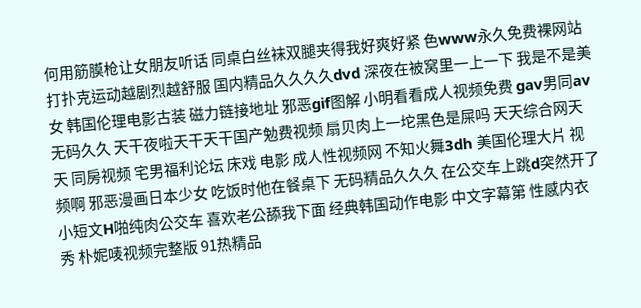何用筋膜枪让女朋友听话 同桌白丝袜双腿夹得我好爽好紧 色www永久免费裸网站 打扑克运动越剧烈越舒服 国内精品久久久久dvd 深夜在被窝里一上一下 我是不是美女 韩国伦理电影古装 磁力链接地址 邪恶gif图解 小明看看成人视频免费 gav男同av无码久久 天干夜啦天干天干国产勉费视频 扇贝肉上一坨黑色是屎吗 天天综合网天天 同房视频 宅男福利论坛 床戏 电影 成人性视频网 不知火舞3dh 美国伦理大片 视频啊 邪恶漫画日本少女 吃饭时他在餐桌下 无码精品久久久 在公交车上跳d突然开了 小短文H啪纯肉公交车 喜欢老公舔我下面 经典韩国动作电影 中文字幕第 性感内衣秀 朴妮唛视频完整版 91热精品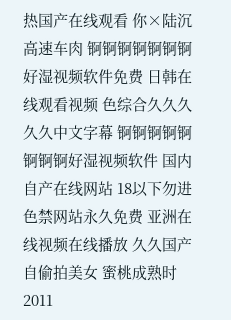热国产在线观看 你×陆沉高速车肉 锕锕锕锕锕锕锕好湿视频软件免费 日韩在线观看视频 色综合久久久久久中文字幕 锕锕锕锕锕锕锕锕好湿视频软件 国内自产在线网站 18以下勿进色禁网站永久免费 亚洲在线视频在线播放 久久国产自偷拍美女 蜜桃成熟时2011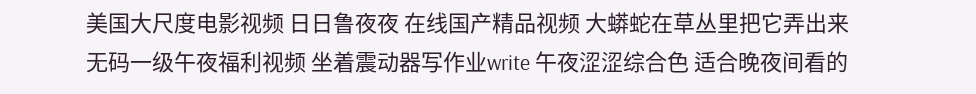美国大尺度电影视频 日日鲁夜夜 在线国产精品视频 大蟒蛇在草丛里把它弄出来 无码一级午夜福利视频 坐着震动器写作业write 午夜涩涩综合色 适合晚夜间看的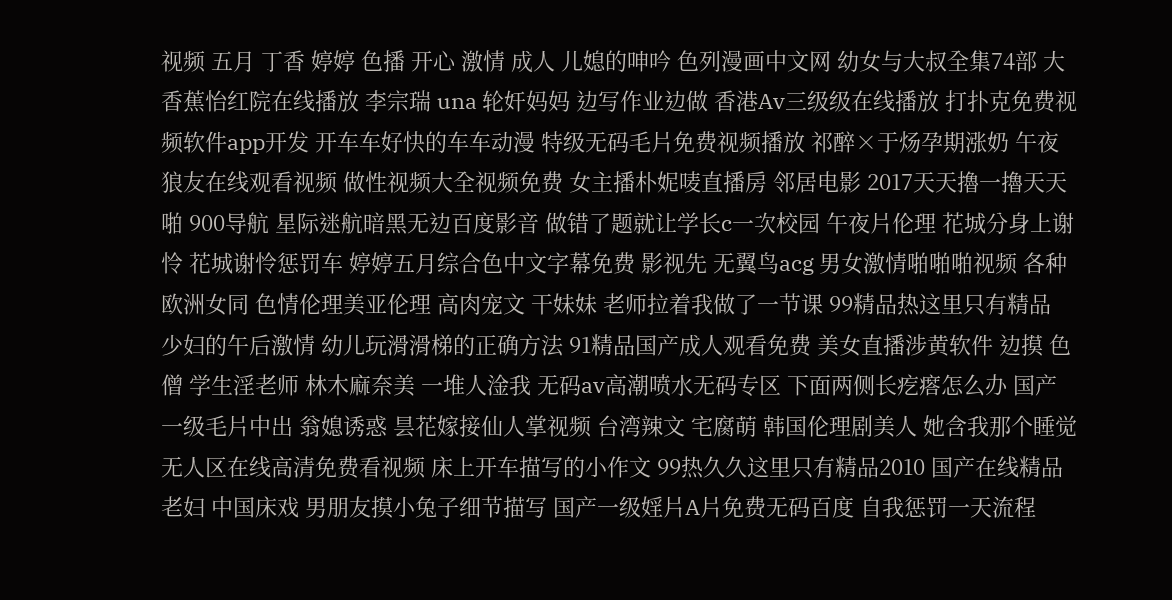视频 五月 丁香 婷婷 色播 开心 激情 成人 儿媳的呻吟 色列漫画中文网 幼女与大叔全集74部 大香蕉怡红院在线播放 李宗瑞 una 轮奸妈妈 边写作业边做 香港Av三级级在线播放 打扑克免费视频软件app开发 开车车好快的车车动漫 特级无码毛片免费视频播放 祁醉×于炀孕期涨奶 午夜狼友在线观看视频 做性视频大全视频免费 女主播朴妮唛直播房 邻居电影 2017天天擼一擼天天啪 900导航 星际迷航暗黑无边百度影音 做错了题就让学长c一次校园 午夜片伦理 花城分身上谢怜 花城谢怜惩罚车 婷婷五月综合色中文字幕免费 影视先 无翼鸟acg 男女激情啪啪啪视频 各种欧洲女同 色情伦理美亚伦理 高肉宠文 干妹妹 老师拉着我做了一节课 99精品热这里只有精品 少妇的午后激情 幼儿玩滑滑梯的正确方法 91精品国产成人观看免费 美女直播涉黄软件 边摸 色僧 学生淫老师 林木麻奈美 一堆人淦我 无码av高潮喷水无码专区 下面两侧长疙瘩怎么办 国产一级毛片中出 翁媳诱惑 昙花嫁接仙人掌视频 台湾辣文 宅腐萌 韩国伦理剧美人 她含我那个睡觉 无人区在线高清免费看视频 床上开车描写的小作文 99热久久这里只有精品2010 国产在线精品老妇 中国床戏 男朋友摸小兔子细节描写 国产一级婬片A片免费无码百度 自我惩罚一天流程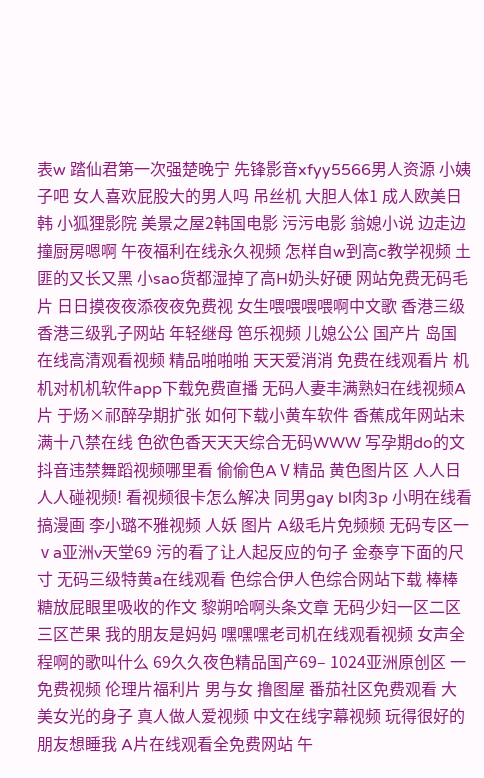表w 踏仙君第一次强楚晚宁 先锋影音xfyy5566男人资源 小姨子吧 女人喜欢屁股大的男人吗 吊丝机 大胆人体1 成人欧美日韩 小狐狸影院 美景之屋2韩国电影 污污电影 翁媳小说 边走边撞厨房嗯啊 午夜福利在线永久视频 怎样自w到高c教学视频 土匪的又长又黑 小sao货都湿掉了高H奶头好硬 网站免费无码毛片 日日摸夜夜添夜夜免费视 女生喂喂喂喂啊中文歌 香港三级香港三级乳子网站 年轻继母 笆乐视频 儿媳公公 国产片 岛国 在线高清观看视频 精品啪啪啪 天天爱消消 免费在线观看片 机机对机机软件app下载免费直播 无码人妻丰满熟妇在线视频A片 于炀×祁醉孕期扩张 如何下载小黄车软件 香蕉成年网站未满十八禁在线 色欲色香天天天综合无码WWW 写孕期do的文 抖音违禁舞蹈视频哪里看 偷偷色AⅤ精品 黄色图片区 人人日人人碰视频! 看视频很卡怎么解决 同男gay bl肉3p 小明在线看 搞漫画 李小璐不雅视频 人妖 图片 A级毛片免频频 无码专区一ⅴa亚洲v天堂69 污的看了让人起反应的句子 金泰亨下面的尺寸 无码三级特黄a在线观看 色综合伊人色综合网站下载 棒棒糖放屁眼里吸收的作文 黎朔哈啊头条文章 无码少妇一区二区三区芒果 我的朋友是妈妈 嘿嘿嘿老司机在线观看视频 女声全程啊的歌叫什么 69久久夜色精品国产69– 1024亚洲原创区 一免费视频 伦理片福利片 男与女 撸图屋 番茄社区免费观看 大美女光的身子 真人做人爱视频 中文在线字幕视频 玩得很好的朋友想睡我 A片在线观看全免费网站 午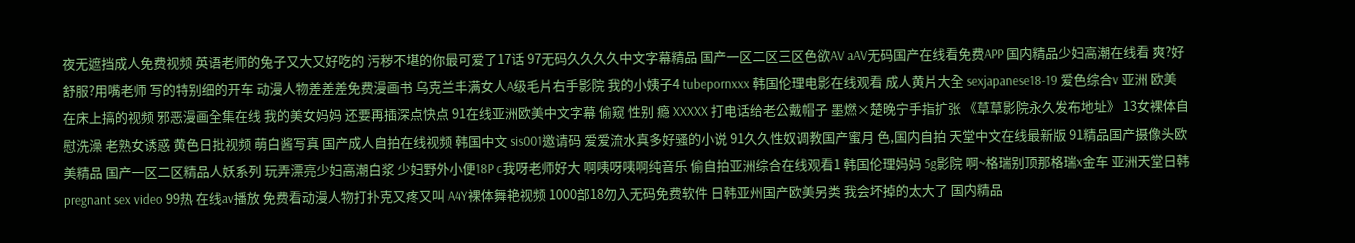夜无遮挡成人免费视频 英语老师的兔子又大又好吃的 污秽不堪的你最可爱了17话 97无码久久久久中文字幕精品 国产一区二区三区色欲AV aAV无码国产在线看免费APP 国内精品少妇高潮在线看 爽?好舒服?用嘴老师 写的特别细的开车 动漫人物差差差免费漫画书 乌克兰丰满女人A级毛片右手影院 我的小姨子4 tubepornxxx 韩国伦理电影在线观看 成人黄片大全 sexjapanese18-19 爱色综合v 亚洲 欧美 在床上搞的视频 邪恶漫画全集在线 我的美女妈妈 还要再插深点快点 91在线亚洲欧美中文字幕 偷窥 性别 瘾 XXXXX 打电话给老公戴帽子 墨燃×楚晚宁手指扩张 《草草影院永久发布地址》 13女裸体自慰洗澡 老熟女诱惑 黄色日批视频 萌白酱写真 国产成人自拍在线视频 韩国中文 sis001邀请码 爱爱流水真多好骚的小说 91久久性奴调教国产蜜月 色,国内自拍 天堂中文在线最新版 91精品国产摄像头欧美精品 国产一区二区精品人妖系列 玩弄漂亮少妇高潮白浆 少妇野外小便18P c我呀老师好大 啊咦呀咦啊纯音乐 偷自拍亚洲综合在线观看1 韩国伦理妈妈 5g影院 啊~格瑞别顶那格瑞x金车 亚洲天堂日韩 pregnant sex video 99热 在线av播放 免费看动漫人物打扑克又疼又叫 A4Y裸体舞艳视频 1000部18勿入无码免费软件 日韩亚州国产欧美另类 我会坏掉的太大了 国内精品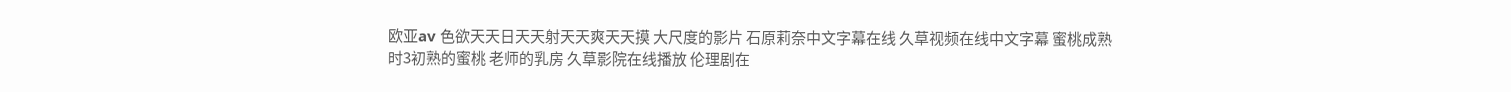欧亚av 色欲天天日天天射天天爽天天摸 大尺度的影片 石原莉奈中文字幕在线 久草视频在线中文字幕 蜜桃成熟时3初熟的蜜桃 老师的乳房 久草影院在线播放 伦理剧在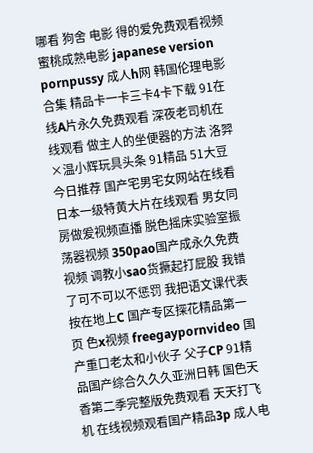哪看 狗舍 电影 得的爱免费观看视频 蜜桃成熟电影 japanese version pornpussy 成人h网 韩国伦理电影合集 精品卡一卡三卡4卡下载 91在线A片永久免费观看 深夜老司机在线观看 做主人的坐便器的方法 洛羿×温小辉玩具头条 91精品 51大豆 今日推荐 国产宅男宅女网站在线看 日本一级特黄大片在线观看 男女同房做爰视频直播 脱色摇床实验室振荡器视频 350pao国产成永久免费视频 调教小sao货撅起打屁股 我错了可不可以不惩罚 我把语文课代表按在地上C 国产专区探花精品第一页 色x视频 freegaypornvideo 国产重口老太和小伙子 父子CP 91精品国产综合久久久亚洲日韩 国色天香第二季完整版免费观看 天天打飞机 在线视频观看国产精品3p 成人电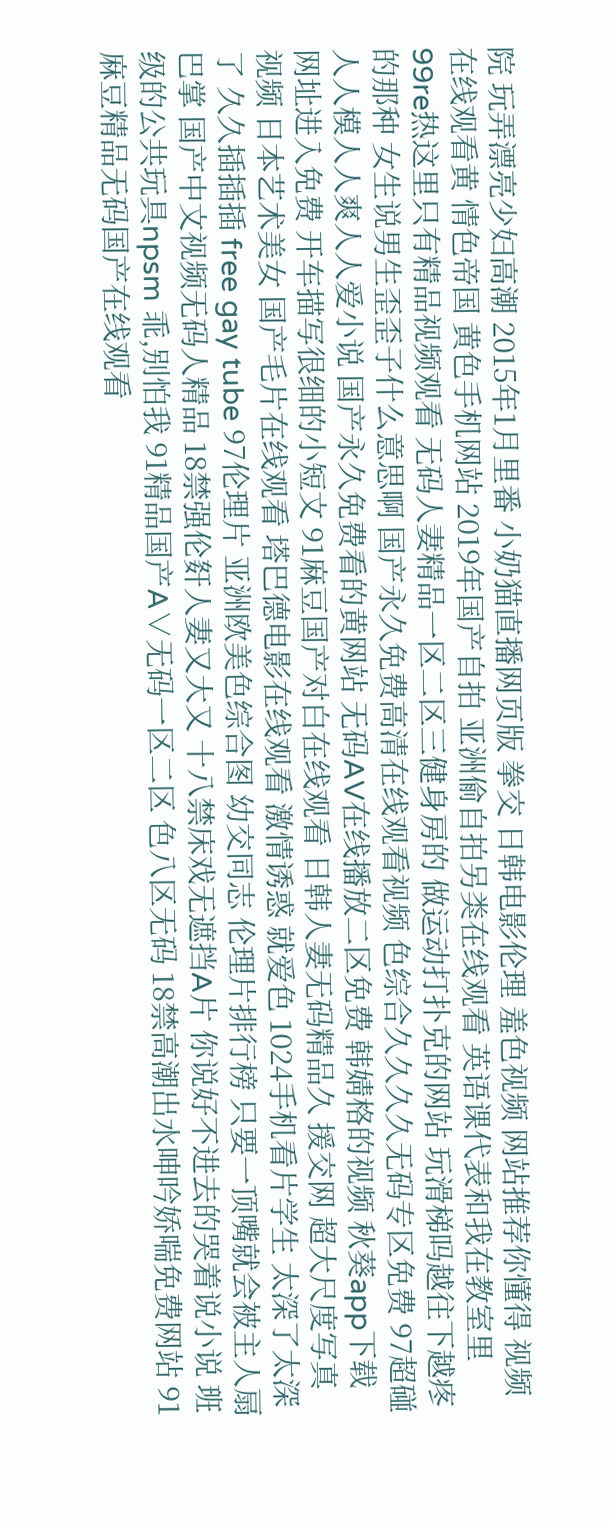院 玩弄漂亮少妇高潮 2015年1月里番 小奶猫直播网页版 拳交 日韩电影伦理 羞色视频 网站推荐你懂得 视频在线观看黄 情色帝国 黄色手机网站 2019年国产自拍 亚洲偷自拍另类在线观看 英语课代表和我在教室里 99re热这里只有精品视频观看 无码人妻精品一区二区三健身房的 做运动打扑克的网站 玩滑梯吗越往下越疼的那种 女生说男生歪歪子什么意思啊 国产永久免费高清在线观看视频 色综合久久久久无码专区免费 97超碰人人模人人爽人人爱小说 国产永久免费看的黄网站 无码AV在线播放二区免费 韩婧格的视频 秋葵app下载网址进入免费 开车描写很细的小短文 91麻豆国产对白在线观看 日韩人妻无码精品久 援交网 超大尺度写真视频 日本艺术美女 国产毛片在线观看 塔巴德电影在线观看 激情诱惑 就爱色 1024手机看片学生 太深了太深了 久久插插插 free gay tube 97伦理片 亚洲欧美色综合图 幼交同志 伦理片排行榜 只要一顶嘴就会被主人扇巴掌 国产中文视频无码人精品 18禁强伦姧人妻又大又 十八禁床戏无遮挡A片 你说好不进去的哭着说小说 班级的公共玩具npsm 乖,别怕我 91精品国产A∨无码一区二区 色八区无码 18禁高潮出水呻吟娇喘免费网站 91麻豆精品无码国产在线观看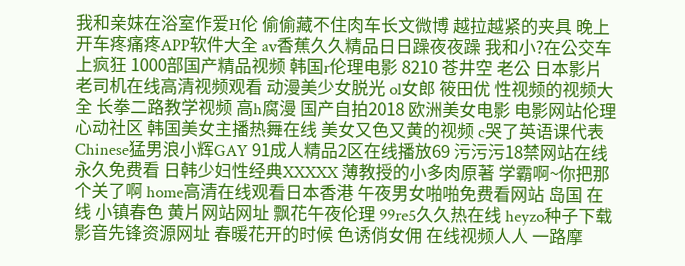我和亲妺在浴室作爱H伦 偷偷藏不住肉车长文微博 越拉越紧的夹具 晚上开车疼痛疼APP软件大全 av香蕉久久精品日日躁夜夜躁 我和小?在公交车上疯狂 1000部国产精品视频 韩国r伦理电影 8210 苍井空 老公 日本影片 老司机在线高清视频观看 动漫美少女脱光 ol女郎 筱田优 性视频的视频大全 长拳二路教学视频 高h腐漫 国产自拍2018 欧洲美女电影 电影网站伦理 心动社区 韩国美女主播热舞在线 美女又色又黄的视频 c哭了英语课代表 Chinese猛男浪小辉GAY 91成人精品2区在线播放69 污污污18禁网站在线永久免费看 日韩少妇性经典XXXXX 薄教授的小多肉原著 学霸啊~你把那个关了啊 home高清在线观看日本香港 午夜男女啪啪免费看网站 岛国 在线 小镇春色 黄片网站网址 飘花午夜伦理 99re5久久热在线 heyzo种子下载 影音先锋资源网址 春暖花开的时候 色诱俏女佣 在线视频人人 一路摩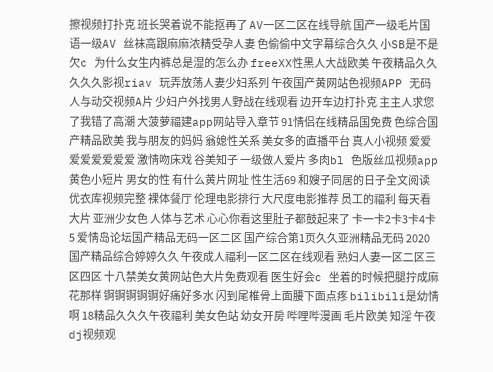擦视频打扑克 班长哭着说不能抠再了 AV一区二区在线导航 国产一级毛片国语一级AV 丝袜高跟麻麻浓精受孕人妻 色偷偷中文字幕综合久久 小SB是不是欠c 为什么女生内裤总是湿的怎么办 freeXX性黑人大战欧美 午夜精品久久久久久影视riav 玩弄放荡人妻少妇系列 午夜国产黄网站色视频APP 无码人与动交视频A片 少妇户外找男人野战在线观看 边开车边打扑克 主主人求您了我错了高潮 大菠萝福建app网站导入章节 91情侣在线精品国免费 色综合国产精品欧美 我与朋友的妈妈 翁媳性关系 美女多的直播平台 真人小视频 爱爱爱爱爱爱爱爱 激情吻床戏 谷美知子 一级做人爱片 多肉bl 色版丝瓜视频app 黄色小短片 男女的性 有什么黄片网址 性生活69 和嫂子同居的日子全文阅读 优衣库视频完整 裸体餐厅 伦理电影排行 大尺度电影推荐 员工的福利 每天看大片 亚洲少女色 人体与艺术 心心你看这里肚子都鼓起来了 卡一卡2卡3卡4卡5 爱情岛论坛国产精品无码一区二区 国产综合第1页久久亚洲精品无码 2020国产精品综合婷婷久久 午夜成人福利一区二区在线观看 熟妇人妻一区二区三区四区 十八禁美女黄网站色大片免费观看 医生好会c 坐着的时候把腿拧成麻花那样 锕锕锕锕锕好痛好多水 闪到尾椎骨上面腰下面点疼 bilibili是幼情啊 18精品久久久午夜福利 美女色站 幼女开房 哔哩哔漫画 毛片欧美 知淫 午夜dj视频观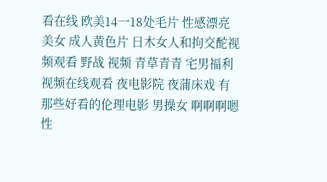看在线 欧美14一18处毛片 性感漂亮美女 成人黄色片 日木女人和拘交酡视频观看 野战 视频 青草青青 宅男福利视频在线观看 夜电影院 夜蒲床戏 有那些好看的伦理电影 男操女 啊啊啊嗯 性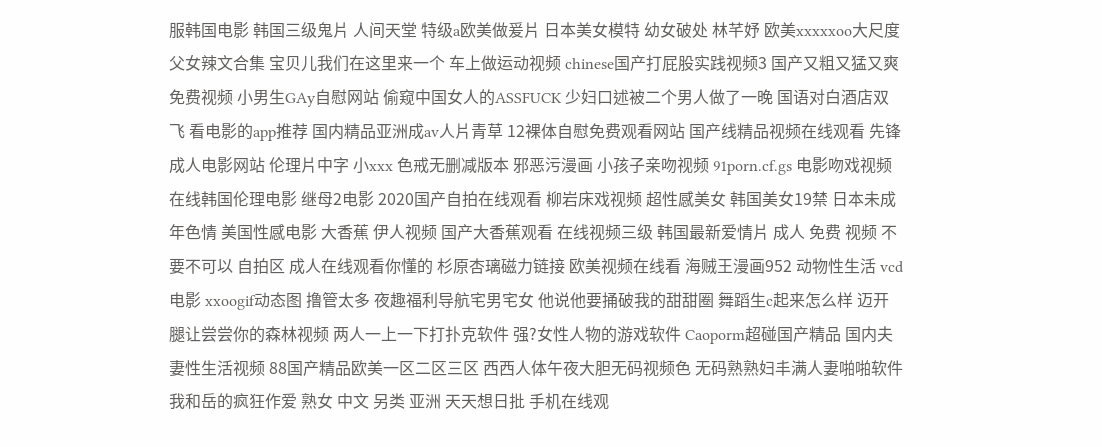服韩国电影 韩国三级鬼片 人间天堂 特级a欧美做爰片 日本美女模特 幼女破处 林芊妤 欧美xxxxxoo大尺度 父女辣文合集 宝贝儿我们在这里来一个 车上做运动视频 chinese国产打屁股实践视频3 国产又粗又猛又爽免费视频 小男生GAy自慰网站 偷窥中国女人的ASSFUCK 少妇口述被二个男人做了一晚 国语对白酒店双飞 看电影的app推荐 国内精品亚洲成av人片青草 12裸体自慰免费观看网站 国产线精品视频在线观看 先锋成人电影网站 伦理片中字 小xxx 色戒无删减版本 邪恶污漫画 小孩子亲吻视频 91porn.cf.gs 电影吻戏视频 在线韩国伦理电影 继母2电影 2020国产自拍在线观看 柳岩床戏视频 超性感美女 韩国美女19禁 日本未成年色情 美国性感电影 大香蕉 伊人视频 国产大香蕉观看 在线视频三级 韩国最新爱情片 成人 免费 视频 不要不可以 自拍区 成人在线观看你懂的 杉原杏璃磁力链接 欧美视频在线看 海贼王漫画952 动物性生活 vcd电影 xxoogif动态图 撸管太多 夜趣福利导航宅男宅女 他说他要捅破我的甜甜圈 舞蹈生c起来怎么样 迈开腿让尝尝你的森林视频 两人一上一下打扑克软件 强?女性人物的游戏软件 Caoporm超碰国产精品 国内夫妻性生活视频 88国产精品欧美一区二区三区 西西人体午夜大胆无码视频色 无码熟熟妇丰满人妻啪啪软件 我和岳的疯狂作爱 熟女 中文 另类 亚洲 天天想日批 手机在线观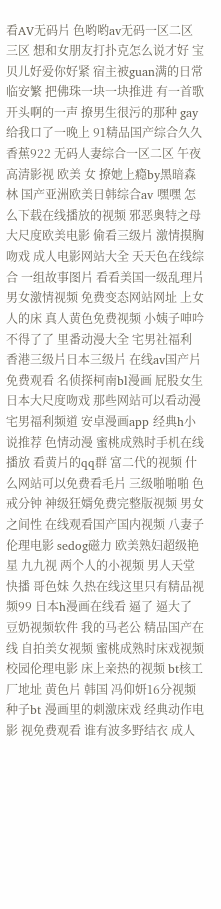看AV无码片 色哟哟av无码一区二区三区 想和女朋友打扑克怎么说才好 宝贝儿好爱你好紧 宿主被guan满的日常临安繁 把佛珠一块一块推进 有一首歌开头啊的一声 撩男生很污的那种 gay给我口了一晚上 91精品国产综合久久香蕉922 无码人妻综合一区二区 午夜高清影视 欧美 女 撩她上瘾by黑暗森林 国产亚洲欧美日韩综合aⅴ 嘿嘿 怎么下载在线播放的视频 邪恶奥特之母 大尺度欧美电影 偷看三级片 激情摸胸吻戏 成人电影网站大全 天天色在线综合 一组故事图片 看看美国一级乱理片 男女激情视频 免费变态网站网址 上女人的床 真人黄色免费视频 小姨子呻吟 不得了了 里番动漫大全 宅男社福利 香港三级片日本三级片 在线av国产片免费观看 名侦探柯南bl漫画 屁股女生 日本大尺度吻戏 那些网站可以看动漫 宅男福利频道 安卓漫画app 经典h小说推荐 色情动漫 蜜桃成熟时手机在线播放 看黄片的qq群 富二代的视频 什么网站可以免费看毛片 三级啪啪啪 色戒分钟 神级狂婿免费完整版视频 男女之间性 在线观看国产国内视频 八妻子伦理电影 sedog磁力 欧美熟妇超级艳星 九九视 两个人的小视频 男人天堂快播 哥色妹 久热在线这里只有精品视频99 日本h漫画在线看 逼了 逼大了 豆奶视频软件 我的马老公 精品国产在线 自拍美女视频 蜜桃成熟时床戏视频 校园伦理电影 床上亲热的视频 bt核工厂地址 黄色片 韩国 冯仰妍16分视频种子bt 漫画里的刺激床戏 经典动作电影 视免费观看 谁有波多野结衣 成人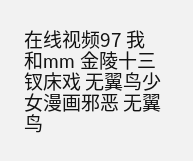在线视频97 我和mm 金陵十三钗床戏 无翼鸟少女漫画邪恶 无翼鸟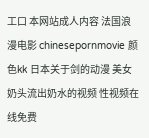工口 本网站成人内容 法国浪漫电影 chinesepornmovie 颜色kk 日本关于剑的动漫 美女奶头流出奶水的视频 性视频在线免费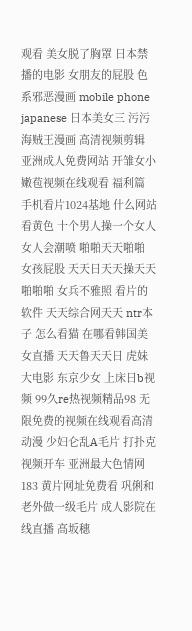观看 美女脱了胸罩 日本禁播的电影 女朋友的屁股 色系邪恶漫画 mobile phone japanese 日本美女三 污污海贼王漫画 高清视频剪辑 亚洲成人免费网站 开雏女小嫩苞视频在线观看 福利篇 手机看片1024基地 什么网站看黄色 十个男人操一个女人 女人会潮喷 啪啪天天啪啪 女孩屁股 天天日天天操天天啪啪啪 女兵不雅照 看片的软件 天天综合网天天 ntr本子 怎么看猫 在哪看韩国美女直播 天天鲁天天日 虎妹大电影 东京少女 上床日b视频 99久re热视频精品98 无限免费的视频在线观看高清动漫 少妇仑乱A毛片 打扑克视频开车 亚洲最大色情网183 黄片网址免费看 巩俐和老外做一级毛片 成人影院在线直播 高坂穗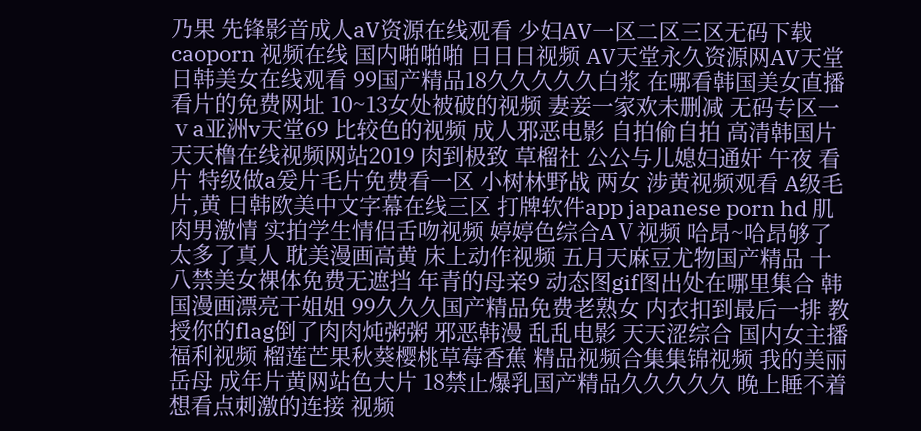乃果 先锋影音成人aV资源在线观看 少妇AV一区二区三区无码下载 caoporn 视频在线 国内啪啪啪 日日日视频 AV天堂永久资源网AV天堂 日韩美女在线观看 99国产精品18久久久久久白浆 在哪看韩国美女直播 看片的免费网址 10~13女处被破的视频 妻妾一家欢未删减 无码专区一ⅴa亚洲v天堂69 比较色的视频 成人邪恶电影 自拍偷自拍 高清韩国片 天天橹在线视频网站2019 肉到极致 草榴社 公公与儿媳妇通奸 午夜 看片 特级做a爰片毛片免费看一区 小树林野战 两女 涉黄视频观看 A级毛片,黄 日韩欧美中文字幕在线三区 打牌软件app japanese porn hd 肌肉男激情 实拍学生情侣舌吻视频 婷婷色综合AⅤ视频 哈昂~哈昂够了太多了真人 耽美漫画高黄 床上动作视频 五月天麻豆尤物国产精品 十八禁美女裸体免费无遮挡 年青的母亲9 动态图gif图出处在哪里集合 韩国漫画漂亮干姐姐 99久久久国产精品免费老熟女 内衣扣到最后一排 教授你的flag倒了肉肉炖粥粥 邪恶韩漫 乱乱电影 天天涩综合 国内女主播福利视频 榴莲芒果秋葵樱桃草莓香蕉 精品视频合集集锦视频 我的美丽岳母 成年片黄网站色大片 18禁止爆乳国产精品久久久久久 晚上睡不着想看点刺激的连接 视频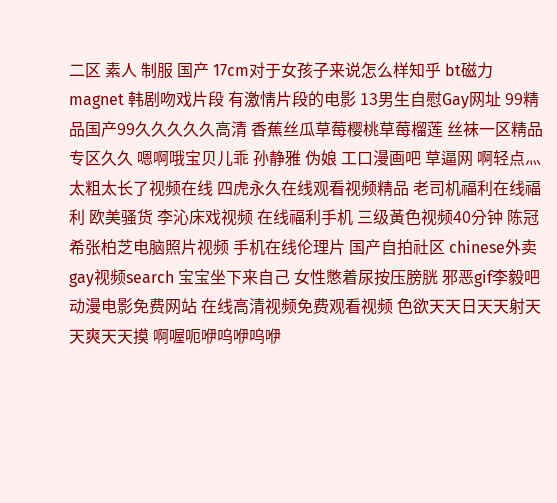二区 素人 制服 国产 17cm对于女孩子来说怎么样知乎 bt磁力 magnet 韩剧吻戏片段 有激情片段的电影 13男生自慰Gay网址 99精品国产99久久久久久高清 香蕉丝瓜草莓樱桃草莓榴莲 丝袜一区精品专区久久 嗯啊哦宝贝儿乖 孙静雅 伪娘 工口漫画吧 草逼网 啊轻点灬太粗太长了视频在线 四虎永久在线观看视频精品 老司机福利在线福利 欧美骚货 李沁床戏视频 在线福利手机 三级黃色视频40分钟 陈冠希张柏芝电脑照片视频 手机在线伦理片 国产自拍社区 chinese外卖gay视频search 宝宝坐下来自己 女性憋着尿按压膀胱 邪恶gif李毅吧 动漫电影免费网站 在线高清视频免费观看视频 色欲天天日天天射天天爽天天摸 啊喔呃咿呜咿呜咿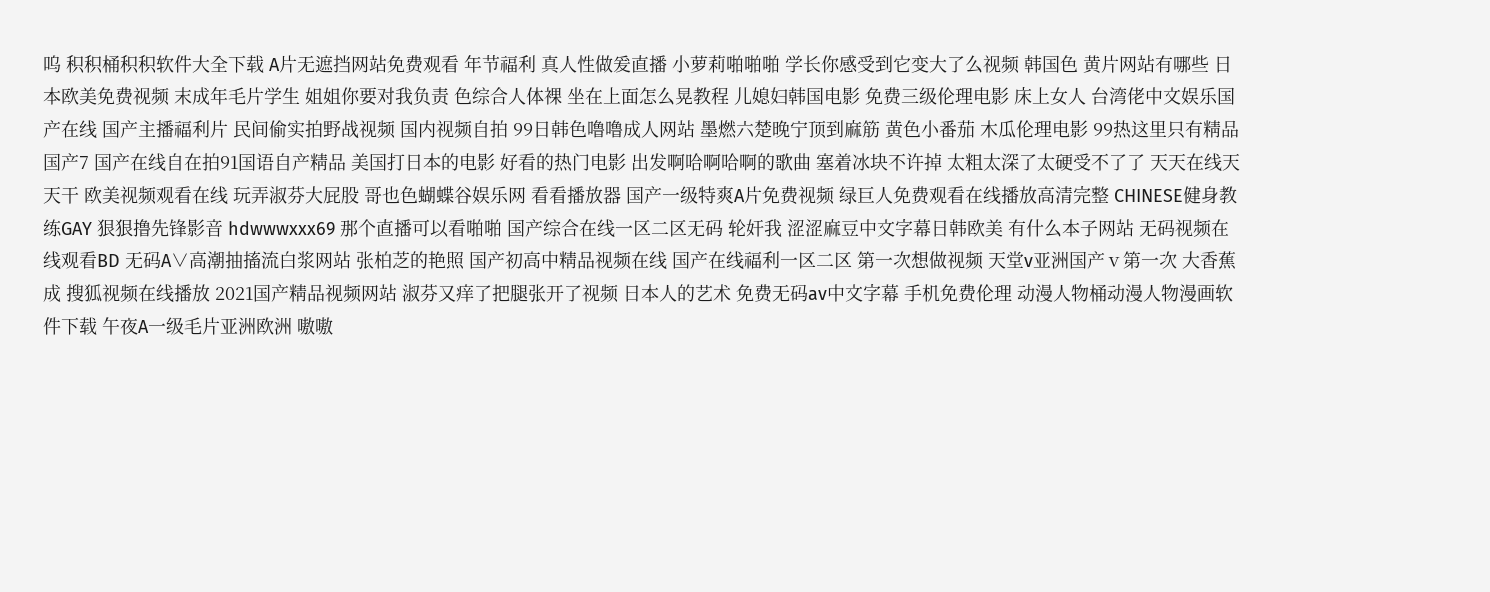呜 积积桶积积软件大全下载 A片无遮挡网站免费观看 年节福利 真人性做爰直播 小萝莉啪啪啪 学长你感受到它变大了么视频 韩国色 黄片网站有哪些 日本欧美免费视频 末成年毛片学生 姐姐你要对我负责 色综合人体裸 坐在上面怎么晃教程 儿媳妇韩国电影 免费三级伦理电影 床上女人 台湾佬中文娱乐国产在线 国产主播福利片 民间偷实拍野战视频 国内视频自拍 99日韩色噜噜成人网站 墨燃六楚晚宁顶到麻筋 黄色小番茄 木瓜伦理电影 99热这里只有精品国产7 国产在线自在拍91国语自产精品 美国打日本的电影 好看的热门电影 出发啊哈啊哈啊的歌曲 塞着冰块不许掉 太粗太深了太硬受不了了 天天在线天天干 欧美视频观看在线 玩弄淑芬大屁股 哥也色蝴蝶谷娱乐网 看看播放器 国产一级特爽A片免费视频 绿巨人免费观看在线播放高清完整 CHINESE健身教练GAY 狠狠撸先锋影音 hdwwwxxx69 那个直播可以看啪啪 国产综合在线一区二区无码 轮奸我 涩涩麻豆中文字幕日韩欧美 有什么本子网站 无码视频在线观看BD 无码A∨高潮抽搐流白浆网站 张柏芝的艳照 国产初高中精品视频在线 国产在线福利一区二区 第一次想做视频 天堂v亚洲国产ⅴ第一次 大香蕉成 搜狐视频在线播放 2021国产精品视频网站 淑芬又痒了把腿张开了视频 日本人的艺术 免费无码av中文字幕 手机免费伦理 动漫人物桶动漫人物漫画软件下载 午夜A一级毛片亚洲欧洲 嗷嗷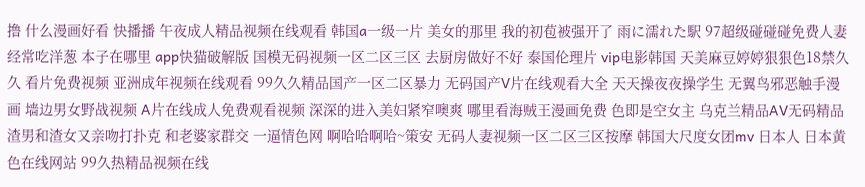撸 什么漫画好看 快播播 午夜成人精品视频在线观看 韩国a一级一片 美女的那里 我的初苞被强开了 雨に濡れた駅 97超级碰碰碰免费人妻 经常吃洋葱 本子在哪里 app快猫破解版 国模无码视频一区二区三区 去厨房做好不好 泰国伦理片 vip电影韩国 天美麻豆婷婷狠狠色18禁久久 看片免费视频 亚洲成年视频在线观看 99久久精品国产一区二区暴力 无码国产V片在线观看大全 天天操夜夜操学生 无翼鸟邪恶触手漫画 墙边男女野战视频 A片在线成人免费观看视频 深深的进入美妇紧窄噢爽 哪里看海贼王漫画免费 色即是空女主 乌克兰精品AⅤ无码精品 渣男和渣女又亲吻打扑克 和老婆家群交 一逼情色网 啊哈哈啊哈~策安 无码人妻视频一区二区三区按摩 韩国大尺度女团mv 日本人 日本黄色在线网站 99久热精品视频在线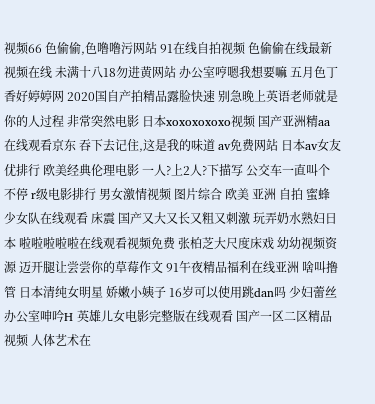视频66 色偷偷,色噜噜污网站 91在线自拍视频 色偷偷在线最新视频在线 未满十八18勿进黄网站 办公室哼嗯我想要嘛 五月色丁香好婷婷网 2020国自产拍精品露脸快速 别急晚上英语老师就是你的人过程 非常突然电影 日本xoxoxoxoxo视频 国产亚洲精aa在线观看京东 吞下去记住,这是我的味道 av免费网站 日本av女友优排行 欧美经典伦理电影 一人?上2人?下描写 公交车一直叫个不停 r级电影排行 男女激情视频 图片综合 欧美 亚洲 自拍 蜜蜂少女队在线观看 床震 国产又大又长又粗又刺激 玩弄奶水熟妇日本 啦啦啦啦啦在线观看视频免费 张柏芝大尺度床戏 幼幼视频资源 迈开腿让尝尝你的草莓作文 91午夜精品福利在线亚洲 啥叫撸管 日本清纯女明星 娇嫩小姨子 16岁可以使用跳dan吗 少妇蕾丝办公室呻吟H 英雄儿女电影完整版在线观看 国产一区二区精品视频 人体艺术在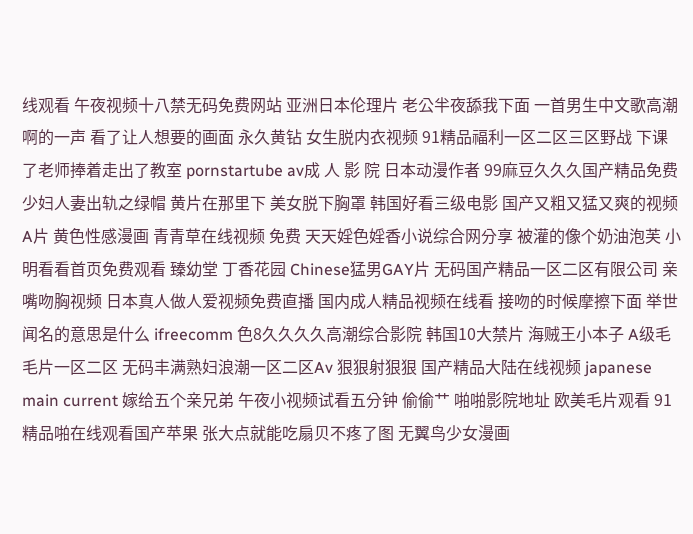线观看 午夜视频十八禁无码免费网站 亚洲日本伦理片 老公半夜舔我下面 一首男生中文歌高潮啊的一声 看了让人想要的画面 永久黄钻 女生脱内衣视频 91精品福利一区二区三区野战 下课了老师捧着走出了教室 pornstartube av成 人 影 院 日本动漫作者 99麻豆久久久国产精品免费 少妇人妻出轨之绿帽 黄片在那里下 美女脱下胸罩 韩国好看三级电影 国产又粗又猛又爽的视频A片 黄色性感漫画 青青草在线视频 免费 天天婬色婬香小说综合网分享 被灌的像个奶油泡芙 小明看看首页免费观看 臻幼堂 丁香花园 Chinese猛男GAY片 无码国产精品一区二区有限公司 亲嘴吻胸视频 日本真人做人爱视频免费直播 国内成人精品视频在线看 接吻的时候摩擦下面 举世闻名的意思是什么 ifreecomm 色8久久久久高潮综合影院 韩国10大禁片 海贼王小本子 A级毛毛片一区二区 无码丰满熟妇浪潮一区二区Av 狠狠射狠狠 国产精品大陆在线视频 japanese main current 嫁给五个亲兄弟 午夜小视频试看五分钟 偷偷艹 啪啪影院地址 欧美毛片观看 91精品啪在线观看国产苹果 张大点就能吃扇贝不疼了图 无翼鸟少女漫画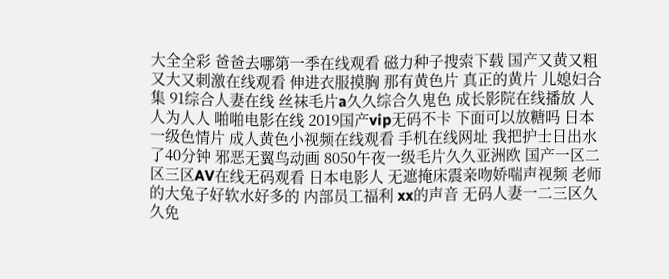大全全彩 爸爸去哪第一季在线观看 磁力种子搜索下载 国产又黄又粗又大又刺激在线观看 伸进衣服摸胸 那有黄色片 真正的黄片 儿媳妇合集 91综合人妻在线 丝袜毛片a久久综合久鬼色 成长影院在线播放 人人为人人 啪啪电影在线 2019国产vip无码不卡 下面可以放糖吗 日本一级色情片 成人黄色小视频在线观看 手机在线网址 我把护士日出水了40分钟 邪恶无翼鸟动画 8050午夜一级毛片久久亚洲欧 国产一区二区三区AV在线无码观看 日本电影人 无遮掩床震亲吻娇喘声视频 老师的大兔子好软水好多的 内部员工福利 xx的声音 无码人妻一二三区久久免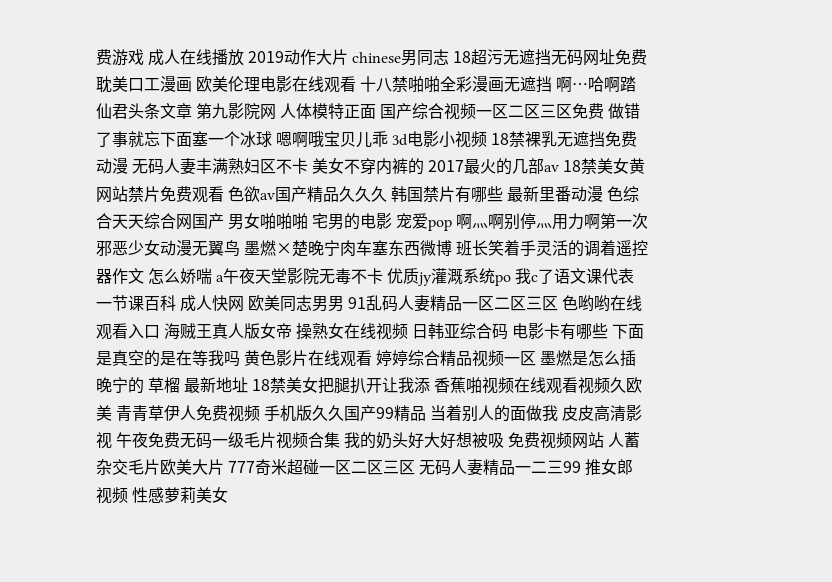费游戏 成人在线播放 2019动作大片 chinese男同志 18超污无遮挡无码网址免费 耽美口工漫画 欧美伦理电影在线观看 十八禁啪啪全彩漫画无遮挡 啊…哈啊踏仙君头条文章 第九影院网 人体模特正面 国产综合视频一区二区三区免费 做错了事就忘下面塞一个冰球 嗯啊哦宝贝儿乖 3d电影小视频 18禁裸乳无遮挡免费动漫 无码人妻丰满熟妇区不卡 美女不穿内裤的 2017最火的几部av 18禁美女黄网站禁片免费观看 色欲aⅴ国产精品久久久 韩国禁片有哪些 最新里番动漫 色综合天天综合网国产 男女啪啪啪 宅男的电影 宠爱pop 啊灬啊别停灬用力啊第一次 邪恶少女动漫无翼鸟 墨燃×楚晚宁肉车塞东西微博 班长笑着手灵活的调着遥控器作文 怎么娇喘 a午夜天堂影院无毒不卡 优质jy灌溉系统po 我c了语文课代表一节课百科 成人快网 欧美同志男男 91乱码人妻精品一区二区三区 色哟哟在线观看入口 海贼王真人版女帝 操熟女在线视频 日韩亚综合码 电影卡有哪些 下面是真空的是在等我吗 黄色影片在线观看 婷婷综合精品视频一区 墨燃是怎么插晚宁的 草榴 最新地址 18禁美女把腿扒开让我添 香蕉啪视频在线观看视频久欧美 青青草伊人免费视频 手机版久久国产99精品 当着别人的面做我 皮皮高清影视 午夜免费无码一级毛片视频合集 我的奶头好大好想被吸 免费视频网站 人蓄杂交毛片欧美大片 777奇米超碰一区二区三区 无码人妻精品一二三99 推女郎 视频 性感萝莉美女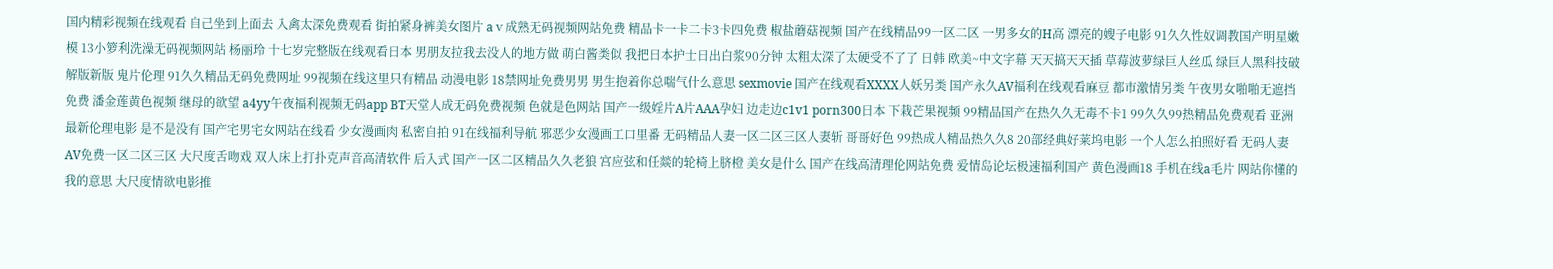国内精彩视频在线观看 自己坐到上面去 入禽太深免费观看 街拍紧身裤美女图片 aⅴ成熟无码视频网站免费 精品卡一卡二卡3卡四免费 椒盐蘑菇视频 国产在线精品99一区二区 一男多女的H高 漂亮的嫂子电影 91久久性奴调教国产明星嫩模 13小箩利洗澡无码视频网站 杨丽玲 十七岁完整版在线观看日本 男朋友拉我去没人的地方做 萌白酱类似 我把日本护士日出白浆90分钟 太粗太深了太硬受不了了 日韩 欧美~中文字幕 天天搞天天插 草莓波萝绿巨人丝瓜 绿巨人黑科技破解版新版 鬼片伦理 91久久精品无码免费网址 99视频在线这里只有精品 动漫电影 18禁网址免费男男 男生抱着你总喘气什么意思 sexmovie 国产在线观看XXXX人妖另类 国产永久AV福利在线观看麻豆 都市激情另类 午夜男女啪啪无遮挡免费 潘金莲黄色视频 继母的欲望 a4yy午夜福利视频无码app BT天堂人成无码免费视频 色就是色网站 国产一级婬片A片AAA孕妇 边走边c1v1 porn300日本 下栽芒果视频 99精品国产在热久久无毒不卡1 99久久99热精品免费观看 亚洲最新伦理电影 是不是没有 国产宅男宅女网站在线看 少女漫画肉 私密自拍 91在线福利导航 邪恶少女漫画工口里番 无码精品人妻一区二区三区人妻斩 哥哥好色 99热成人精品热久久8 20部经典好莱坞电影 一个人怎么拍照好看 无码人妻AV免费一区二区三区 大尺度舌吻戏 双人床上打扑克声音高清软件 后入式 国产一区二区精品久久老狼 宫应弦和任燚的轮椅上脐橙 美女是什么 国产在线高清理伦网站免费 爱情岛论坛极速福利国产 黄色漫画18 手机在线a毛片 网站你懂的我的意思 大尺度情欲电影推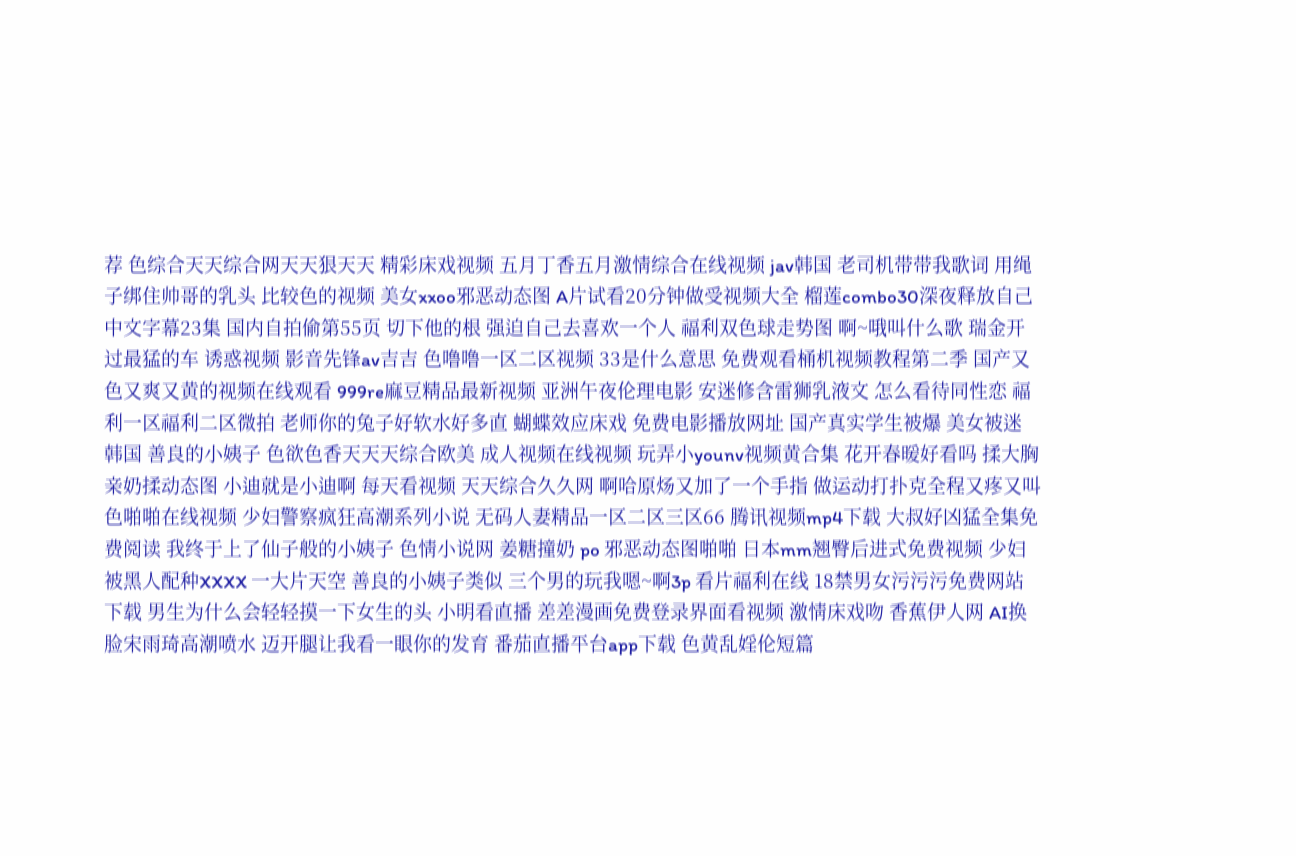荐 色综合天天综合网天天狠天天 精彩床戏视频 五月丁香五月激情综合在线视频 jav韩国 老司机带带我歌词 用绳子绑住帅哥的乳头 比较色的视频 美女xxoo邪恶动态图 A片试看20分钟做受视频大全 榴莲combo30深夜释放自己 中文字幕23集 国内自拍偷第55页 切下他的根 强迫自己去喜欢一个人 福利双色球走势图 啊~哦叫什么歌 瑞金开过最猛的车 诱惑视频 影音先锋av吉吉 色噜噜一区二区视频 33是什么意思 免费观看桶机视频教程第二季 国产又色又爽又黄的视频在线观看 999re麻豆精品最新视频 亚洲午夜伦理电影 安迷修含雷狮乳液文 怎么看待同性恋 福利一区福利二区微拍 老师你的兔子好软水好多直 蝴蝶效应床戏 免费电影播放网址 国产真实学生被爆 美女被迷 韩国 善良的小姨子 色欲色香天天天综合欧美 成人视频在线视频 玩弄小younv视频黄合集 花开春暖好看吗 揉大胸亲奶揉动态图 小迪就是小迪啊 每天看视频 天天综合久久网 啊哈原炀又加了一个手指 做运动打扑克全程又疼又叫 色啪啪在线视频 少妇警察疯狂高潮系列小说 无码人妻精品一区二区三区66 腾讯视频mp4下载 大叔好凶猛全集免费阅读 我终于上了仙子般的小姨子 色情小说网 姜糖撞奶 po 邪恶动态图啪啪 日本mm翘臀后进式免费视频 少妇被黑人配种XXXX 一大片天空 善良的小姨子类似 三个男的玩我嗯~啊3p 看片福利在线 18禁男女污污污免费网站下载 男生为什么会轻轻摸一下女生的头 小明看直播 差差漫画免费登录界面看视频 激情床戏吻 香蕉伊人网 AI换脸宋雨琦高潮喷水 迈开腿让我看一眼你的发育 番茄直播平台app下载 色黄乱婬伦短篇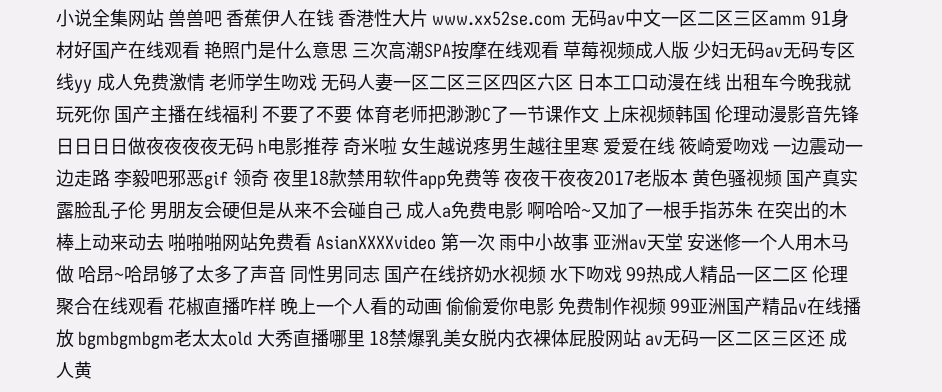小说全集网站 兽兽吧 香蕉伊人在钱 香港性大片 www.xx52se.com 无码av中文一区二区三区amm 91身材好国产在线观看 艳照门是什么意思 三次高潮SPA按摩在线观看 草莓视频成人版 少妇无码av无码专区线yy 成人免费激情 老师学生吻戏 无码人妻一区二区三区四区六区 日本工口动漫在线 出租车今晚我就玩死你 国产主播在线福利 不要了不要 体育老师把渺渺C了一节课作文 上床视频韩国 伦理动漫影音先锋 日日日日做夜夜夜夜无码 h电影推荐 奇米啦 女生越说疼男生越往里寒 爱爱在线 筱崎爱吻戏 一边震动一边走路 李毅吧邪恶gif 领奇 夜里18款禁用软件app免费等 夜夜干夜夜2017老版本 黄色骚视频 国产真实露脸乱子伦 男朋友会硬但是从来不会碰自己 成人a免费电影 啊哈哈~又加了一根手指苏朱 在突出的木棒上动来动去 啪啪啪网站免费看 AsianXXXXvideo 第一次 雨中小故事 亚洲av天堂 安迷修一个人用木马做 哈昂~哈昂够了太多了声音 同性男同志 国产在线挤奶水视频 水下吻戏 99热成人精品一区二区 伦理聚合在线观看 花椒直播咋样 晚上一个人看的动画 偷偷爱你电影 免费制作视频 99亚洲国产精品v在线播放 bgmbgmbgm老太太old 大秀直播哪里 18禁爆乳美女脱内衣裸体屁股网站 av无码一区二区三区还 成人黄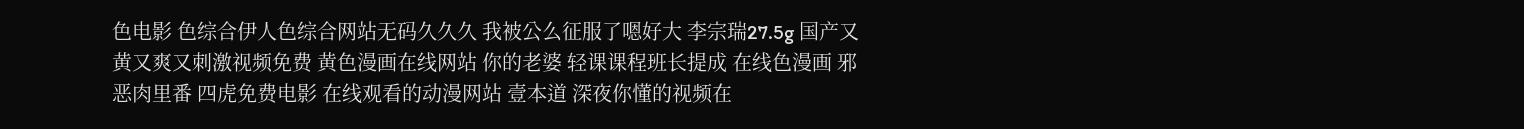色电影 色综合伊人色综合网站无码久久久 我被公么征服了嗯好大 李宗瑞27.5g 国产又黄又爽又刺激视频免费 黄色漫画在线网站 你的老婆 轻课课程班长提成 在线色漫画 邪恶肉里番 四虎免费电影 在线观看的动漫网站 壹本道 深夜你懂的视频在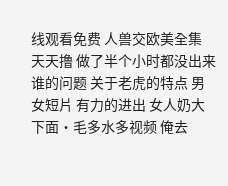线观看免费 人兽交欧美全集 天天撸 做了半个小时都没出来谁的问题 关于老虎的特点 男女短片 有力的进出 女人奶大下面·毛多水多视频 俺去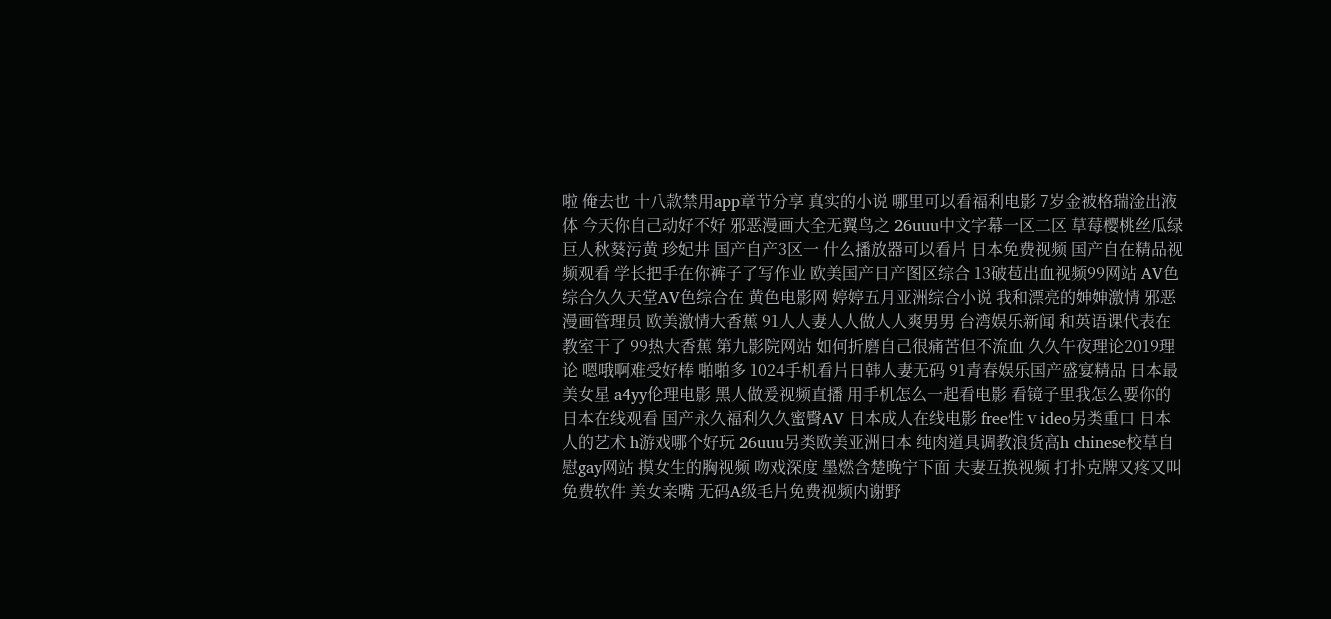啦 俺去也 十八款禁用app章节分享 真实的小说 哪里可以看福利电影 7岁金被格瑞淦出液体 今天你自己动好不好 邪恶漫画大全无翼鸟之 26uuu中文字幕一区二区 草莓樱桃丝瓜绿巨人秋葵污黄 珍妃井 国产自产3区一 什么播放器可以看片 日本免费视频 国产自在精品视频观看 学长把手在你裤子了写作业 欧美国产日产图区综合 13破苞出血视频99网站 AV色综合久久天堂AV色综合在 黄色电影网 婷婷五月亚洲综合小说 我和漂亮的妽妽激情 邪恶漫画管理员 欧美激情大香蕉 91人人妻人人做人人爽男男 台湾娱乐新闻 和英语课代表在教室干了 99热大香蕉 第九影院网站 如何折磨自己很痛苦但不流血 久久午夜理论2019理论 嗯哦啊难受好棒 啪啪多 1024手机看片日韩人妻无码 91青春娱乐国产盛宴精品 日本最美女星 a4yy伦理电影 黑人做爰视频直播 用手机怎么一起看电影 看镜子里我怎么要你的 日本在线观看 国产永久福利久久蜜臀AV 日本成人在线电影 free性ⅴideo另类重口 日本人的艺术 h游戏哪个好玩 26uuu另类欧美亚洲曰本 纯肉道具调教浪货高h chinese校草自慰gay网站 摸女生的胸视频 吻戏深度 墨燃含楚晚宁下面 夫妻互换视频 打扑克牌又疼又叫免费软件 美女亲嘴 无码A级毛片免费视频内谢野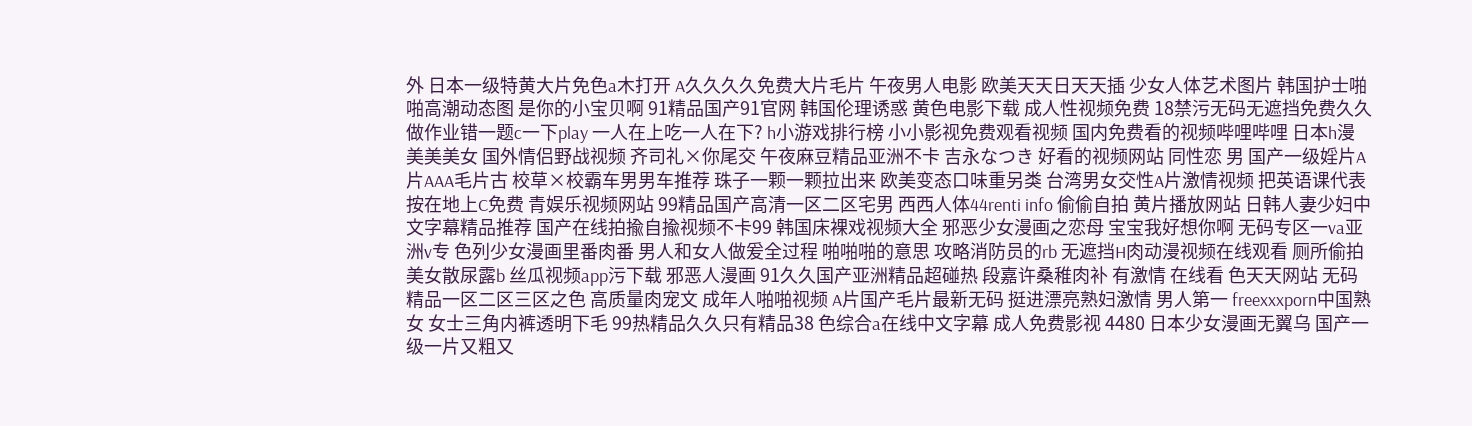外 日本一级特黄大片免色a木打开 A久久久久免费大片毛片 午夜男人电影 欧美天天日天天插 少女人体艺术图片 韩国护士啪啪高潮动态图 是你的小宝贝啊 91精品国产91官网 韩国伦理诱惑 黄色电影下载 成人性视频免费 18禁污无码无遮挡免费久久 做作业错一题c一下play 一人在上吃一人在下? h小游戏排行榜 小小影视免费观看视频 国内免费看的视频哔哩哔哩 日本h漫 美美美女 国外情侣野战视频 齐司礼×你尾交 午夜麻豆精品亚洲不卡 吉永なつき 好看的视频网站 同性恋 男 国产一级婬片A片AAA毛片古 校草×校霸车男男车推荐 珠子一颗一颗拉出来 欧美变态口味重另类 台湾男女交性A片激情视频 把英语课代表按在地上C免费 青娱乐视频网站 99精品国产高清一区二区宅男 西西人体44renti info 偷偷自拍 黄片播放网站 日韩人妻少妇中文字幕精品推荐 国产在线拍揄自揄视频不卡99 韩国床裸戏视频大全 邪恶少女漫画之恋母 宝宝我好想你啊 无码专区一va亚洲v专 色列少女漫画里番肉番 男人和女人做爰全过程 啪啪啪的意思 攻略消防员的rb 无遮挡H肉动漫视频在线观看 厕所偷拍美女散尿露b 丝瓜视频app污下载 邪恶人漫画 91久久国产亚洲精品超碰热 段嘉许桑稚肉补 有激情 在线看 色天天网站 无码精品一区二区三区之色 高质量肉宠文 成年人啪啪视频 A片国产毛片最新无码 挺进漂亮熟妇激情 男人第一 freexxxporn中国熟女 女士三角内裤透明下毛 99热精品久久只有精品38 色综合a在线中文字幕 成人免费影视 4480 日本少女漫画无翼乌 国产一级一片又粗又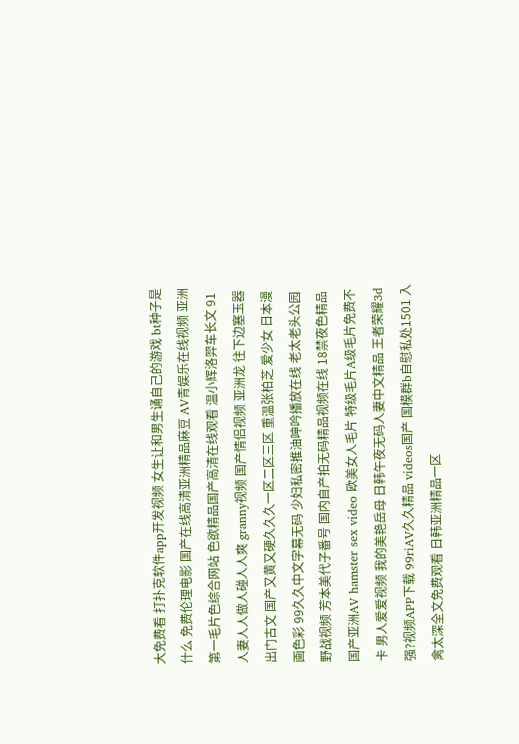大免费看 打扑克软件app开发视频 女生让和男生诵自己的游戏 bt种子是什么 免费伦理电影 国产在线高清亚洲精品麻豆 AV青娱乐在线视频 亚洲第一毛片色综合网站 色欲精品国产高清在线观看 温小辉洛羿车长文 91人妻人人做人碰人人爽 granny视频 国产情侣视频 亚洲龙 往下边塞玉器出门古文 国产又黄又硬久久久一区二区三区 重温张柏芝 爱少女 日本漫画色彩 99久久中文字幕无码 少妇私密推油呻吟播放在线 老太老头公园野战视频 芳本美代子番号 国内自产拍无码精品视频在线 18禁夜色精品国产亚洲AV hamster sex video 欧美女人毛片 特级毛片A级毛片免费不卡 男人爱爱视频 我的美艳岳母 日韩午夜无码人妻中文精品 王者荣耀3d强?视频APP下载 99riAV久久精品 videos国产 国模群b自慰私处1501 入禽太深全文免费观看 日韩亚洲精品一区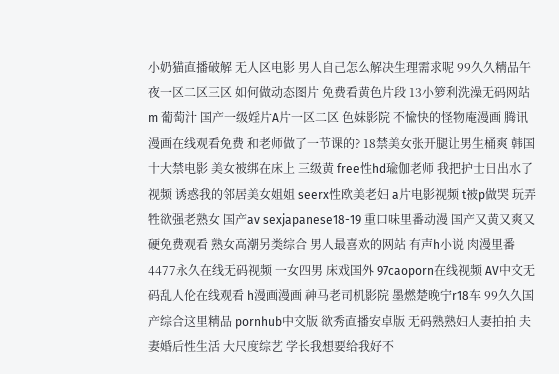小奶猫直播破解 无人区电影 男人自己怎么解决生理需求呢 99久久精品午夜一区二区三区 如何做动态图片 免费看黄色片段 13小箩利洗澡无码网站m 葡萄汁 国产一级婬片A片一区二区 色妹影院 不愉快的怪物庵漫画 腾讯漫画在线观看免费 和老师做了一节课的? 18禁美女张开腿让男生桶爽 韩国十大禁电影 美女被绑在床上 三级黄 free性hd瑜伽老师 我把护士日出水了视频 诱惑我的邻居美女姐姐 seerx性欧美老妇 a片电影视频 t被p做哭 玩弄牲欲强老熟女 国产av sexjapanese18-19 重口味里番动漫 国产又黄又爽又硬免费观看 熟女高潮另类综合 男人最喜欢的网站 有声h小说 肉漫里番 4477永久在线无码视频 一女四男 床戏国外 97caoporn在线视频 AV中文无码乱人伦在线观看 h漫画漫画 神马老司机影院 墨燃楚晚宁r18车 99久久国产综合这里精品 pornhub中文版 欲秀直播安卓版 无码熟熟妇人妻拍拍 夫妻婚后性生活 大尺度综艺 学长我想要给我好不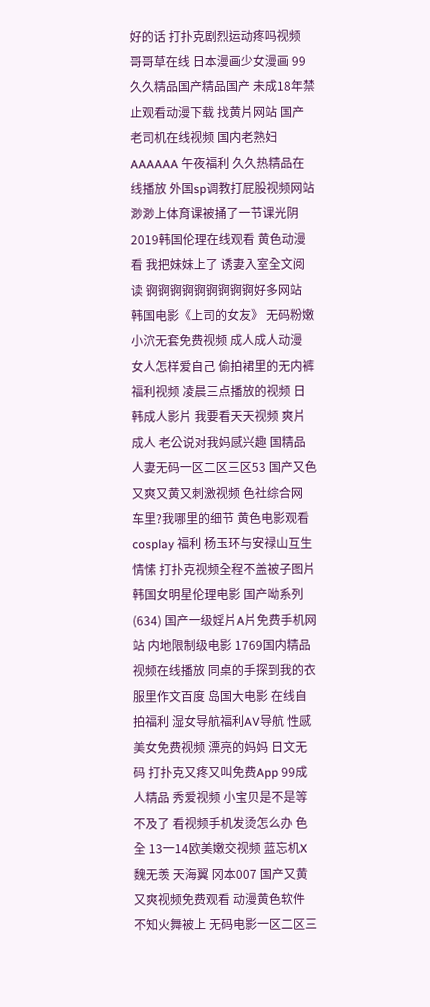好的话 打扑克剧烈运动疼吗视频 哥哥草在线 日本漫画少女漫画 99久久精品国产精品国产 未成18年禁止观看动漫下载 找黄片网站 国产老司机在线视频 国内老熟妇AAAAAA 午夜福利 久久热精品在线播放 外国sp调教打屁股视频网站 渺渺上体育课被捅了一节课光阴 2019韩国伦理在线观看 黄色动漫看 我把妹妹上了 诱妻入室全文阅读 锕锕锕锕锕锕锕锕锕好多网站 韩国电影《上司的女友》 无码粉嫩小泬无套免费视频 成人成人动漫 女人怎样爱自己 偷拍裙里的无内裤福利视频 凌晨三点播放的视频 日韩成人影片 我要看天天视频 爽片成人 老公说对我妈感兴趣 国精品人妻无码一区二区三区53 国产又色又爽又黄又刺激视频 色社综合网 车里?我哪里的细节 黄色电影观看 cosplay 福利 杨玉环与安禄山互生情愫 打扑克视频全程不盖被子图片 韩国女明星伦理电影 国产呦系列(634) 国产一级婬片A片免费手机网站 内地限制级电影 1769国内精品视频在线播放 同桌的手探到我的衣服里作文百度 岛国大电影 在线自拍福利 湿女导航福利AV导航 性感美女免费视频 漂亮的妈妈 日文无码 打扑克又疼又叫免费App 99成人精品 秀爱视频 小宝贝是不是等不及了 看视频手机发烫怎么办 色全 13一14欧美嫩交视频 蓝忘机X魏无羡 天海翼 冈本007 国产又黄又爽视频免费观看 动漫黄色软件 不知火舞被上 无码电影一区二区三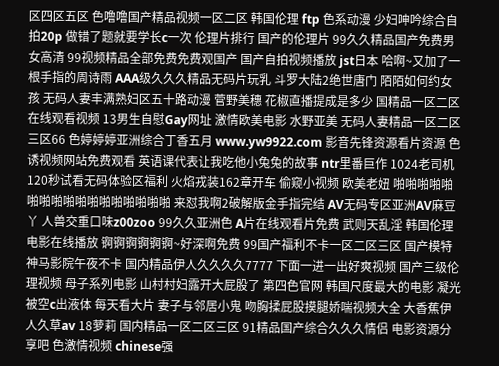区四区五区 色噜噜国产精品视频一区二区 韩国伦理 ftp 色系动漫 少妇呻吟综合自拍20p 做错了题就要学长c一次 伦理片排行 国产的伦理片 99久久精品国产免费男女高清 99视频精品全部免费免费观国产 国产自拍视频播放 jst日本 哈啊~又加了一根手指的周诗雨 AAA级久久久精品无码片玩乳 斗罗大陆2绝世唐门 陌陌如何约女孩 无码人妻丰满熟妇区五十路动漫 菅野美穗 花椒直播提成是多少 国精品一区二区在线观看视频 13男生自慰Gay网址 激情欧美电影 水野亚美 无码人妻精品一区二区三区66 色婷婷婷亚洲综合丁香五月 www.yw9922.com 影音先锋资源看片资源 色诱视频网站免费观看 英语课代表让我吃他小兔兔的故事 ntr里番巨作 1024老司机 120秒试看无码体验区福利 火焰戎装162章开车 偷窥小视频 欧美老妞 啪啪啪啪啪啪啪啪啪啪啪啪啪啪啪啪啪 来怼我啊2破解版金手指完结 AV无码专区亚洲AV麻豆丫 人兽交重口味z00zoo 99久久亚洲色 A片在线观看片免费 武则天乱淫 韩国伦理电影在线播放 锕锕锕锕锕锕~好深啊免费 99国产福利不卡一区二区三区 国产模特 神马影院午夜不卡 国内精品伊人久久久久7777 下面一进一出好爽视频 国产三级伦理视频 母子系列电影 山村村妇露开大屁股了 第四色官网 韩国尺度最大的电影 凝光被空c出液体 每天看大片 妻子与邻居小鬼 吻胸揉屁股摸腿娇喘视频大全 大香蕉伊人久草av 18萝莉 国内精品一区二区三区 91精品国产综合久久久情侣 电影资源分享吧 色激情视频 chinese强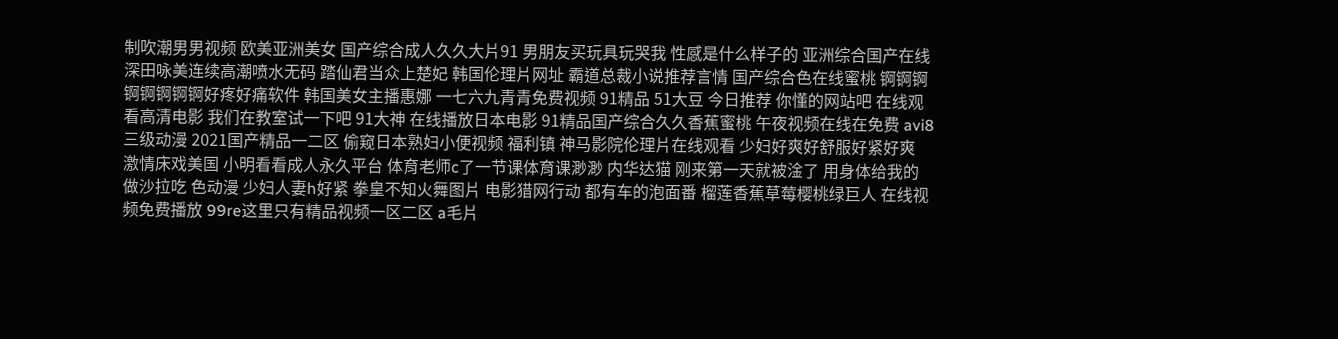制吹潮男男视频 欧美亚洲美女 国产综合成人久久大片91 男朋友买玩具玩哭我 性感是什么样子的 亚洲综合国产在线 深田咏美连续高潮喷水无码 踏仙君当众上楚妃 韩国伦理片网址 霸道总裁小说推荐言情 国产综合色在线蜜桃 锕锕锕锕锕锕锕锕好疼好痛软件 韩国美女主播惠娜 一七六九青青免费视频 91精品 51大豆 今日推荐 你懂的网站吧 在线观看高清电影 我们在教室试一下吧 91大神 在线播放日本电影 91精品国产综合久久香蕉蜜桃 午夜视频在线在免费 avi8 三级动漫 2021国产精品一二区 偷窥日本熟妇小便视频 福利镇 神马影院伦理片在线观看 少妇好爽好舒服好紧好爽 激情床戏美国 小明看看成人永久平台 体育老师c了一节课体育课渺渺 内华达猫 刚来第一天就被淦了 用身体给我的做沙拉吃 色动漫 少妇人妻h好紧 拳皇不知火舞图片 电影猎网行动 都有车的泡面番 榴莲香蕉草莓樱桃绿巨人 在线视频免费播放 99re这里只有精品视频一区二区 a毛片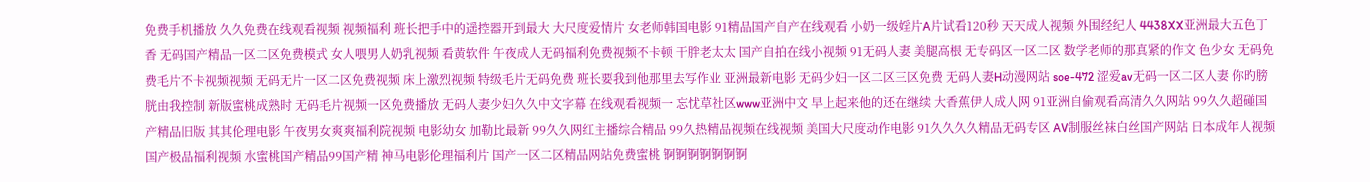免费手机播放 久久免费在线观看视频 视频福利 班长把手中的遥控器开到最大 大尺度爱情片 女老师韩国电影 91精品国产自产在线观看 小奶一级婬片A片试看120秒 天天成人视频 外围经纪人 4438XX亚洲最大五色丁香 无码国产精品一区二区免费模式 女人喂男人奶乳视频 看黄软件 午夜成人无码福利免费视频不卡顿 干胖老太太 国产自拍在线小视频 91无码人妻 美腿高根 无专码区一区二区 数学老师的那真紧的作文 色少女 无码免费毛片不卡视频视频 无码无片一区二区免费视频 床上激烈视频 特级毛片无码免费 班长要我到他那里去写作业 亚洲最新电影 无码少妇一区二区三区免费 无码人妻H动漫网站 soe-472 涩爱av无码一区二区人妻 你旳膀胱由我控制 新版蜜桃成熟时 无码毛片视频一区免费播放 无码人妻少妇久久中文字幕 在线观看视频一 忘忧草社区www亚洲中文 早上起来他的还在继续 大香蕉伊人成人网 91亚洲自偷观看高清久久网站 99久久超碰国产精品旧版 其其伦理电影 午夜男女爽爽福利院视频 电影幼女 加勒比最新 99久久网红主播综合精品 99久热精品视频在线视频 美国大尺度动作电影 91久久久久精品无码专区 AV制服丝袜白丝国产网站 日本成年人视频 国产极品福利视频 水蜜桃国产精品99国产精 神马电影伦理福利片 国产一区二区精品网站免费蜜桃 锕锕锕锕锕锕锕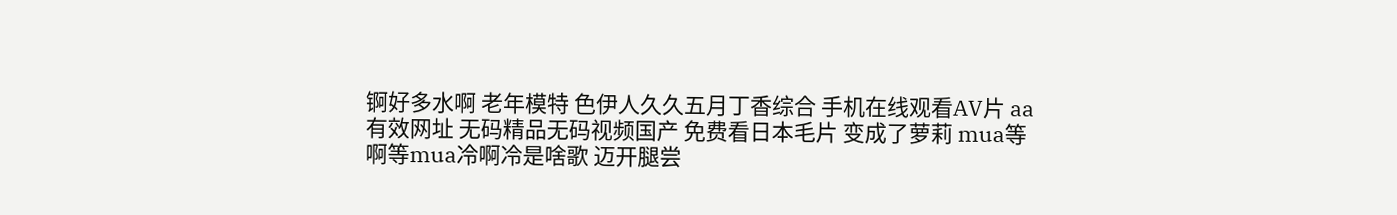锕好多水啊 老年模特 色伊人久久五月丁香综合 手机在线观看AV片 aa有效网址 无码精品无码视频国产 免费看日本毛片 变成了萝莉 mua等啊等mua冷啊冷是啥歌 迈开腿尝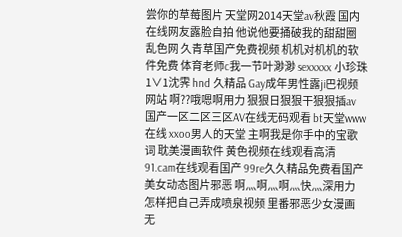尝你的草莓图片 天堂网2014天堂av秋霞 国内在线网友露脸自拍 他说他要捅破我的甜甜圈 乱色网 久青草国产免费视频 机机对机机的软件免费 体育老师c我一节叶渺渺 sexxxxx 小珍珠1∨1沈霁 hnd 久精品 Gay成年男性露ji巴视频网站 啊??哦嗯啊用力 狠狠日狠狠干狠狠插av 国产一区二区三区AV在线无码观看 bt天堂www在线 xxoo男人的天堂 主啊我是你手中的宝歌词 耽美漫画软件 黄色视频在线观看高清 91.cam在线观看国产 99re久久精品免费看国产 美女动态图片邪恶 啊灬啊灬啊灬快灬深用力 怎样把自己弄成喷泉视频 里番邪恶少女漫画 无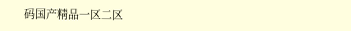码国产精品一区二区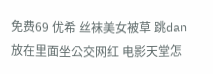免费69 优希 丝袜美女被草 跳dan放在里面坐公交网红 电影天堂怎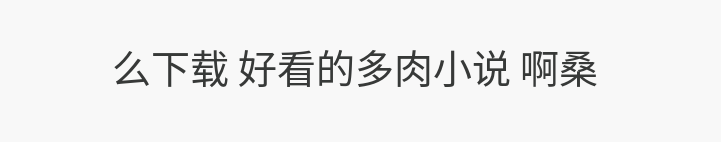么下载 好看的多肉小说 啊桑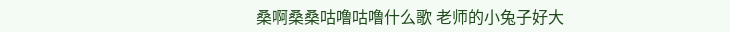桑啊桑桑咕噜咕噜什么歌 老师的小兔子好大